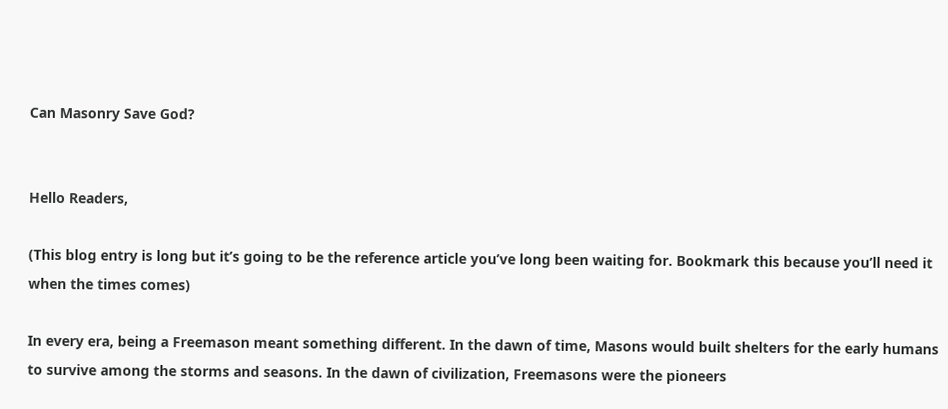Can Masonry Save God?


Hello Readers,

(This blog entry is long but it’s going to be the reference article you’ve long been waiting for. Bookmark this because you’ll need it when the times comes)

In every era, being a Freemason meant something different. In the dawn of time, Masons would built shelters for the early humans to survive among the storms and seasons. In the dawn of civilization, Freemasons were the pioneers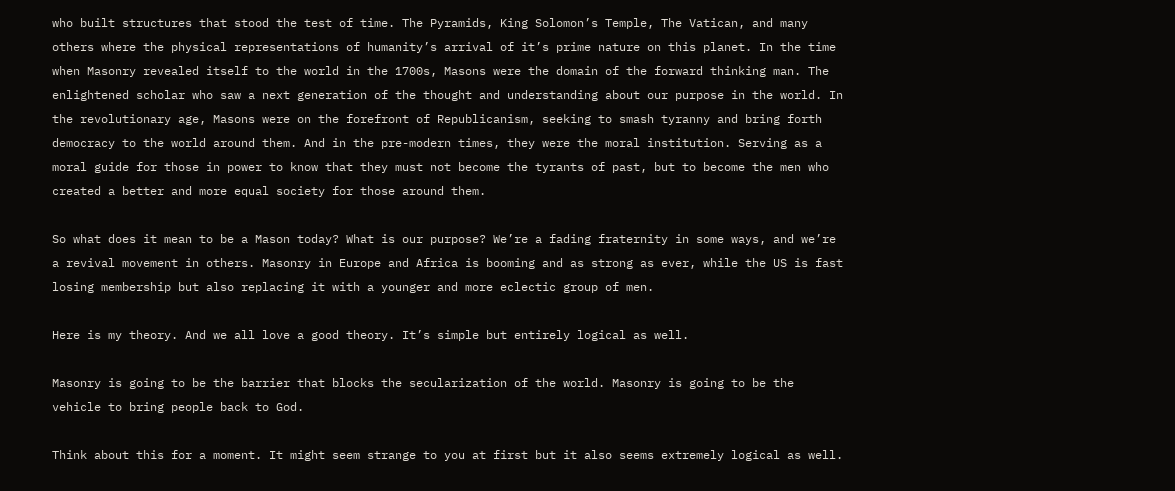who built structures that stood the test of time. The Pyramids, King Solomon’s Temple, The Vatican, and many others where the physical representations of humanity’s arrival of it’s prime nature on this planet. In the time when Masonry revealed itself to the world in the 1700s, Masons were the domain of the forward thinking man. The enlightened scholar who saw a next generation of the thought and understanding about our purpose in the world. In the revolutionary age, Masons were on the forefront of Republicanism, seeking to smash tyranny and bring forth democracy to the world around them. And in the pre-modern times, they were the moral institution. Serving as a moral guide for those in power to know that they must not become the tyrants of past, but to become the men who created a better and more equal society for those around them.

So what does it mean to be a Mason today? What is our purpose? We’re a fading fraternity in some ways, and we’re a revival movement in others. Masonry in Europe and Africa is booming and as strong as ever, while the US is fast losing membership but also replacing it with a younger and more eclectic group of men.

Here is my theory. And we all love a good theory. It’s simple but entirely logical as well.

Masonry is going to be the barrier that blocks the secularization of the world. Masonry is going to be the vehicle to bring people back to God.

Think about this for a moment. It might seem strange to you at first but it also seems extremely logical as well.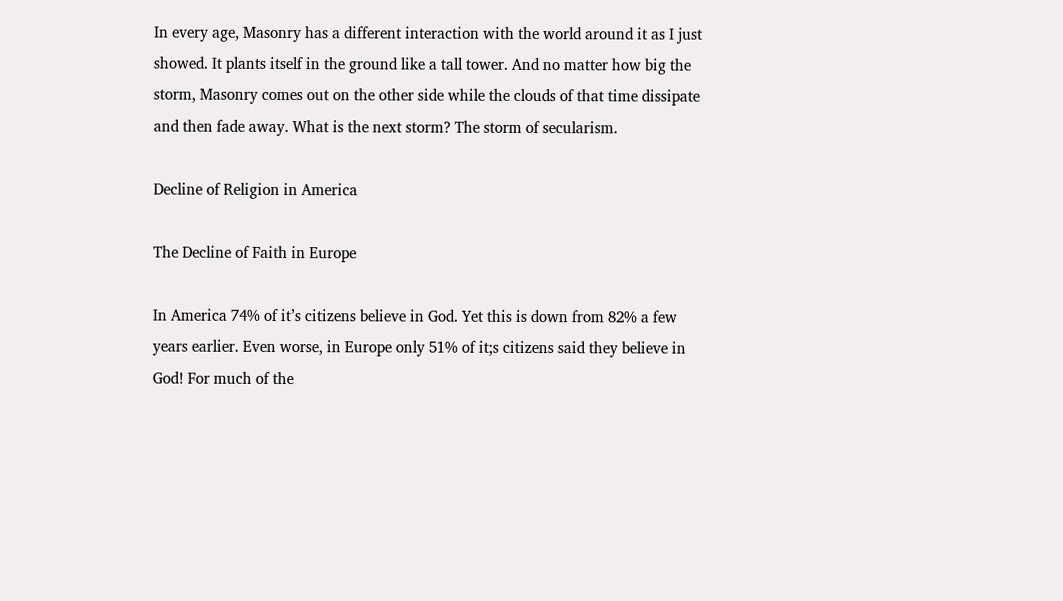In every age, Masonry has a different interaction with the world around it as I just showed. It plants itself in the ground like a tall tower. And no matter how big the storm, Masonry comes out on the other side while the clouds of that time dissipate and then fade away. What is the next storm? The storm of secularism.

Decline of Religion in America

The Decline of Faith in Europe

In America 74% of it’s citizens believe in God. Yet this is down from 82% a few years earlier. Even worse, in Europe only 51% of it;s citizens said they believe in God! For much of the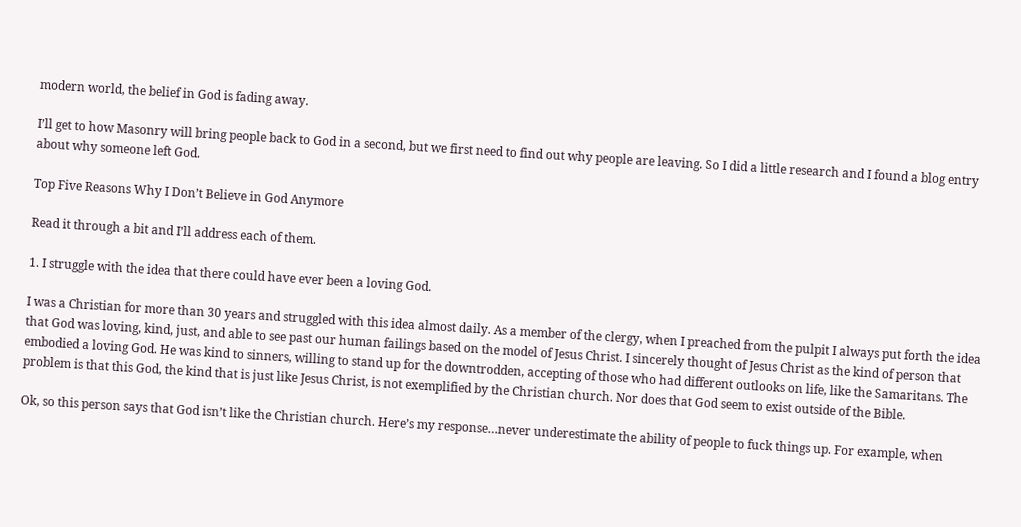modern world, the belief in God is fading away.

I’ll get to how Masonry will bring people back to God in a second, but we first need to find out why people are leaving. So I did a little research and I found a blog entry about why someone left God.

Top Five Reasons Why I Don’t Believe in God Anymore

Read it through a bit and I’ll address each of them.

1. I struggle with the idea that there could have ever been a loving God.

I was a Christian for more than 30 years and struggled with this idea almost daily. As a member of the clergy, when I preached from the pulpit I always put forth the idea that God was loving, kind, just, and able to see past our human failings based on the model of Jesus Christ. I sincerely thought of Jesus Christ as the kind of person that embodied a loving God. He was kind to sinners, willing to stand up for the downtrodden, accepting of those who had different outlooks on life, like the Samaritans. The problem is that this God, the kind that is just like Jesus Christ, is not exemplified by the Christian church. Nor does that God seem to exist outside of the Bible.

Ok, so this person says that God isn’t like the Christian church. Here’s my response…never underestimate the ability of people to fuck things up. For example, when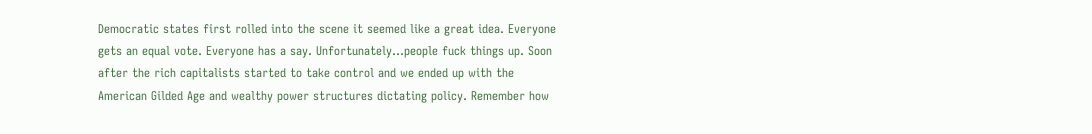Democratic states first rolled into the scene it seemed like a great idea. Everyone gets an equal vote. Everyone has a say. Unfortunately…people fuck things up. Soon after the rich capitalists started to take control and we ended up with the American Gilded Age and wealthy power structures dictating policy. Remember how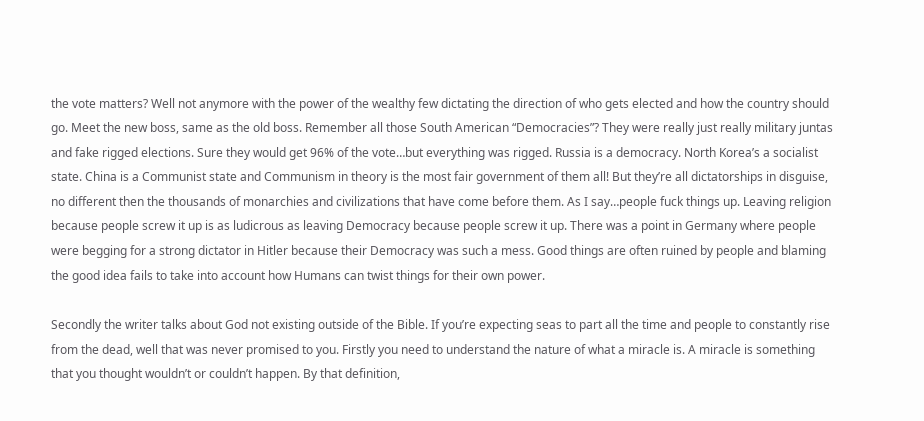the vote matters? Well not anymore with the power of the wealthy few dictating the direction of who gets elected and how the country should go. Meet the new boss, same as the old boss. Remember all those South American “Democracies”? They were really just really military juntas and fake rigged elections. Sure they would get 96% of the vote…but everything was rigged. Russia is a democracy. North Korea’s a socialist state. China is a Communist state and Communism in theory is the most fair government of them all! But they’re all dictatorships in disguise, no different then the thousands of monarchies and civilizations that have come before them. As I say…people fuck things up. Leaving religion because people screw it up is as ludicrous as leaving Democracy because people screw it up. There was a point in Germany where people were begging for a strong dictator in Hitler because their Democracy was such a mess. Good things are often ruined by people and blaming the good idea fails to take into account how Humans can twist things for their own power.

Secondly the writer talks about God not existing outside of the Bible. If you’re expecting seas to part all the time and people to constantly rise from the dead, well that was never promised to you. Firstly you need to understand the nature of what a miracle is. A miracle is something that you thought wouldn’t or couldn’t happen. By that definition,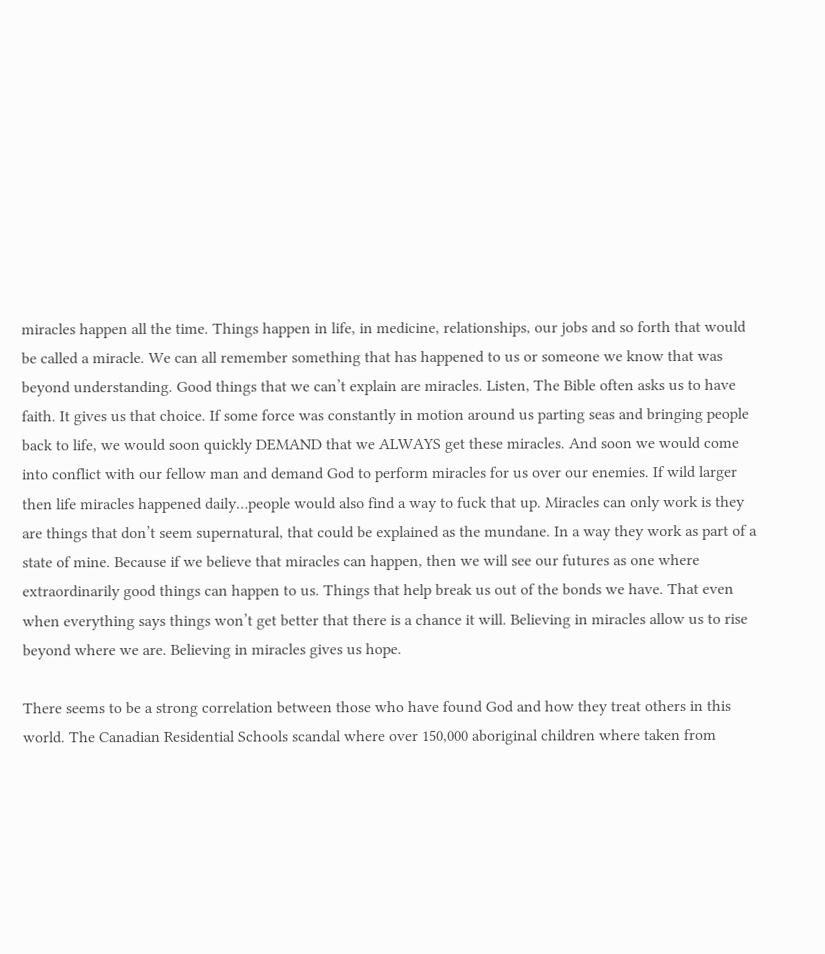miracles happen all the time. Things happen in life, in medicine, relationships, our jobs and so forth that would be called a miracle. We can all remember something that has happened to us or someone we know that was beyond understanding. Good things that we can’t explain are miracles. Listen, The Bible often asks us to have faith. It gives us that choice. If some force was constantly in motion around us parting seas and bringing people back to life, we would soon quickly DEMAND that we ALWAYS get these miracles. And soon we would come into conflict with our fellow man and demand God to perform miracles for us over our enemies. If wild larger then life miracles happened daily…people would also find a way to fuck that up. Miracles can only work is they are things that don’t seem supernatural, that could be explained as the mundane. In a way they work as part of a state of mine. Because if we believe that miracles can happen, then we will see our futures as one where extraordinarily good things can happen to us. Things that help break us out of the bonds we have. That even when everything says things won’t get better that there is a chance it will. Believing in miracles allow us to rise beyond where we are. Believing in miracles gives us hope.

There seems to be a strong correlation between those who have found God and how they treat others in this world. The Canadian Residential Schools scandal where over 150,000 aboriginal children where taken from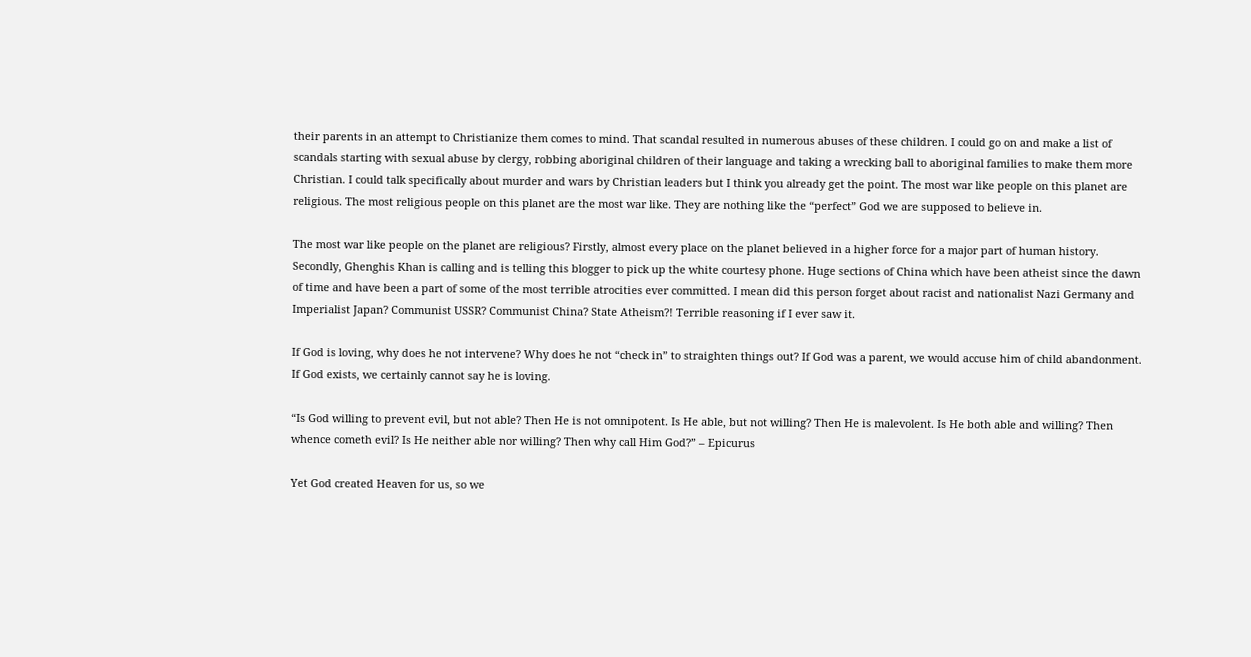their parents in an attempt to Christianize them comes to mind. That scandal resulted in numerous abuses of these children. I could go on and make a list of scandals starting with sexual abuse by clergy, robbing aboriginal children of their language and taking a wrecking ball to aboriginal families to make them more Christian. I could talk specifically about murder and wars by Christian leaders but I think you already get the point. The most war like people on this planet are religious. The most religious people on this planet are the most war like. They are nothing like the “perfect” God we are supposed to believe in.

The most war like people on the planet are religious? Firstly, almost every place on the planet believed in a higher force for a major part of human history. Secondly, Ghenghis Khan is calling and is telling this blogger to pick up the white courtesy phone. Huge sections of China which have been atheist since the dawn of time and have been a part of some of the most terrible atrocities ever committed. I mean did this person forget about racist and nationalist Nazi Germany and Imperialist Japan? Communist USSR? Communist China? State Atheism?! Terrible reasoning if I ever saw it.

If God is loving, why does he not intervene? Why does he not “check in” to straighten things out? If God was a parent, we would accuse him of child abandonment. If God exists, we certainly cannot say he is loving.

“Is God willing to prevent evil, but not able? Then He is not omnipotent. Is He able, but not willing? Then He is malevolent. Is He both able and willing? Then whence cometh evil? Is He neither able nor willing? Then why call Him God?” – Epicurus

Yet God created Heaven for us, so we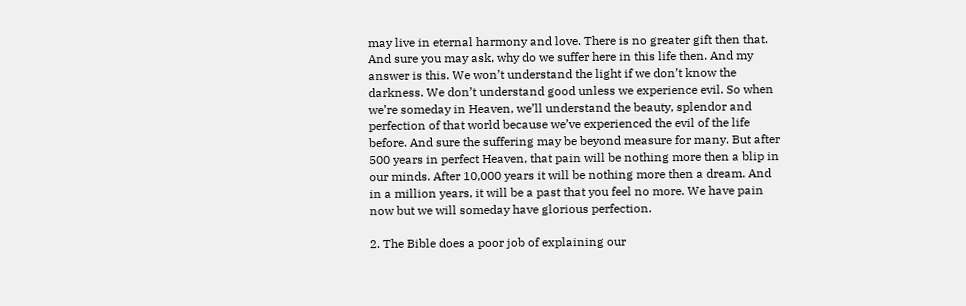may live in eternal harmony and love. There is no greater gift then that. And sure you may ask, why do we suffer here in this life then. And my answer is this. We won’t understand the light if we don’t know the darkness. We don’t understand good unless we experience evil. So when we’re someday in Heaven, we’ll understand the beauty, splendor and perfection of that world because we’ve experienced the evil of the life before. And sure the suffering may be beyond measure for many. But after 500 years in perfect Heaven, that pain will be nothing more then a blip in our minds. After 10,000 years it will be nothing more then a dream. And in a million years, it will be a past that you feel no more. We have pain now but we will someday have glorious perfection.

2. The Bible does a poor job of explaining our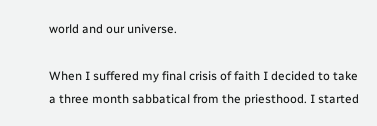world and our universe.

When I suffered my final crisis of faith I decided to take a three month sabbatical from the priesthood. I started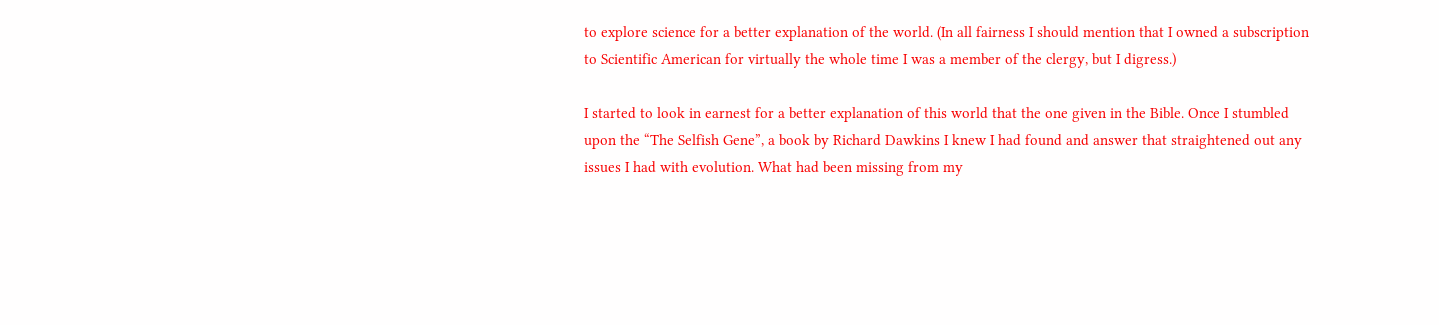to explore science for a better explanation of the world. (In all fairness I should mention that I owned a subscription to Scientific American for virtually the whole time I was a member of the clergy, but I digress.)

I started to look in earnest for a better explanation of this world that the one given in the Bible. Once I stumbled upon the “The Selfish Gene”, a book by Richard Dawkins I knew I had found and answer that straightened out any issues I had with evolution. What had been missing from my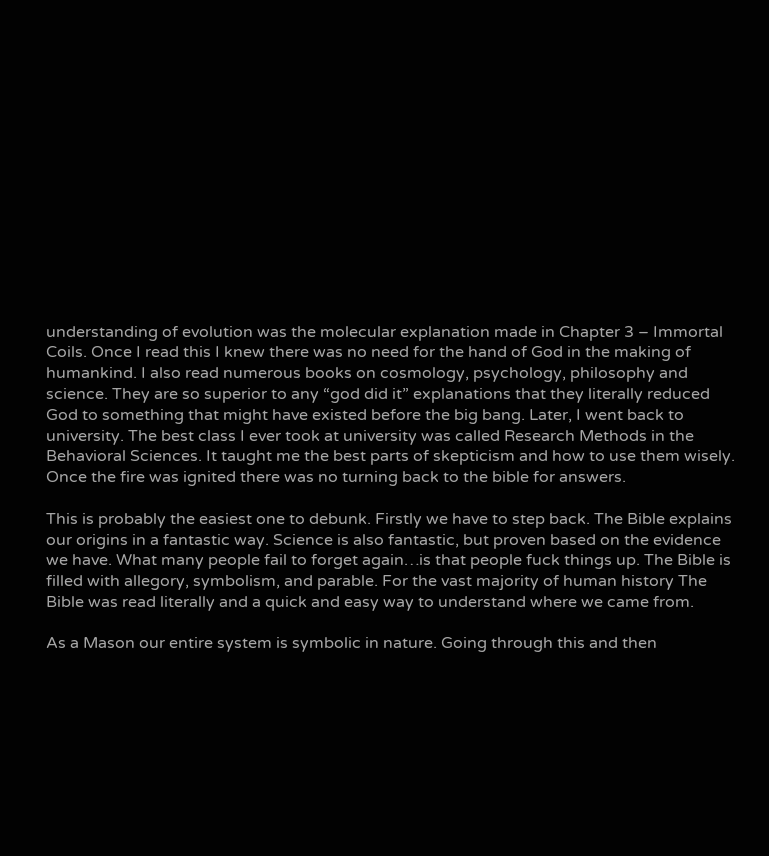understanding of evolution was the molecular explanation made in Chapter 3 – Immortal Coils. Once I read this I knew there was no need for the hand of God in the making of humankind. I also read numerous books on cosmology, psychology, philosophy and science. They are so superior to any “god did it” explanations that they literally reduced God to something that might have existed before the big bang. Later, I went back to university. The best class I ever took at university was called Research Methods in the Behavioral Sciences. It taught me the best parts of skepticism and how to use them wisely. Once the fire was ignited there was no turning back to the bible for answers.

This is probably the easiest one to debunk. Firstly we have to step back. The Bible explains our origins in a fantastic way. Science is also fantastic, but proven based on the evidence we have. What many people fail to forget again…is that people fuck things up. The Bible is filled with allegory, symbolism, and parable. For the vast majority of human history The Bible was read literally and a quick and easy way to understand where we came from.

As a Mason our entire system is symbolic in nature. Going through this and then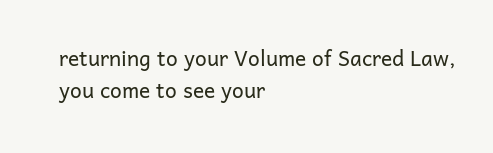returning to your Volume of Sacred Law, you come to see your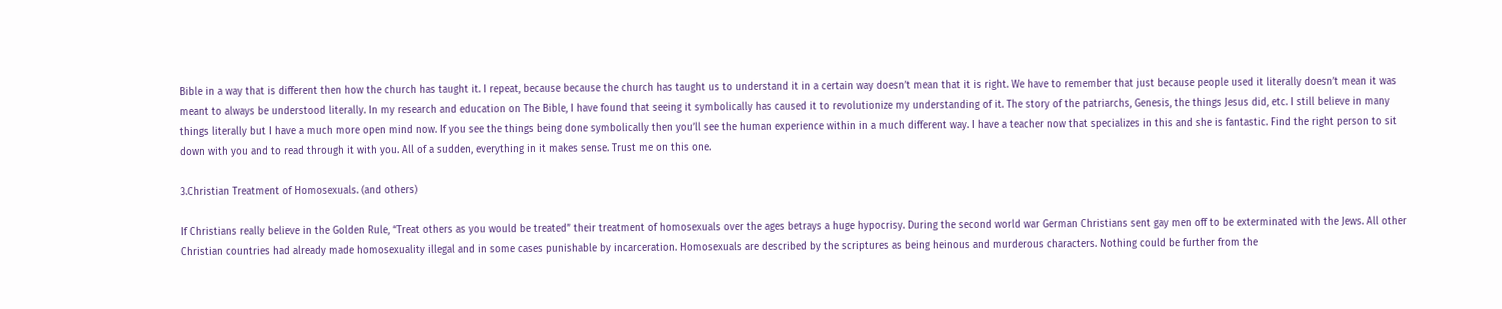Bible in a way that is different then how the church has taught it. I repeat, because because the church has taught us to understand it in a certain way doesn’t mean that it is right. We have to remember that just because people used it literally doesn’t mean it was meant to always be understood literally. In my research and education on The Bible, I have found that seeing it symbolically has caused it to revolutionize my understanding of it. The story of the patriarchs, Genesis, the things Jesus did, etc. I still believe in many things literally but I have a much more open mind now. If you see the things being done symbolically then you’ll see the human experience within in a much different way. I have a teacher now that specializes in this and she is fantastic. Find the right person to sit down with you and to read through it with you. All of a sudden, everything in it makes sense. Trust me on this one.

3.Christian Treatment of Homosexuals. (and others)

If Christians really believe in the Golden Rule, “Treat others as you would be treated” their treatment of homosexuals over the ages betrays a huge hypocrisy. During the second world war German Christians sent gay men off to be exterminated with the Jews. All other Christian countries had already made homosexuality illegal and in some cases punishable by incarceration. Homosexuals are described by the scriptures as being heinous and murderous characters. Nothing could be further from the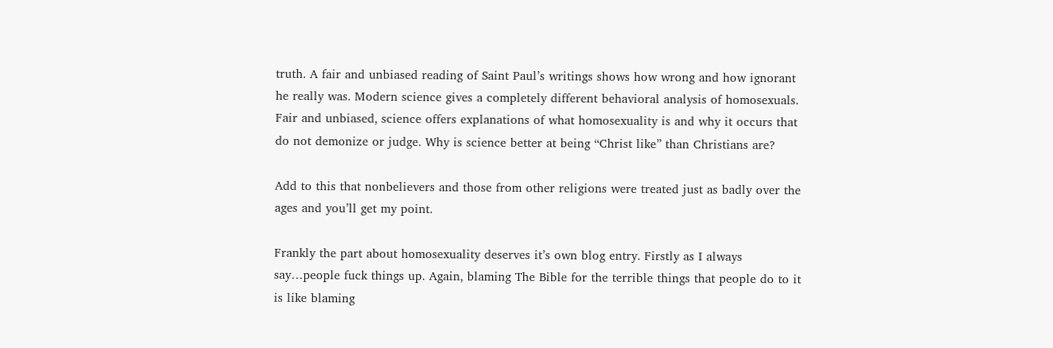truth. A fair and unbiased reading of Saint Paul’s writings shows how wrong and how ignorant he really was. Modern science gives a completely different behavioral analysis of homosexuals. Fair and unbiased, science offers explanations of what homosexuality is and why it occurs that do not demonize or judge. Why is science better at being “Christ like” than Christians are?

Add to this that nonbelievers and those from other religions were treated just as badly over the ages and you’ll get my point.

Frankly the part about homosexuality deserves it’s own blog entry. Firstly as I always say…people fuck things up. Again, blaming The Bible for the terrible things that people do to it is like blaming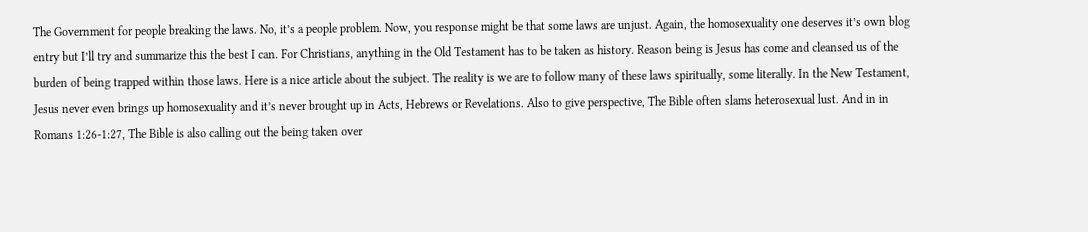The Government for people breaking the laws. No, it’s a people problem. Now, you response might be that some laws are unjust. Again, the homosexuality one deserves it’s own blog entry but I’ll try and summarize this the best I can. For Christians, anything in the Old Testament has to be taken as history. Reason being is Jesus has come and cleansed us of the burden of being trapped within those laws. Here is a nice article about the subject. The reality is we are to follow many of these laws spiritually, some literally. In the New Testament, Jesus never even brings up homosexuality and it’s never brought up in Acts, Hebrews or Revelations. Also to give perspective, The Bible often slams heterosexual lust. And in in Romans 1:26-1:27, The Bible is also calling out the being taken over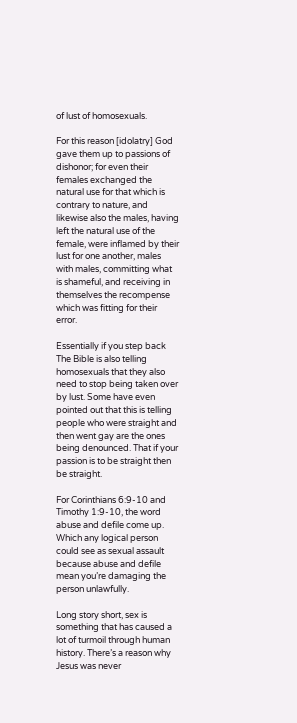of lust of homosexuals.

For this reason [idolatry] God gave them up to passions of dishonor; for even their females exchanged the natural use for that which is contrary to nature, and likewise also the males, having left the natural use of the female, were inflamed by their lust for one another, males with males, committing what is shameful, and receiving in themselves the recompense which was fitting for their error.

Essentially if you step back The Bible is also telling homosexuals that they also need to stop being taken over by lust. Some have even pointed out that this is telling people who were straight and then went gay are the ones being denounced. That if your passion is to be straight then be straight.

For Corinthians 6:9-10 and Timothy 1:9-10, the word abuse and defile come up. Which any logical person could see as sexual assault because abuse and defile mean you’re damaging the person unlawfully.

Long story short, sex is something that has caused a lot of turmoil through human history. There’s a reason why Jesus was never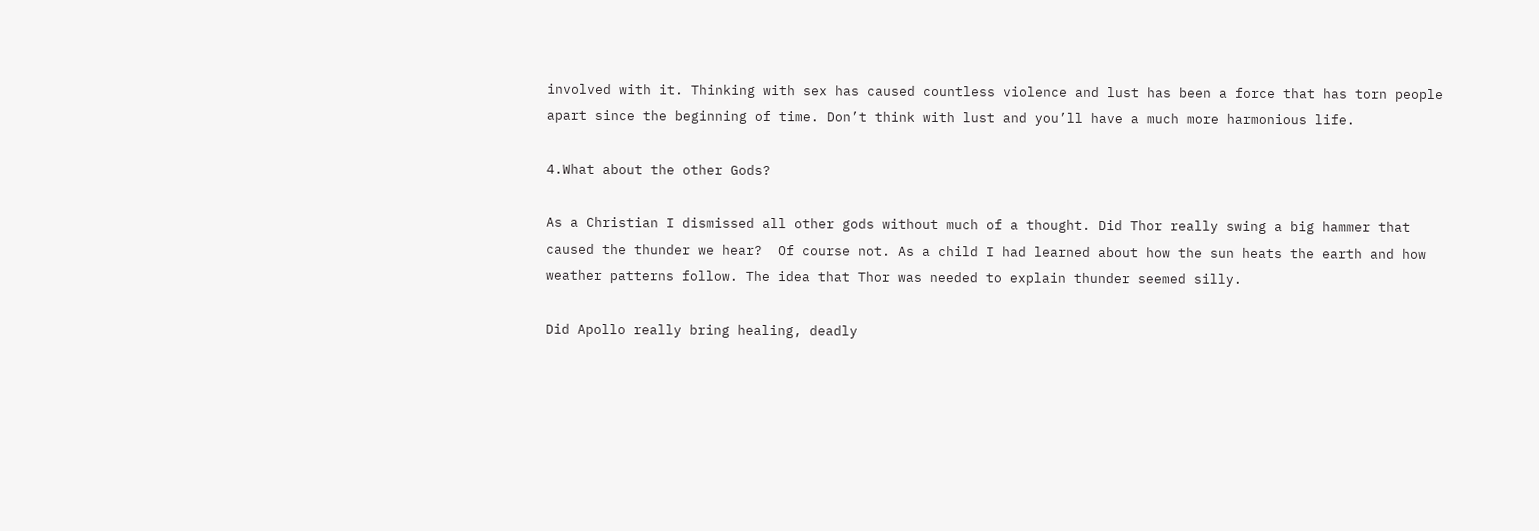involved with it. Thinking with sex has caused countless violence and lust has been a force that has torn people apart since the beginning of time. Don’t think with lust and you’ll have a much more harmonious life.

4.What about the other Gods?

As a Christian I dismissed all other gods without much of a thought. Did Thor really swing a big hammer that caused the thunder we hear?  Of course not. As a child I had learned about how the sun heats the earth and how weather patterns follow. The idea that Thor was needed to explain thunder seemed silly.

Did Apollo really bring healing, deadly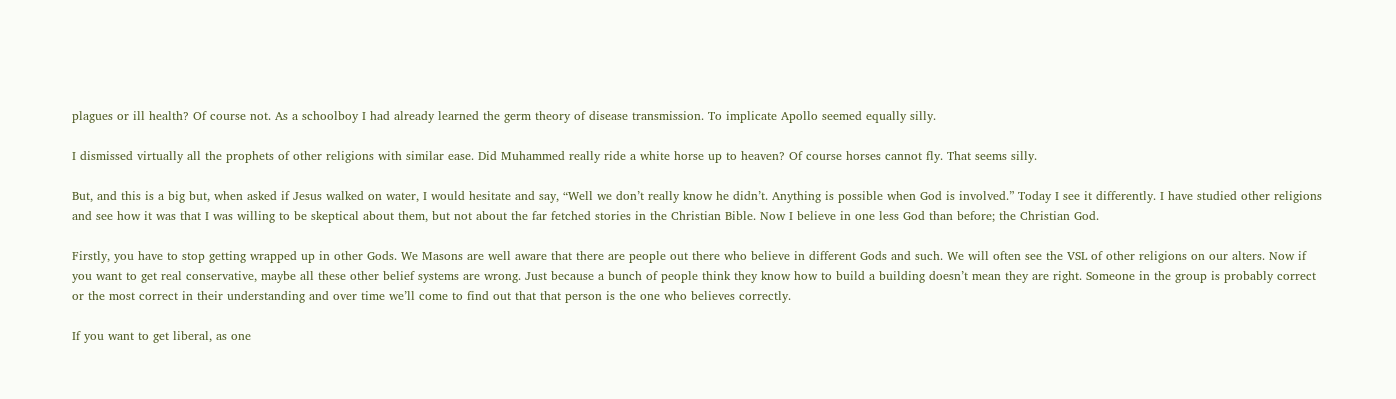plagues or ill health? Of course not. As a schoolboy I had already learned the germ theory of disease transmission. To implicate Apollo seemed equally silly.

I dismissed virtually all the prophets of other religions with similar ease. Did Muhammed really ride a white horse up to heaven? Of course horses cannot fly. That seems silly.

But, and this is a big but, when asked if Jesus walked on water, I would hesitate and say, “Well we don’t really know he didn’t. Anything is possible when God is involved.” Today I see it differently. I have studied other religions and see how it was that I was willing to be skeptical about them, but not about the far fetched stories in the Christian Bible. Now I believe in one less God than before; the Christian God.

Firstly, you have to stop getting wrapped up in other Gods. We Masons are well aware that there are people out there who believe in different Gods and such. We will often see the VSL of other religions on our alters. Now if you want to get real conservative, maybe all these other belief systems are wrong. Just because a bunch of people think they know how to build a building doesn’t mean they are right. Someone in the group is probably correct or the most correct in their understanding and over time we’ll come to find out that that person is the one who believes correctly.

If you want to get liberal, as one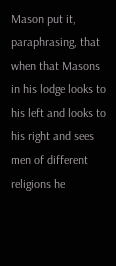Mason put it, paraphrasing, that when that Masons in his lodge looks to his left and looks to his right and sees men of different religions he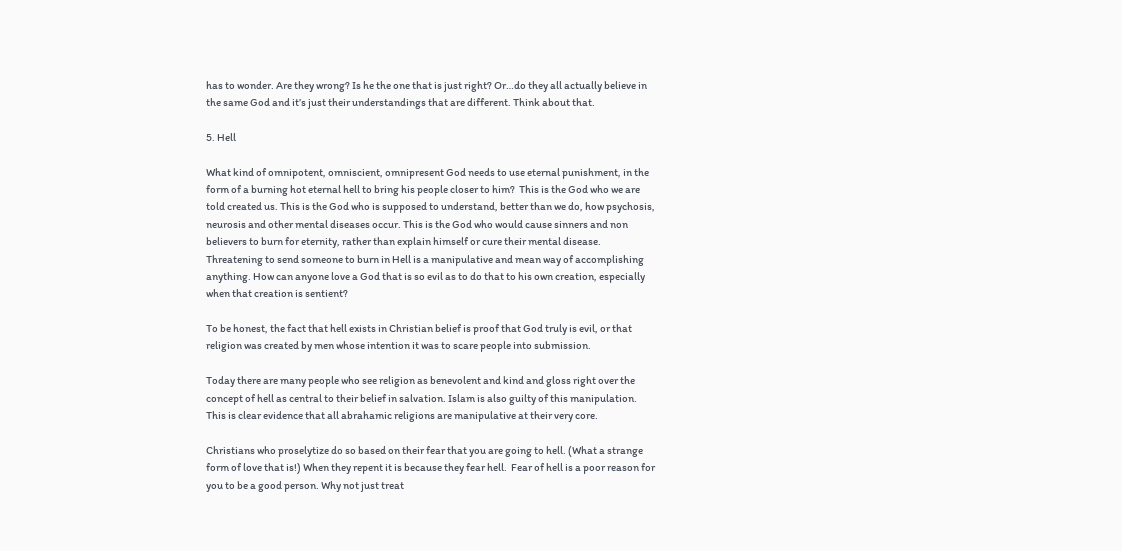has to wonder. Are they wrong? Is he the one that is just right? Or…do they all actually believe in the same God and it’s just their understandings that are different. Think about that.

5. Hell

What kind of omnipotent, omniscient, omnipresent God needs to use eternal punishment, in the form of a burning hot eternal hell to bring his people closer to him?  This is the God who we are told created us. This is the God who is supposed to understand, better than we do, how psychosis, neurosis and other mental diseases occur. This is the God who would cause sinners and non believers to burn for eternity, rather than explain himself or cure their mental disease. Threatening to send someone to burn in Hell is a manipulative and mean way of accomplishing anything. How can anyone love a God that is so evil as to do that to his own creation, especially when that creation is sentient?

To be honest, the fact that hell exists in Christian belief is proof that God truly is evil, or that religion was created by men whose intention it was to scare people into submission.

Today there are many people who see religion as benevolent and kind and gloss right over the concept of hell as central to their belief in salvation. Islam is also guilty of this manipulation.  This is clear evidence that all abrahamic religions are manipulative at their very core.

Christians who proselytize do so based on their fear that you are going to hell. (What a strange form of love that is!) When they repent it is because they fear hell.  Fear of hell is a poor reason for you to be a good person. Why not just treat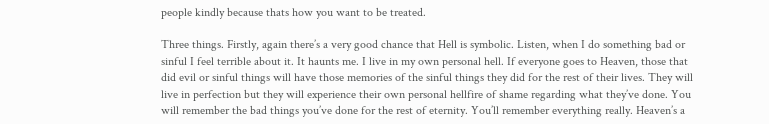people kindly because thats how you want to be treated.

Three things. Firstly, again there’s a very good chance that Hell is symbolic. Listen, when I do something bad or sinful I feel terrible about it. It haunts me. I live in my own personal hell. If everyone goes to Heaven, those that did evil or sinful things will have those memories of the sinful things they did for the rest of their lives. They will live in perfection but they will experience their own personal hellfire of shame regarding what they’ve done. You will remember the bad things you’ve done for the rest of eternity. You’ll remember everything really. Heaven’s a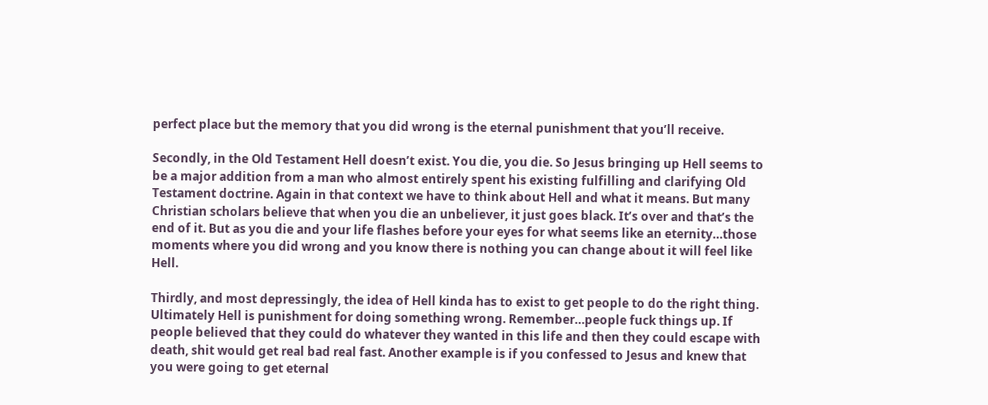perfect place but the memory that you did wrong is the eternal punishment that you’ll receive.

Secondly, in the Old Testament Hell doesn’t exist. You die, you die. So Jesus bringing up Hell seems to be a major addition from a man who almost entirely spent his existing fulfilling and clarifying Old Testament doctrine. Again in that context we have to think about Hell and what it means. But many Christian scholars believe that when you die an unbeliever, it just goes black. It’s over and that’s the end of it. But as you die and your life flashes before your eyes for what seems like an eternity…those moments where you did wrong and you know there is nothing you can change about it will feel like Hell.

Thirdly, and most depressingly, the idea of Hell kinda has to exist to get people to do the right thing. Ultimately Hell is punishment for doing something wrong. Remember…people fuck things up. If people believed that they could do whatever they wanted in this life and then they could escape with death, shit would get real bad real fast. Another example is if you confessed to Jesus and knew that you were going to get eternal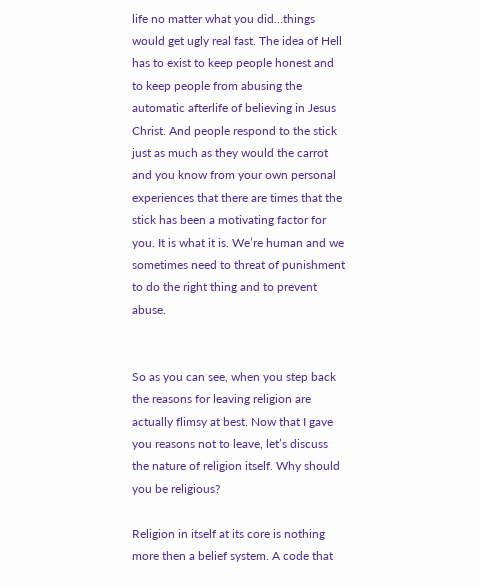life no matter what you did…things would get ugly real fast. The idea of Hell has to exist to keep people honest and to keep people from abusing the automatic afterlife of believing in Jesus Christ. And people respond to the stick just as much as they would the carrot and you know from your own personal experiences that there are times that the stick has been a motivating factor for you. It is what it is. We’re human and we sometimes need to threat of punishment to do the right thing and to prevent abuse.


So as you can see, when you step back the reasons for leaving religion are actually flimsy at best. Now that I gave you reasons not to leave, let’s discuss the nature of religion itself. Why should you be religious?

Religion in itself at its core is nothing more then a belief system. A code that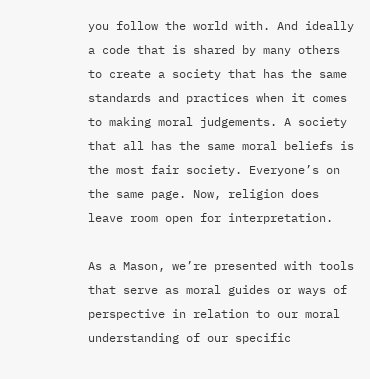you follow the world with. And ideally a code that is shared by many others to create a society that has the same standards and practices when it comes to making moral judgements. A society that all has the same moral beliefs is the most fair society. Everyone’s on the same page. Now, religion does leave room open for interpretation.

As a Mason, we’re presented with tools that serve as moral guides or ways of perspective in relation to our moral understanding of our specific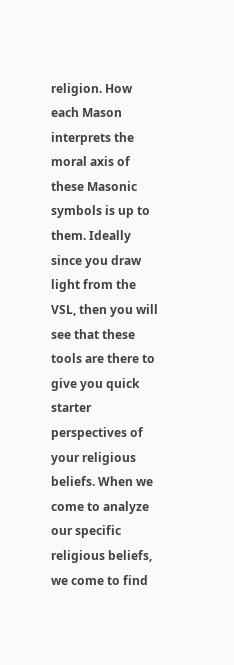religion. How each Mason interprets the moral axis of these Masonic symbols is up to them. Ideally since you draw light from the VSL, then you will see that these tools are there to give you quick starter perspectives of your religious beliefs. When we come to analyze our specific religious beliefs, we come to find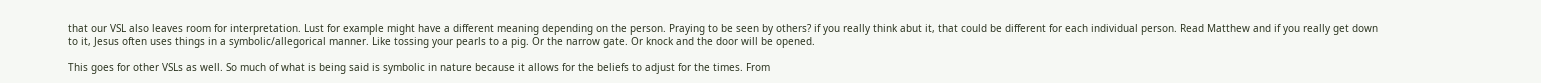that our VSL also leaves room for interpretation. Lust for example might have a different meaning depending on the person. Praying to be seen by others? if you really think abut it, that could be different for each individual person. Read Matthew and if you really get down to it, Jesus often uses things in a symbolic/allegorical manner. Like tossing your pearls to a pig. Or the narrow gate. Or knock and the door will be opened.

This goes for other VSLs as well. So much of what is being said is symbolic in nature because it allows for the beliefs to adjust for the times. From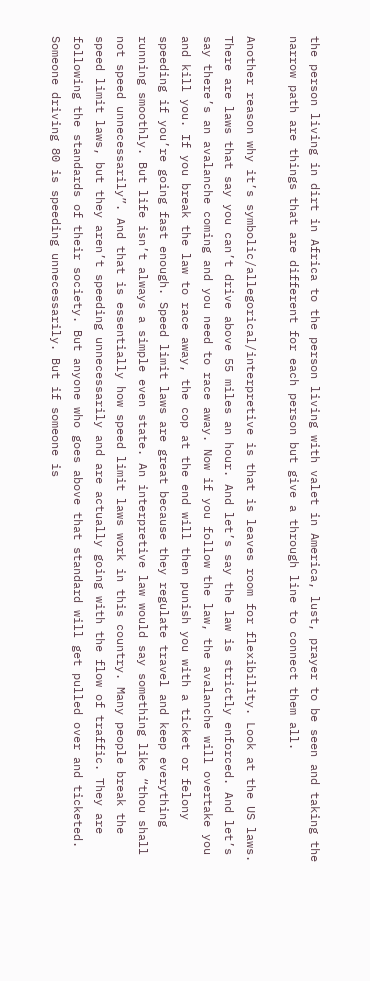the person living in dirt in Africa to the person living with valet in America, lust, prayer to be seen and taking the narrow path are things that are different for each person but give a through line to connect them all.

Another reason why it’s symbolic/allegorical/interpretive is that is leaves room for flexibility. Look at the US laws. There are laws that say you can’t drive above 55 miles an hour. And let’s say the law is strictly enforced. And let’s say there’s an avalanche coming and you need to race away. Now if you follow the law, the avalanche will overtake you and kill you. If you break the law to race away, the cop at the end will then punish you with a ticket or felony speeding if you’re going fast enough. Speed limit laws are great because they regulate travel and keep everything running smoothly. But life isn’t always a simple even state. An interpretive law would say something like “thou shall not speed unnecessarily”. And that is essentially how speed limit laws work in this country. Many people break the speed limit laws, but they aren’t speeding unnecessarily and are actually going with the flow of traffic. They are following the standards of their society. But anyone who goes above that standard will get pulled over and ticketed. Someone driving 80 is speeding unnecessarily. But if someone is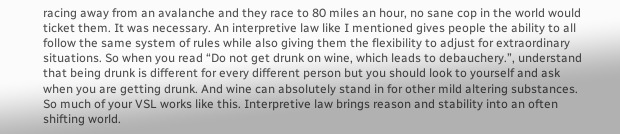racing away from an avalanche and they race to 80 miles an hour, no sane cop in the world would ticket them. It was necessary. An interpretive law like I mentioned gives people the ability to all follow the same system of rules while also giving them the flexibility to adjust for extraordinary situations. So when you read “Do not get drunk on wine, which leads to debauchery.”, understand that being drunk is different for every different person but you should look to yourself and ask when you are getting drunk. And wine can absolutely stand in for other mild altering substances. So much of your VSL works like this. Interpretive law brings reason and stability into an often shifting world.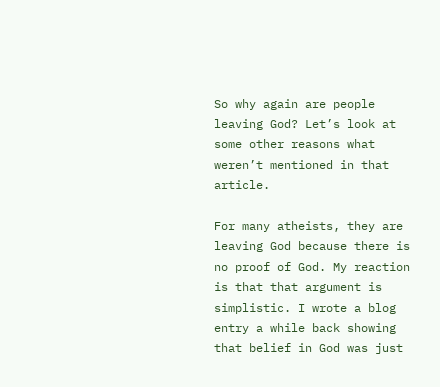So why again are people leaving God? Let’s look at some other reasons what weren’t mentioned in that article.

For many atheists, they are leaving God because there is no proof of God. My reaction is that that argument is simplistic. I wrote a blog entry a while back showing that belief in God was just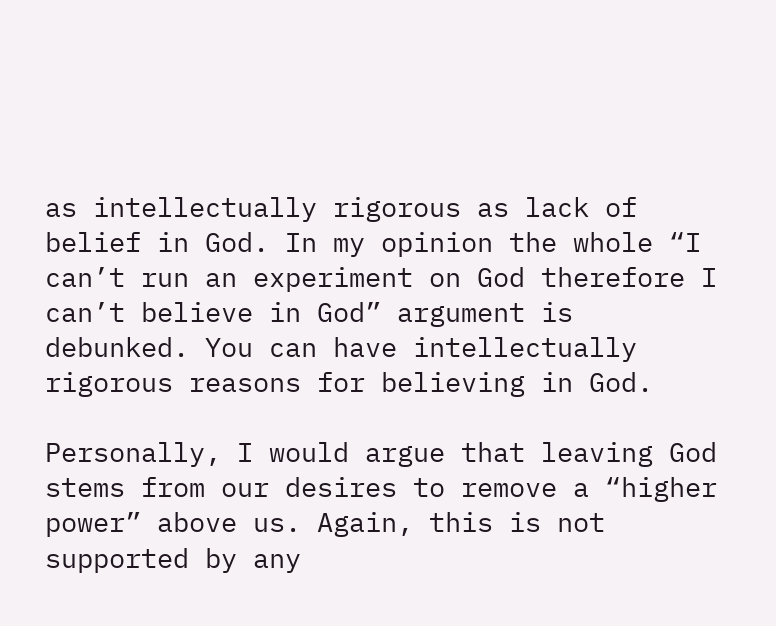as intellectually rigorous as lack of belief in God. In my opinion the whole “I can’t run an experiment on God therefore I can’t believe in God” argument is debunked. You can have intellectually rigorous reasons for believing in God.

Personally, I would argue that leaving God stems from our desires to remove a “higher power” above us. Again, this is not supported by any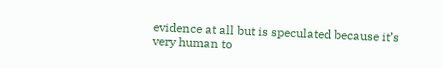evidence at all but is speculated because it’s very human to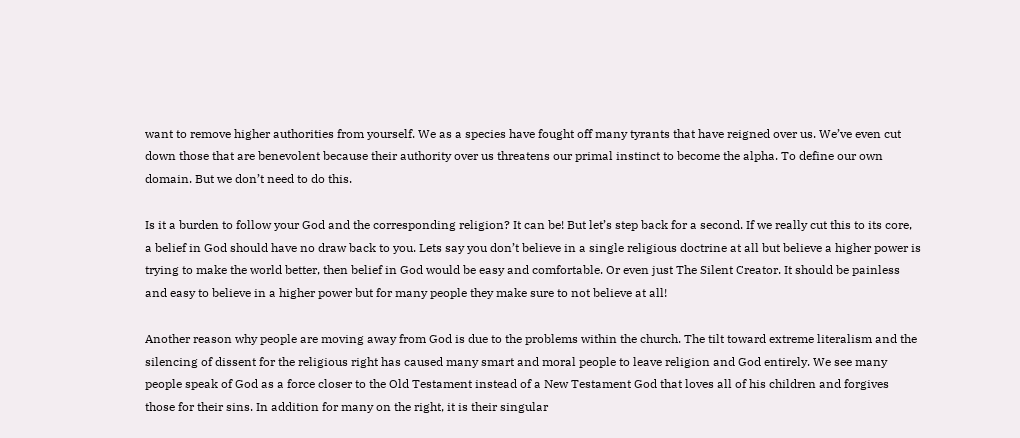want to remove higher authorities from yourself. We as a species have fought off many tyrants that have reigned over us. We’ve even cut down those that are benevolent because their authority over us threatens our primal instinct to become the alpha. To define our own domain. But we don’t need to do this.

Is it a burden to follow your God and the corresponding religion? It can be! But let’s step back for a second. If we really cut this to its core, a belief in God should have no draw back to you. Lets say you don’t believe in a single religious doctrine at all but believe a higher power is trying to make the world better, then belief in God would be easy and comfortable. Or even just The Silent Creator. It should be painless and easy to believe in a higher power but for many people they make sure to not believe at all!

Another reason why people are moving away from God is due to the problems within the church. The tilt toward extreme literalism and the silencing of dissent for the religious right has caused many smart and moral people to leave religion and God entirely. We see many people speak of God as a force closer to the Old Testament instead of a New Testament God that loves all of his children and forgives those for their sins. In addition for many on the right, it is their singular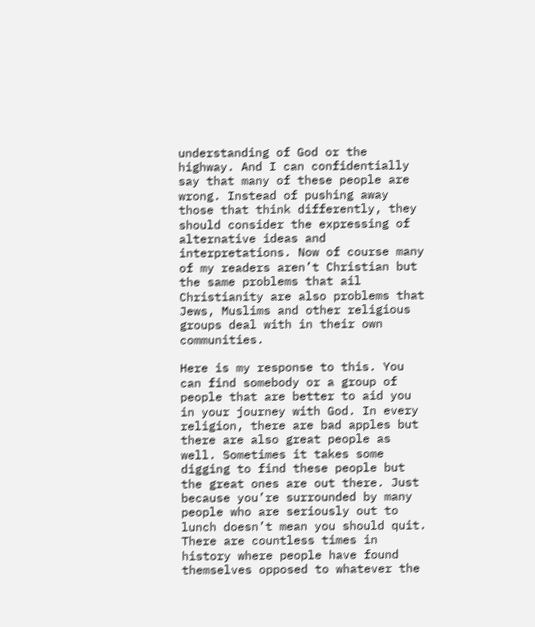understanding of God or the highway. And I can confidentially say that many of these people are wrong. Instead of pushing away those that think differently, they should consider the expressing of alternative ideas and interpretations. Now of course many of my readers aren’t Christian but the same problems that ail Christianity are also problems that Jews, Muslims and other religious groups deal with in their own communities.

Here is my response to this. You can find somebody or a group of people that are better to aid you in your journey with God. In every religion, there are bad apples but there are also great people as well. Sometimes it takes some digging to find these people but the great ones are out there. Just because you’re surrounded by many people who are seriously out to lunch doesn’t mean you should quit. There are countless times in history where people have found themselves opposed to whatever the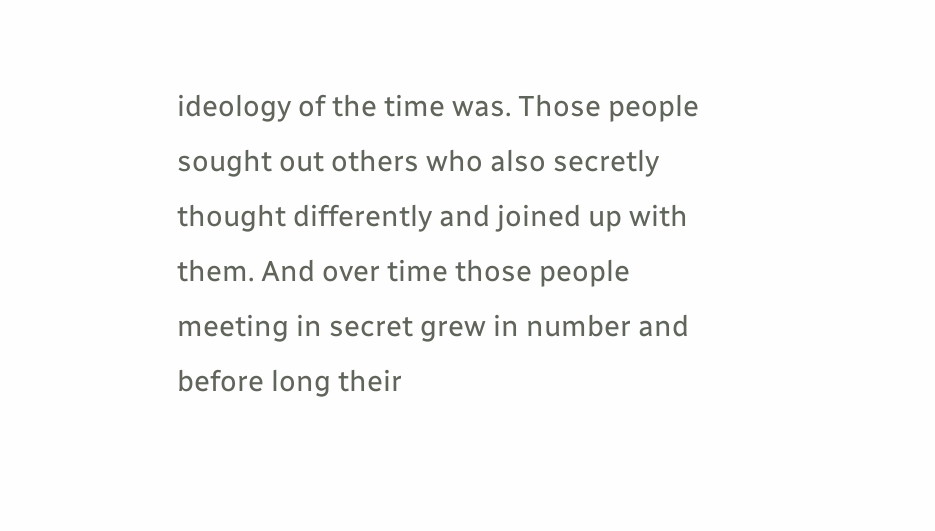ideology of the time was. Those people sought out others who also secretly thought differently and joined up with them. And over time those people meeting in secret grew in number and before long their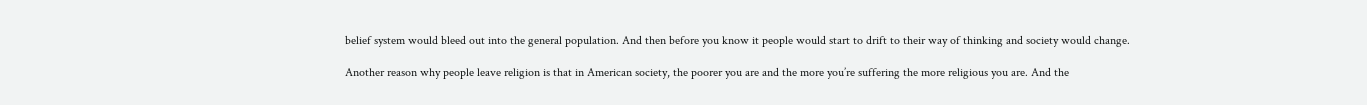belief system would bleed out into the general population. And then before you know it people would start to drift to their way of thinking and society would change.

Another reason why people leave religion is that in American society, the poorer you are and the more you’re suffering the more religious you are. And the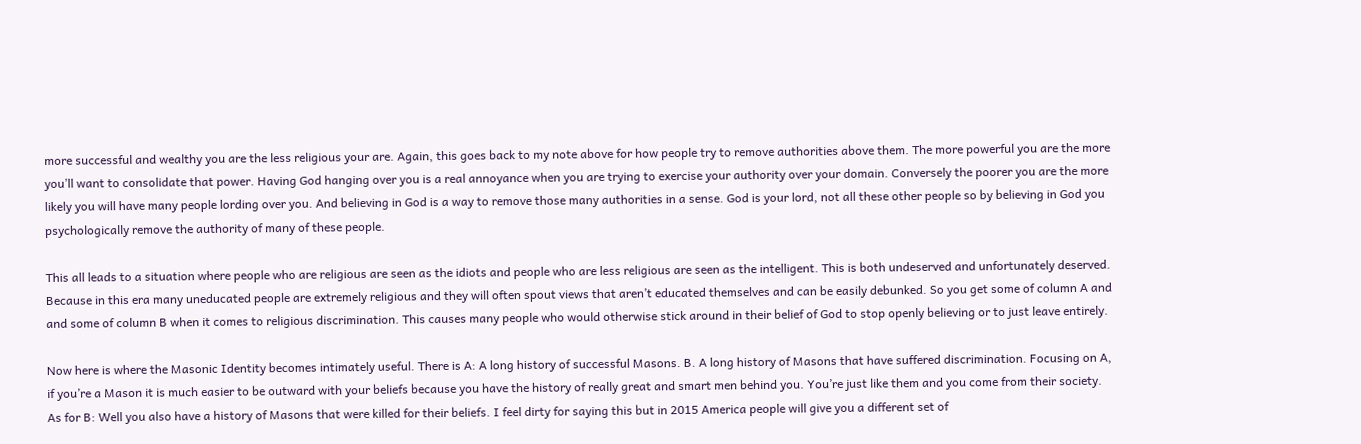more successful and wealthy you are the less religious your are. Again, this goes back to my note above for how people try to remove authorities above them. The more powerful you are the more you’ll want to consolidate that power. Having God hanging over you is a real annoyance when you are trying to exercise your authority over your domain. Conversely the poorer you are the more likely you will have many people lording over you. And believing in God is a way to remove those many authorities in a sense. God is your lord, not all these other people so by believing in God you psychologically remove the authority of many of these people.

This all leads to a situation where people who are religious are seen as the idiots and people who are less religious are seen as the intelligent. This is both undeserved and unfortunately deserved. Because in this era many uneducated people are extremely religious and they will often spout views that aren’t educated themselves and can be easily debunked. So you get some of column A and and some of column B when it comes to religious discrimination. This causes many people who would otherwise stick around in their belief of God to stop openly believing or to just leave entirely.

Now here is where the Masonic Identity becomes intimately useful. There is A: A long history of successful Masons. B. A long history of Masons that have suffered discrimination. Focusing on A, if you’re a Mason it is much easier to be outward with your beliefs because you have the history of really great and smart men behind you. You’re just like them and you come from their society. As for B: Well you also have a history of Masons that were killed for their beliefs. I feel dirty for saying this but in 2015 America people will give you a different set of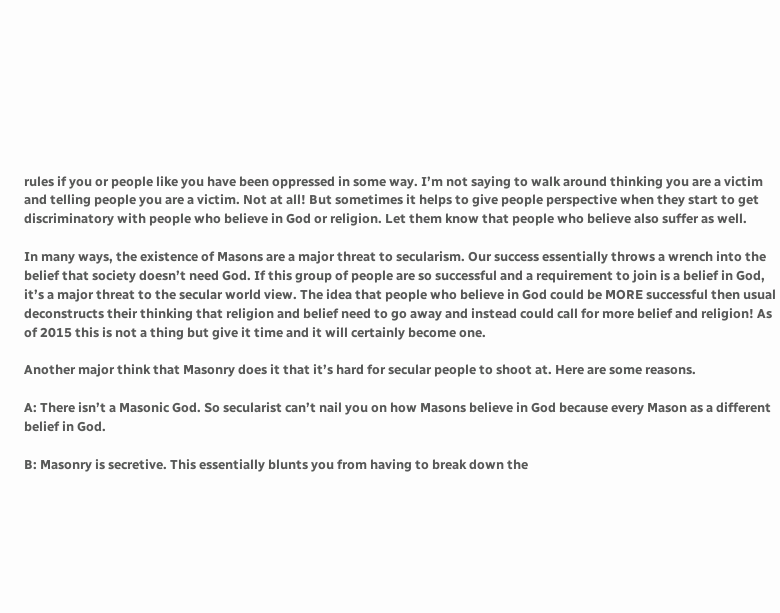rules if you or people like you have been oppressed in some way. I’m not saying to walk around thinking you are a victim and telling people you are a victim. Not at all! But sometimes it helps to give people perspective when they start to get discriminatory with people who believe in God or religion. Let them know that people who believe also suffer as well.

In many ways, the existence of Masons are a major threat to secularism. Our success essentially throws a wrench into the belief that society doesn’t need God. If this group of people are so successful and a requirement to join is a belief in God, it’s a major threat to the secular world view. The idea that people who believe in God could be MORE successful then usual deconstructs their thinking that religion and belief need to go away and instead could call for more belief and religion! As of 2015 this is not a thing but give it time and it will certainly become one.

Another major think that Masonry does it that it’s hard for secular people to shoot at. Here are some reasons.

A: There isn’t a Masonic God. So secularist can’t nail you on how Masons believe in God because every Mason as a different belief in God.

B: Masonry is secretive. This essentially blunts you from having to break down the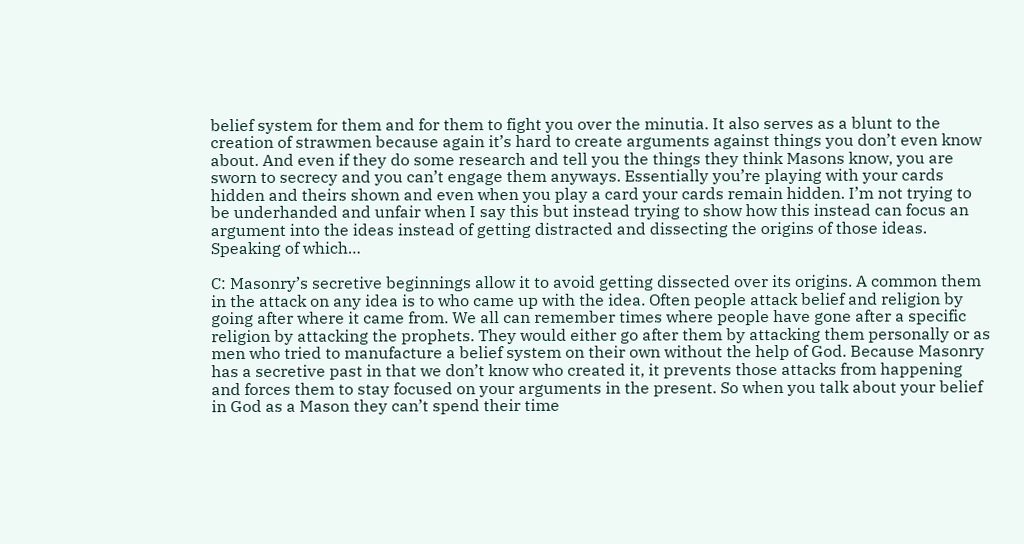belief system for them and for them to fight you over the minutia. It also serves as a blunt to the creation of strawmen because again it’s hard to create arguments against things you don’t even know about. And even if they do some research and tell you the things they think Masons know, you are sworn to secrecy and you can’t engage them anyways. Essentially you’re playing with your cards hidden and theirs shown and even when you play a card your cards remain hidden. I’m not trying to be underhanded and unfair when I say this but instead trying to show how this instead can focus an argument into the ideas instead of getting distracted and dissecting the origins of those ideas. Speaking of which…

C: Masonry’s secretive beginnings allow it to avoid getting dissected over its origins. A common them in the attack on any idea is to who came up with the idea. Often people attack belief and religion by going after where it came from. We all can remember times where people have gone after a specific religion by attacking the prophets. They would either go after them by attacking them personally or as men who tried to manufacture a belief system on their own without the help of God. Because Masonry has a secretive past in that we don’t know who created it, it prevents those attacks from happening and forces them to stay focused on your arguments in the present. So when you talk about your belief in God as a Mason they can’t spend their time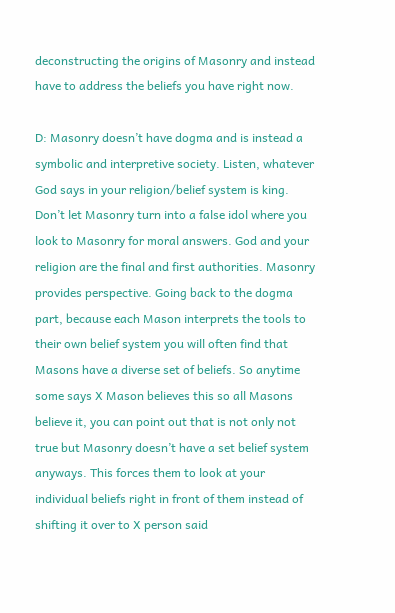deconstructing the origins of Masonry and instead have to address the beliefs you have right now.

D: Masonry doesn’t have dogma and is instead a symbolic and interpretive society. Listen, whatever God says in your religion/belief system is king. Don’t let Masonry turn into a false idol where you look to Masonry for moral answers. God and your religion are the final and first authorities. Masonry provides perspective. Going back to the dogma part, because each Mason interprets the tools to their own belief system you will often find that Masons have a diverse set of beliefs. So anytime some says X Mason believes this so all Masons believe it, you can point out that is not only not true but Masonry doesn’t have a set belief system anyways. This forces them to look at your individual beliefs right in front of them instead of shifting it over to X person said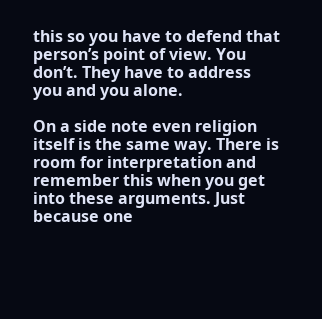this so you have to defend that person’s point of view. You don’t. They have to address you and you alone.

On a side note even religion itself is the same way. There is room for interpretation and remember this when you get into these arguments. Just because one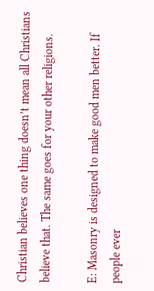Christian believes one thing doesn’t mean all Christians believe that. The same goes for your other religions.

E: Masonry is designed to make good men better. If people ever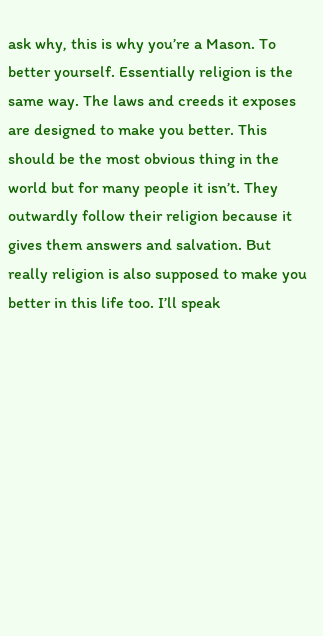ask why, this is why you’re a Mason. To better yourself. Essentially religion is the same way. The laws and creeds it exposes are designed to make you better. This should be the most obvious thing in the world but for many people it isn’t. They outwardly follow their religion because it gives them answers and salvation. But really religion is also supposed to make you better in this life too. I’ll speak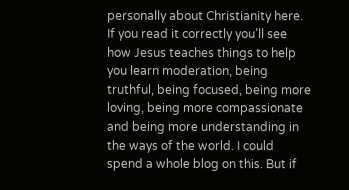personally about Christianity here. If you read it correctly you’ll see how Jesus teaches things to help you learn moderation, being truthful, being focused, being more loving, being more compassionate and being more understanding in the ways of the world. I could spend a whole blog on this. But if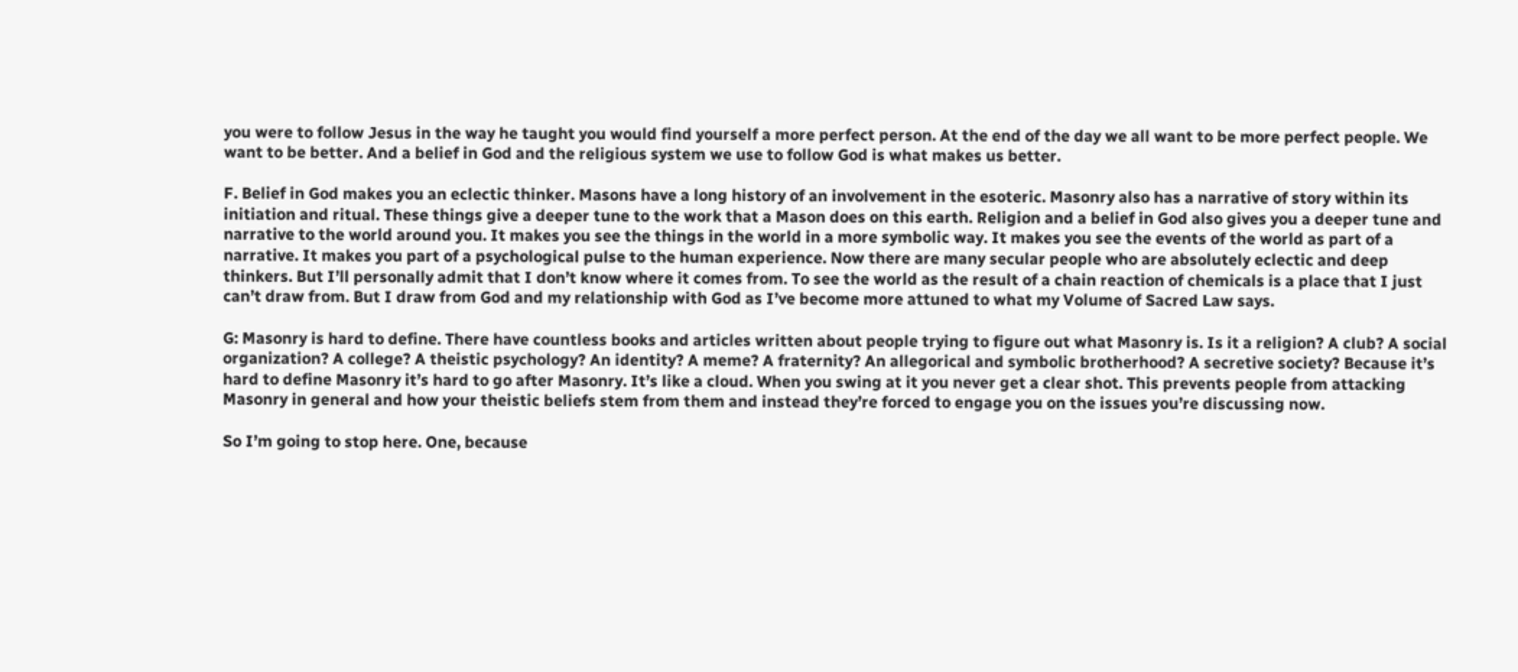you were to follow Jesus in the way he taught you would find yourself a more perfect person. At the end of the day we all want to be more perfect people. We want to be better. And a belief in God and the religious system we use to follow God is what makes us better.

F. Belief in God makes you an eclectic thinker. Masons have a long history of an involvement in the esoteric. Masonry also has a narrative of story within its initiation and ritual. These things give a deeper tune to the work that a Mason does on this earth. Religion and a belief in God also gives you a deeper tune and narrative to the world around you. It makes you see the things in the world in a more symbolic way. It makes you see the events of the world as part of a narrative. It makes you part of a psychological pulse to the human experience. Now there are many secular people who are absolutely eclectic and deep thinkers. But I’ll personally admit that I don’t know where it comes from. To see the world as the result of a chain reaction of chemicals is a place that I just can’t draw from. But I draw from God and my relationship with God as I’ve become more attuned to what my Volume of Sacred Law says.

G: Masonry is hard to define. There have countless books and articles written about people trying to figure out what Masonry is. Is it a religion? A club? A social organization? A college? A theistic psychology? An identity? A meme? A fraternity? An allegorical and symbolic brotherhood? A secretive society? Because it’s hard to define Masonry it’s hard to go after Masonry. It’s like a cloud. When you swing at it you never get a clear shot. This prevents people from attacking Masonry in general and how your theistic beliefs stem from them and instead they’re forced to engage you on the issues you’re discussing now.

So I’m going to stop here. One, because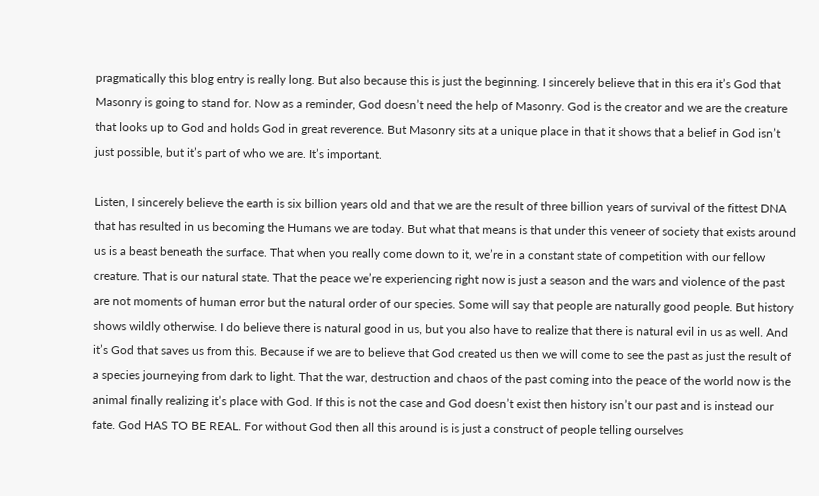pragmatically this blog entry is really long. But also because this is just the beginning. I sincerely believe that in this era it’s God that Masonry is going to stand for. Now as a reminder, God doesn’t need the help of Masonry. God is the creator and we are the creature that looks up to God and holds God in great reverence. But Masonry sits at a unique place in that it shows that a belief in God isn’t just possible, but it’s part of who we are. It’s important.

Listen, I sincerely believe the earth is six billion years old and that we are the result of three billion years of survival of the fittest DNA that has resulted in us becoming the Humans we are today. But what that means is that under this veneer of society that exists around us is a beast beneath the surface. That when you really come down to it, we’re in a constant state of competition with our fellow creature. That is our natural state. That the peace we’re experiencing right now is just a season and the wars and violence of the past are not moments of human error but the natural order of our species. Some will say that people are naturally good people. But history shows wildly otherwise. I do believe there is natural good in us, but you also have to realize that there is natural evil in us as well. And it’s God that saves us from this. Because if we are to believe that God created us then we will come to see the past as just the result of a species journeying from dark to light. That the war, destruction and chaos of the past coming into the peace of the world now is the animal finally realizing it’s place with God. If this is not the case and God doesn’t exist then history isn’t our past and is instead our fate. God HAS TO BE REAL. For without God then all this around is is just a construct of people telling ourselves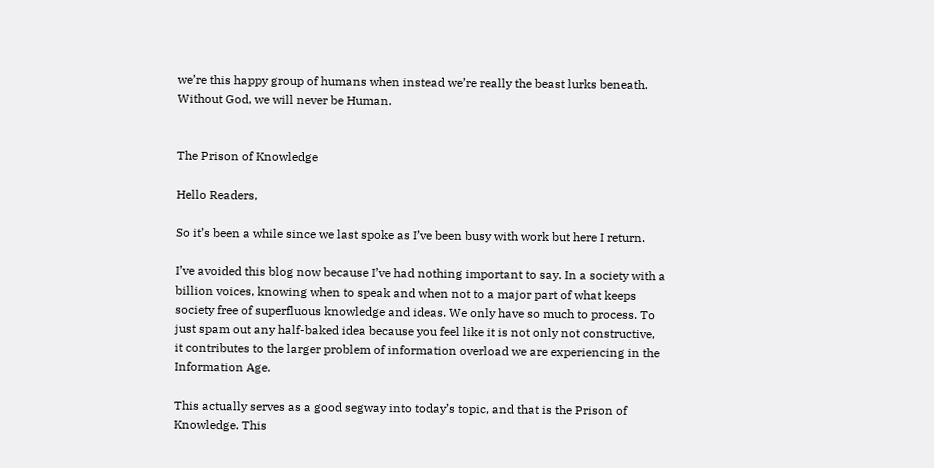we’re this happy group of humans when instead we’re really the beast lurks beneath. Without God, we will never be Human.


The Prison of Knowledge

Hello Readers,

So it’s been a while since we last spoke as I’ve been busy with work but here I return.

I’ve avoided this blog now because I’ve had nothing important to say. In a society with a billion voices, knowing when to speak and when not to a major part of what keeps society free of superfluous knowledge and ideas. We only have so much to process. To just spam out any half-baked idea because you feel like it is not only not constructive, it contributes to the larger problem of information overload we are experiencing in the Information Age.

This actually serves as a good segway into today’s topic, and that is the Prison of Knowledge. This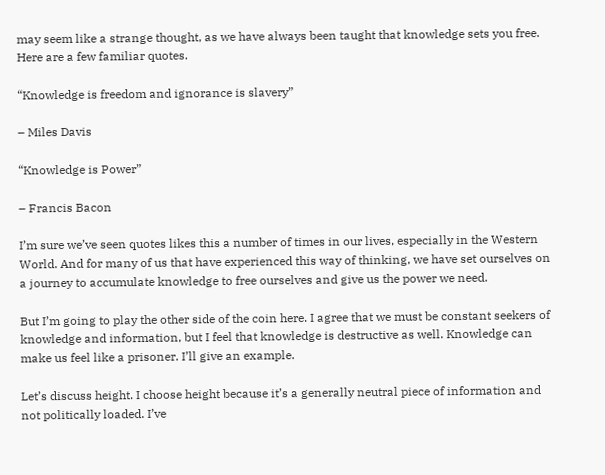may seem like a strange thought, as we have always been taught that knowledge sets you free. Here are a few familiar quotes.

“Knowledge is freedom and ignorance is slavery”

– Miles Davis

“Knowledge is Power”

– Francis Bacon

I’m sure we’ve seen quotes likes this a number of times in our lives, especially in the Western World. And for many of us that have experienced this way of thinking, we have set ourselves on a journey to accumulate knowledge to free ourselves and give us the power we need.

But I’m going to play the other side of the coin here. I agree that we must be constant seekers of knowledge and information, but I feel that knowledge is destructive as well. Knowledge can make us feel like a prisoner. I’ll give an example.

Let’s discuss height. I choose height because it’s a generally neutral piece of information and not politically loaded. I’ve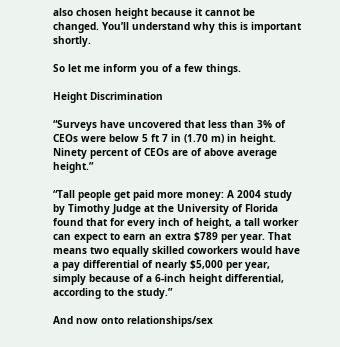also chosen height because it cannot be changed. You’ll understand why this is important shortly.

So let me inform you of a few things.

Height Discrimination

“Surveys have uncovered that less than 3% of CEOs were below 5 ft 7 in (1.70 m) in height. Ninety percent of CEOs are of above average height.”

“Tall people get paid more money: A 2004 study by Timothy Judge at the University of Florida found that for every inch of height, a tall worker can expect to earn an extra $789 per year. That means two equally skilled coworkers would have a pay differential of nearly $5,000 per year, simply because of a 6-inch height differential, according to the study.”

And now onto relationships/sex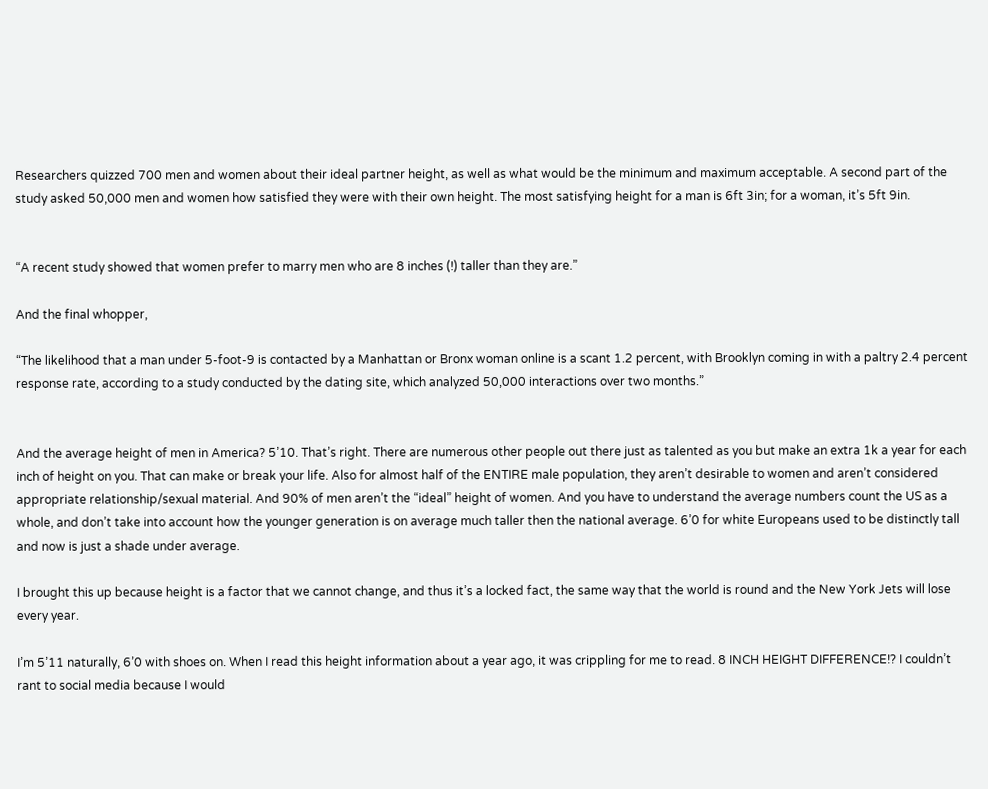Researchers quizzed 700 men and women about their ideal partner height, as well as what would be the minimum and maximum acceptable. A second part of the study asked 50,000 men and women how satisfied they were with their own height. The most satisfying height for a man is 6ft 3in; for a woman, it’s 5ft 9in.


“A recent study showed that women prefer to marry men who are 8 inches (!) taller than they are.”

And the final whopper,

“The likelihood that a man under 5-foot-9 is contacted by a Manhattan or Bronx woman online is a scant 1.2 percent, with Brooklyn coming in with a paltry 2.4 percent response rate, according to a study conducted by the dating site, which analyzed 50,000 interactions over two months.”


And the average height of men in America? 5’10. That’s right. There are numerous other people out there just as talented as you but make an extra 1k a year for each inch of height on you. That can make or break your life. Also for almost half of the ENTIRE male population, they aren’t desirable to women and aren’t considered appropriate relationship/sexual material. And 90% of men aren’t the “ideal” height of women. And you have to understand the average numbers count the US as a whole, and don’t take into account how the younger generation is on average much taller then the national average. 6’0 for white Europeans used to be distinctly tall and now is just a shade under average.

I brought this up because height is a factor that we cannot change, and thus it’s a locked fact, the same way that the world is round and the New York Jets will lose every year.

I’m 5’11 naturally, 6’0 with shoes on. When I read this height information about a year ago, it was crippling for me to read. 8 INCH HEIGHT DIFFERENCE!? I couldn’t rant to social media because I would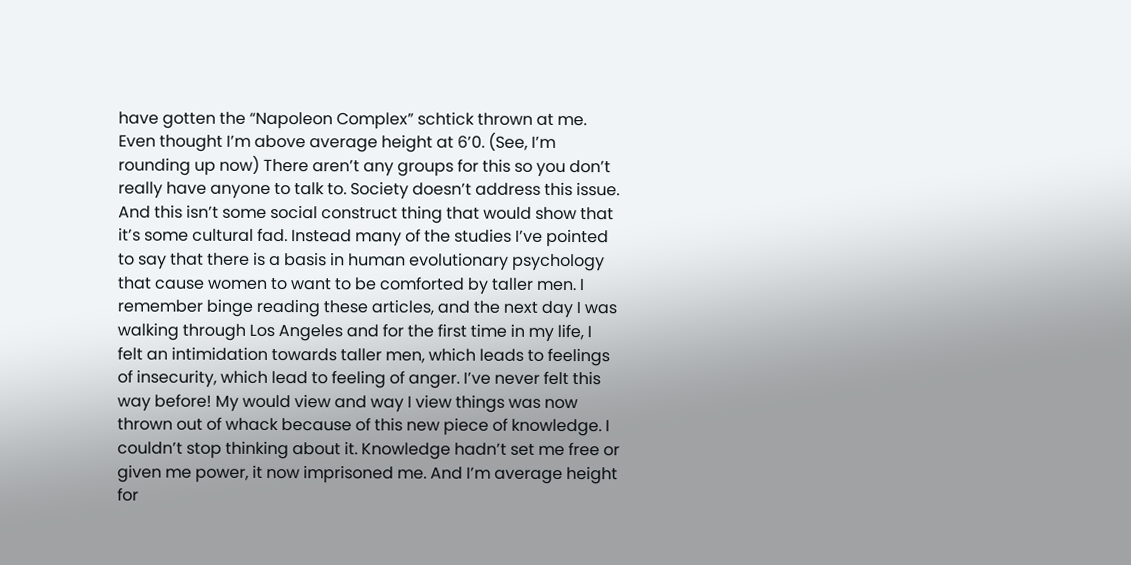have gotten the “Napoleon Complex” schtick thrown at me. Even thought I’m above average height at 6’0. (See, I’m rounding up now) There aren’t any groups for this so you don’t really have anyone to talk to. Society doesn’t address this issue. And this isn’t some social construct thing that would show that it’s some cultural fad. Instead many of the studies I’ve pointed to say that there is a basis in human evolutionary psychology that cause women to want to be comforted by taller men. I remember binge reading these articles, and the next day I was walking through Los Angeles and for the first time in my life, I felt an intimidation towards taller men, which leads to feelings of insecurity, which lead to feeling of anger. I’ve never felt this way before! My would view and way I view things was now thrown out of whack because of this new piece of knowledge. I couldn’t stop thinking about it. Knowledge hadn’t set me free or given me power, it now imprisoned me. And I’m average height for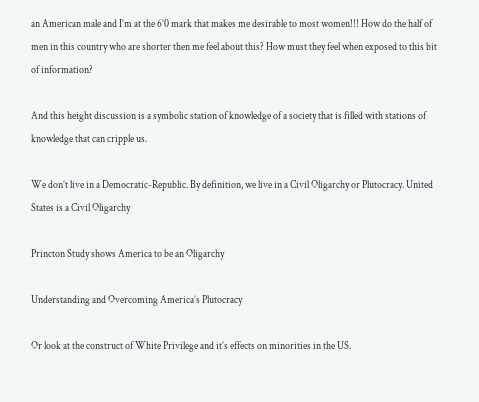an American male and I’m at the 6’0 mark that makes me desirable to most women!!! How do the half of men in this country who are shorter then me feel about this? How must they feel when exposed to this bit of information?

And this height discussion is a symbolic station of knowledge of a society that is filled with stations of knowledge that can cripple us.

We don’t live in a Democratic-Republic. By definition, we live in a Civil Oligarchy or Plutocracy. United States is a Civil Oligarchy

Princton Study shows America to be an Oligarchy

Understanding and Overcoming America’s Plutocracy

Or look at the construct of White Privilege and it’s effects on minorities in the US.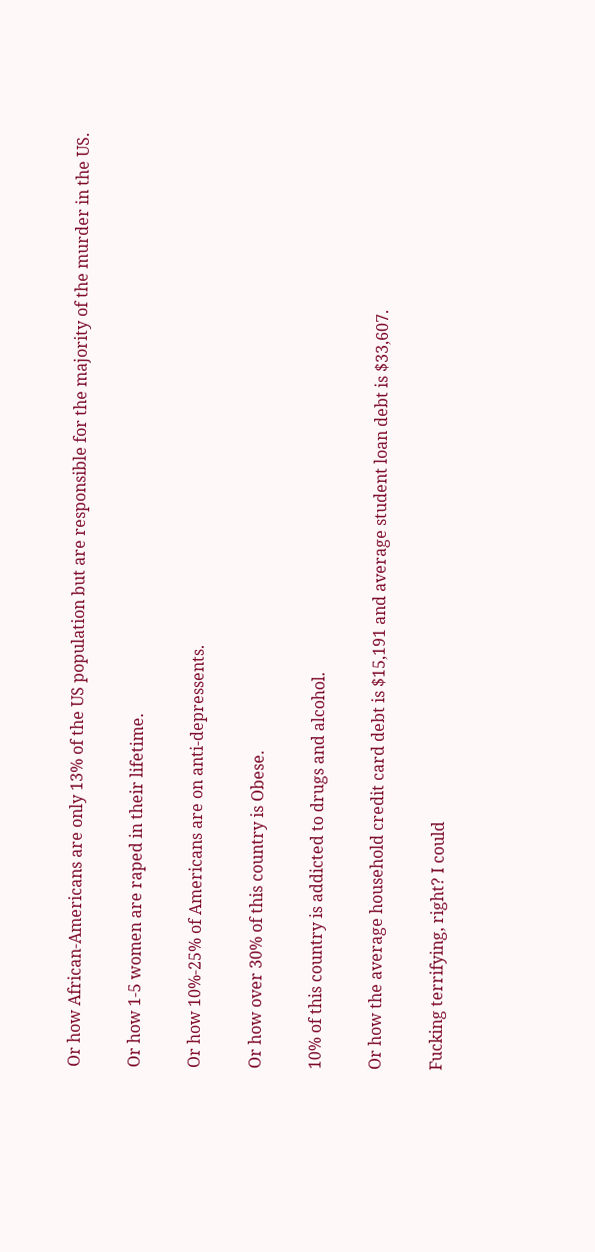Or how African-Americans are only 13% of the US population but are responsible for the majority of the murder in the US.

Or how 1-5 women are raped in their lifetime.

Or how 10%-25% of Americans are on anti-depressents.

Or how over 30% of this country is Obese.

10% of this country is addicted to drugs and alcohol.

Or how the average household credit card debt is $15,191 and average student loan debt is $33,607.

Fucking terrifying, right? I could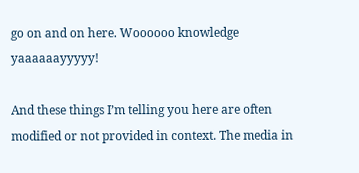go on and on here. Woooooo knowledge yaaaaaayyyyy!

And these things I’m telling you here are often modified or not provided in context. The media in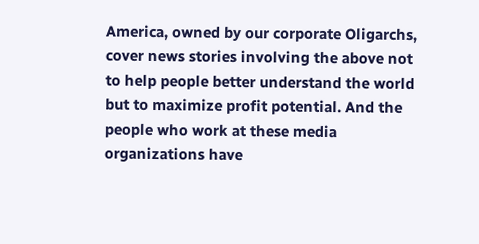America, owned by our corporate Oligarchs, cover news stories involving the above not to help people better understand the world but to maximize profit potential. And the people who work at these media organizations have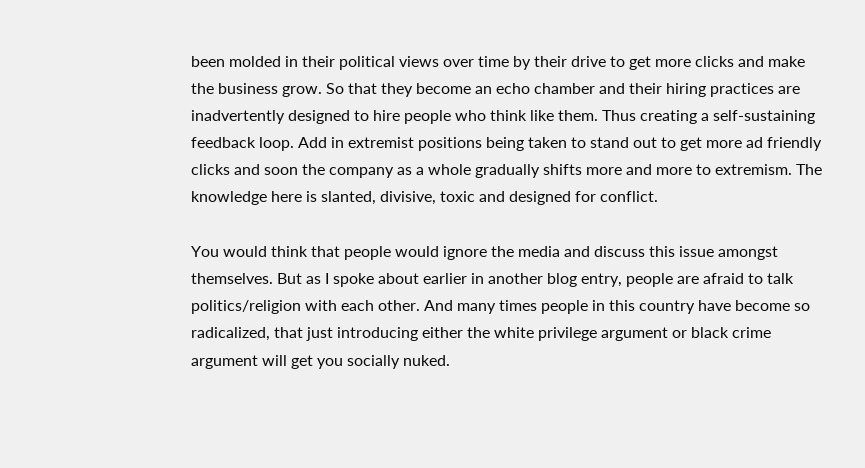been molded in their political views over time by their drive to get more clicks and make the business grow. So that they become an echo chamber and their hiring practices are inadvertently designed to hire people who think like them. Thus creating a self-sustaining feedback loop. Add in extremist positions being taken to stand out to get more ad friendly clicks and soon the company as a whole gradually shifts more and more to extremism. The knowledge here is slanted, divisive, toxic and designed for conflict.

You would think that people would ignore the media and discuss this issue amongst themselves. But as I spoke about earlier in another blog entry, people are afraid to talk politics/religion with each other. And many times people in this country have become so radicalized, that just introducing either the white privilege argument or black crime argument will get you socially nuked.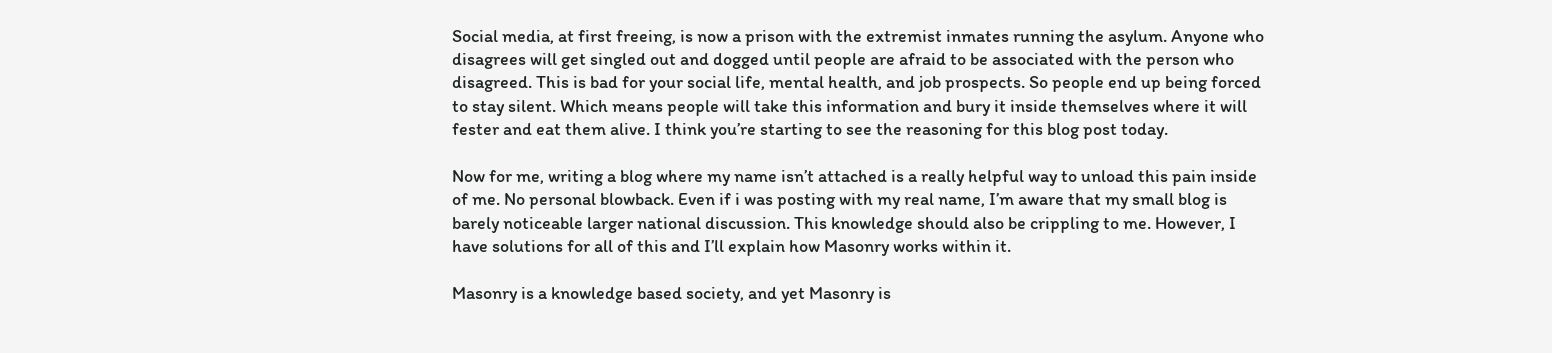Social media, at first freeing, is now a prison with the extremist inmates running the asylum. Anyone who disagrees will get singled out and dogged until people are afraid to be associated with the person who disagreed. This is bad for your social life, mental health, and job prospects. So people end up being forced to stay silent. Which means people will take this information and bury it inside themselves where it will fester and eat them alive. I think you’re starting to see the reasoning for this blog post today.

Now for me, writing a blog where my name isn’t attached is a really helpful way to unload this pain inside of me. No personal blowback. Even if i was posting with my real name, I’m aware that my small blog is barely noticeable larger national discussion. This knowledge should also be crippling to me. However, I have solutions for all of this and I’ll explain how Masonry works within it.

Masonry is a knowledge based society, and yet Masonry is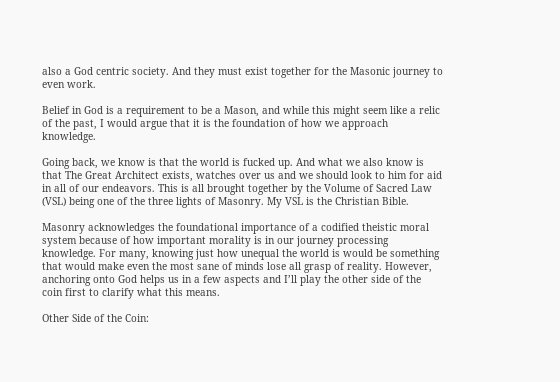also a God centric society. And they must exist together for the Masonic journey to even work.

Belief in God is a requirement to be a Mason, and while this might seem like a relic of the past, I would argue that it is the foundation of how we approach knowledge.

Going back, we know is that the world is fucked up. And what we also know is that The Great Architect exists, watches over us and we should look to him for aid in all of our endeavors. This is all brought together by the Volume of Sacred Law (VSL) being one of the three lights of Masonry. My VSL is the Christian Bible.

Masonry acknowledges the foundational importance of a codified theistic moral system because of how important morality is in our journey processing knowledge. For many, knowing just how unequal the world is would be something that would make even the most sane of minds lose all grasp of reality. However, anchoring onto God helps us in a few aspects and I’ll play the other side of the coin first to clarify what this means.

Other Side of the Coin: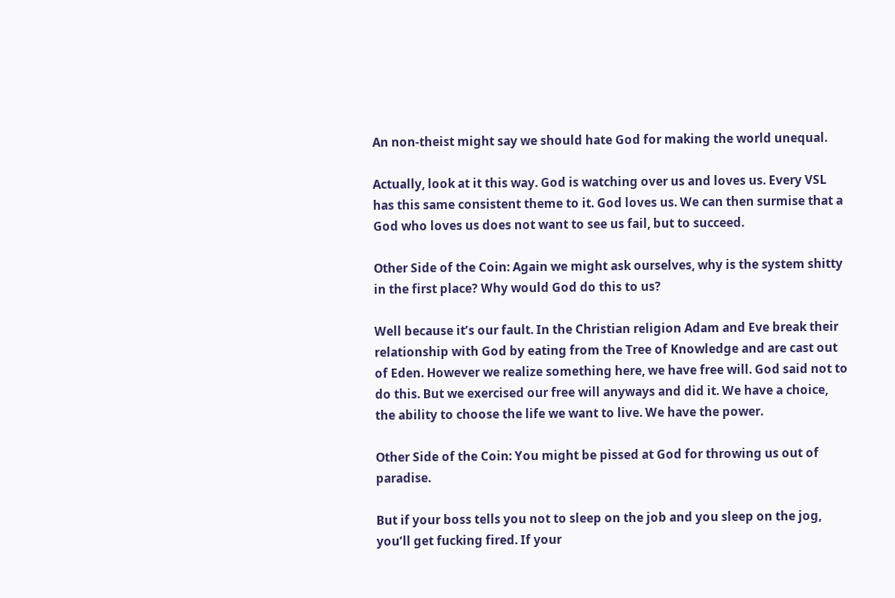An non-theist might say we should hate God for making the world unequal.

Actually, look at it this way. God is watching over us and loves us. Every VSL has this same consistent theme to it. God loves us. We can then surmise that a God who loves us does not want to see us fail, but to succeed.

Other Side of the Coin: Again we might ask ourselves, why is the system shitty in the first place? Why would God do this to us?

Well because it’s our fault. In the Christian religion Adam and Eve break their relationship with God by eating from the Tree of Knowledge and are cast out of Eden. However we realize something here, we have free will. God said not to do this. But we exercised our free will anyways and did it. We have a choice, the ability to choose the life we want to live. We have the power.

Other Side of the Coin: You might be pissed at God for throwing us out of paradise.

But if your boss tells you not to sleep on the job and you sleep on the jog, you’ll get fucking fired. If your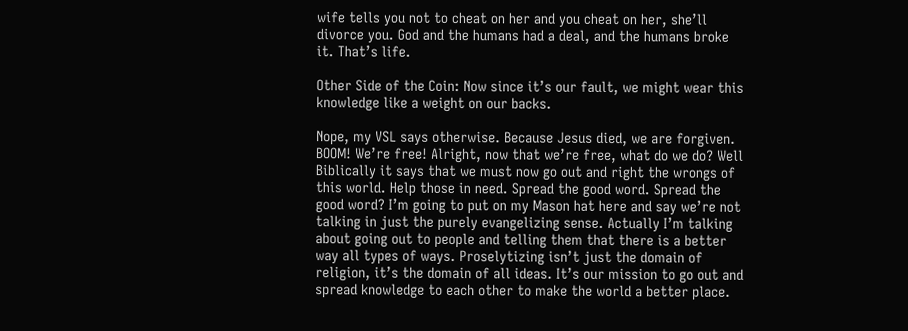wife tells you not to cheat on her and you cheat on her, she’ll divorce you. God and the humans had a deal, and the humans broke it. That’s life.

Other Side of the Coin: Now since it’s our fault, we might wear this knowledge like a weight on our backs.

Nope, my VSL says otherwise. Because Jesus died, we are forgiven. BOOM! We’re free! Alright, now that we’re free, what do we do? Well Biblically it says that we must now go out and right the wrongs of this world. Help those in need. Spread the good word. Spread the good word? I’m going to put on my Mason hat here and say we’re not talking in just the purely evangelizing sense. Actually I’m talking about going out to people and telling them that there is a better way all types of ways. Proselytizing isn’t just the domain of religion, it’s the domain of all ideas. It’s our mission to go out and spread knowledge to each other to make the world a better place.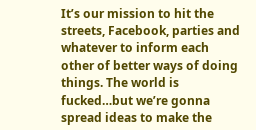It’s our mission to hit the streets, Facebook, parties and whatever to inform each other of better ways of doing things. The world is fucked…but we’re gonna spread ideas to make the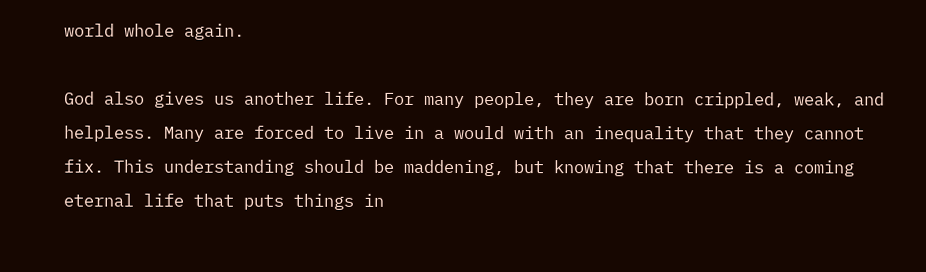world whole again.

God also gives us another life. For many people, they are born crippled, weak, and helpless. Many are forced to live in a would with an inequality that they cannot fix. This understanding should be maddening, but knowing that there is a coming eternal life that puts things in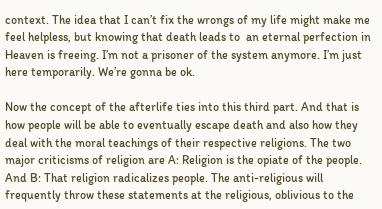context. The idea that I can’t fix the wrongs of my life might make me feel helpless, but knowing that death leads to  an eternal perfection in Heaven is freeing. I’m not a prisoner of the system anymore. I’m just here temporarily. We’re gonna be ok.

Now the concept of the afterlife ties into this third part. And that is how people will be able to eventually escape death and also how they deal with the moral teachings of their respective religions. The two major criticisms of religion are A: Religion is the opiate of the people. And B: That religion radicalizes people. The anti-religious will frequently throw these statements at the religious, oblivious to the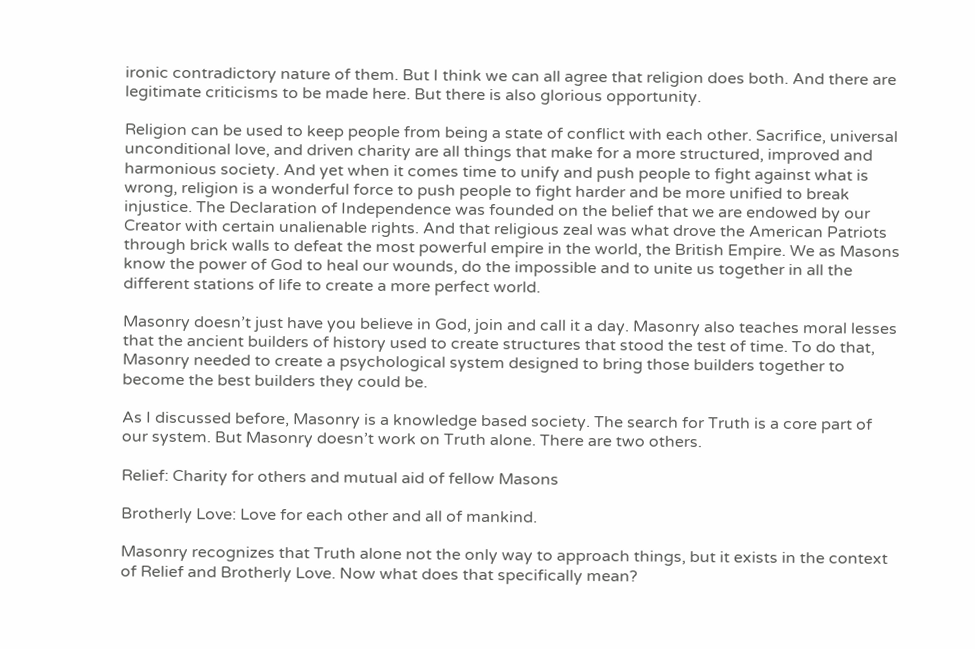ironic contradictory nature of them. But I think we can all agree that religion does both. And there are legitimate criticisms to be made here. But there is also glorious opportunity.

Religion can be used to keep people from being a state of conflict with each other. Sacrifice, universal unconditional love, and driven charity are all things that make for a more structured, improved and harmonious society. And yet when it comes time to unify and push people to fight against what is wrong, religion is a wonderful force to push people to fight harder and be more unified to break injustice. The Declaration of Independence was founded on the belief that we are endowed by our Creator with certain unalienable rights. And that religious zeal was what drove the American Patriots through brick walls to defeat the most powerful empire in the world, the British Empire. We as Masons know the power of God to heal our wounds, do the impossible and to unite us together in all the different stations of life to create a more perfect world.

Masonry doesn’t just have you believe in God, join and call it a day. Masonry also teaches moral lesses that the ancient builders of history used to create structures that stood the test of time. To do that, Masonry needed to create a psychological system designed to bring those builders together to become the best builders they could be.

As I discussed before, Masonry is a knowledge based society. The search for Truth is a core part of our system. But Masonry doesn’t work on Truth alone. There are two others.

Relief: Charity for others and mutual aid of fellow Masons

Brotherly Love: Love for each other and all of mankind.

Masonry recognizes that Truth alone not the only way to approach things, but it exists in the context of Relief and Brotherly Love. Now what does that specifically mean?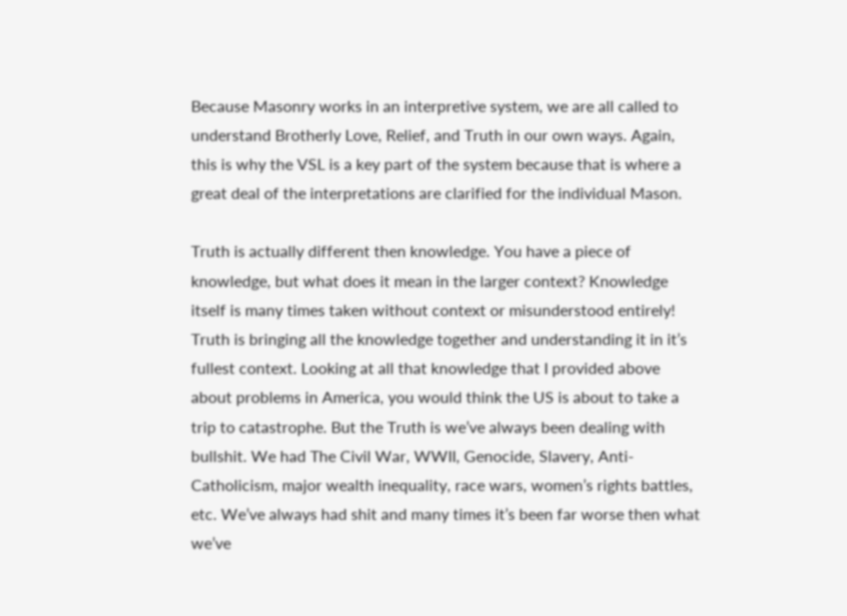Because Masonry works in an interpretive system, we are all called to understand Brotherly Love, Relief, and Truth in our own ways. Again, this is why the VSL is a key part of the system because that is where a great deal of the interpretations are clarified for the individual Mason.

Truth is actually different then knowledge. You have a piece of knowledge, but what does it mean in the larger context? Knowledge itself is many times taken without context or misunderstood entirely! Truth is bringing all the knowledge together and understanding it in it’s fullest context. Looking at all that knowledge that I provided above about problems in America, you would think the US is about to take a trip to catastrophe. But the Truth is we’ve always been dealing with bullshit. We had The Civil War, WWII, Genocide, Slavery, Anti-Catholicism, major wealth inequality, race wars, women’s rights battles, etc. We’ve always had shit and many times it’s been far worse then what we’ve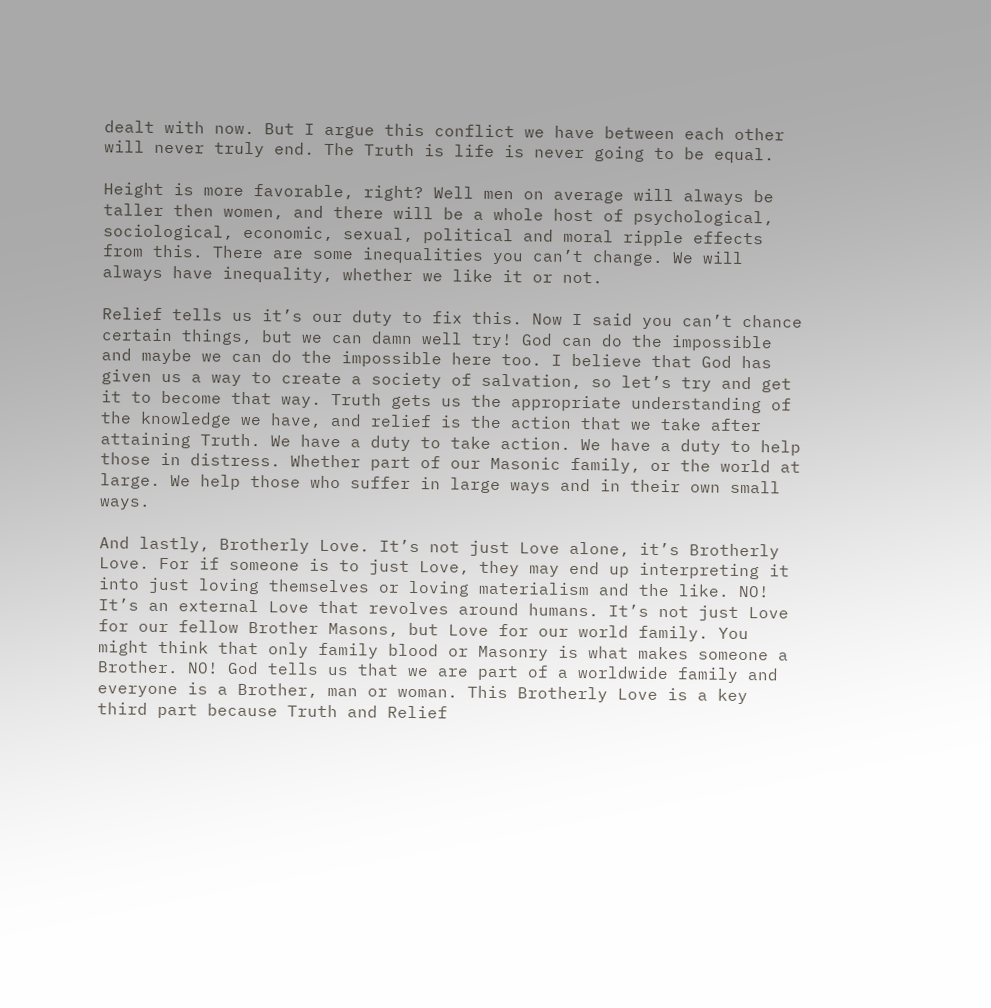dealt with now. But I argue this conflict we have between each other will never truly end. The Truth is life is never going to be equal.

Height is more favorable, right? Well men on average will always be taller then women, and there will be a whole host of psychological, sociological, economic, sexual, political and moral ripple effects from this. There are some inequalities you can’t change. We will always have inequality, whether we like it or not.

Relief tells us it’s our duty to fix this. Now I said you can’t chance certain things, but we can damn well try! God can do the impossible and maybe we can do the impossible here too. I believe that God has given us a way to create a society of salvation, so let’s try and get it to become that way. Truth gets us the appropriate understanding of the knowledge we have, and relief is the action that we take after attaining Truth. We have a duty to take action. We have a duty to help those in distress. Whether part of our Masonic family, or the world at large. We help those who suffer in large ways and in their own small ways.

And lastly, Brotherly Love. It’s not just Love alone, it’s Brotherly Love. For if someone is to just Love, they may end up interpreting it into just loving themselves or loving materialism and the like. NO! It’s an external Love that revolves around humans. It’s not just Love for our fellow Brother Masons, but Love for our world family. You might think that only family blood or Masonry is what makes someone a Brother. NO! God tells us that we are part of a worldwide family and everyone is a Brother, man or woman. This Brotherly Love is a key third part because Truth and Relief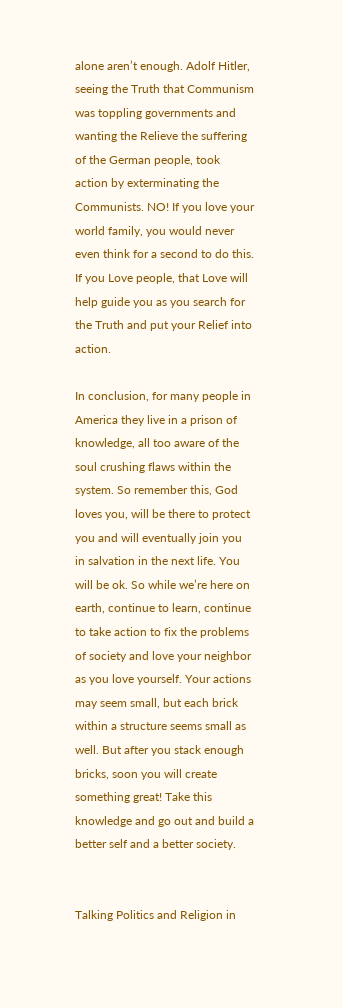alone aren’t enough. Adolf Hitler, seeing the Truth that Communism was toppling governments and wanting the Relieve the suffering of the German people, took action by exterminating the Communists. NO! If you love your world family, you would never even think for a second to do this. If you Love people, that Love will help guide you as you search for the Truth and put your Relief into action.

In conclusion, for many people in America they live in a prison of knowledge, all too aware of the soul crushing flaws within the system. So remember this, God loves you, will be there to protect you and will eventually join you in salvation in the next life. You will be ok. So while we’re here on earth, continue to learn, continue to take action to fix the problems of society and love your neighbor as you love yourself. Your actions may seem small, but each brick within a structure seems small as well. But after you stack enough bricks, soon you will create something great! Take this knowledge and go out and build a better self and a better society.


Talking Politics and Religion in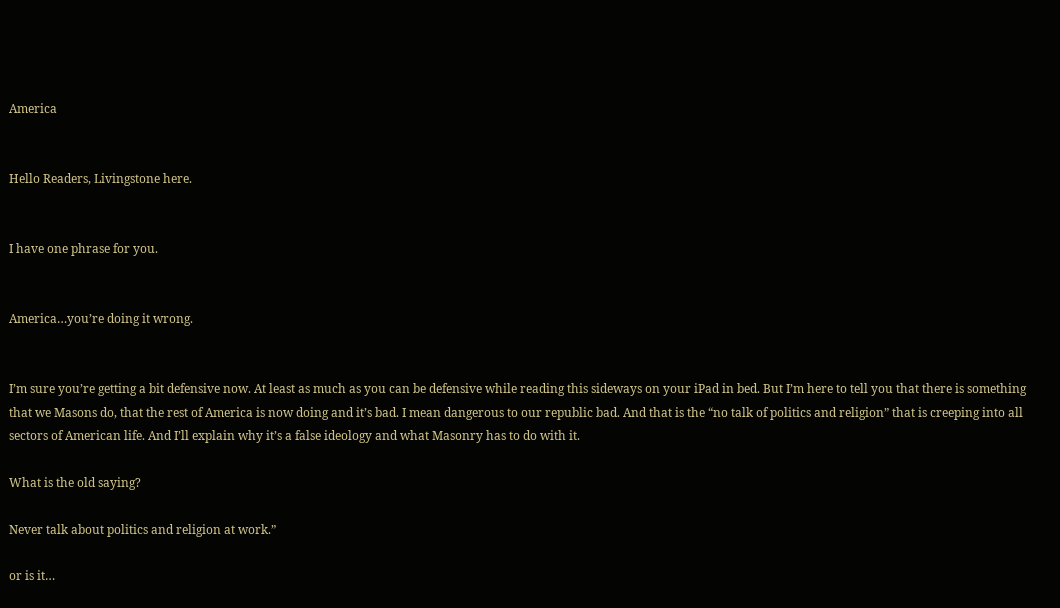America


Hello Readers, Livingstone here.


I have one phrase for you.


America…you’re doing it wrong.


I’m sure you’re getting a bit defensive now. At least as much as you can be defensive while reading this sideways on your iPad in bed. But I’m here to tell you that there is something that we Masons do, that the rest of America is now doing and it’s bad. I mean dangerous to our republic bad. And that is the “no talk of politics and religion” that is creeping into all sectors of American life. And I’ll explain why it’s a false ideology and what Masonry has to do with it.

What is the old saying?

Never talk about politics and religion at work.”

or is it…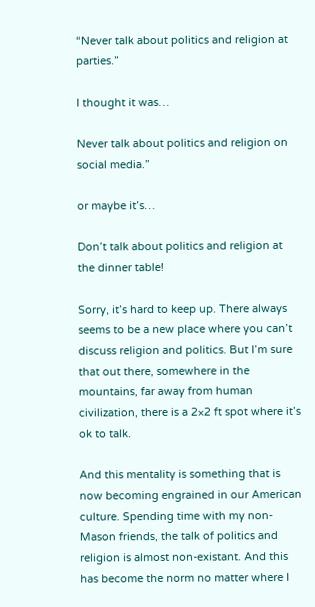“Never talk about politics and religion at parties.”

I thought it was…

Never talk about politics and religion on social media.”

or maybe it’s…

Don’t talk about politics and religion at the dinner table!

Sorry, it’s hard to keep up. There always seems to be a new place where you can’t discuss religion and politics. But I’m sure that out there, somewhere in the mountains, far away from human civilization, there is a 2×2 ft spot where it’s ok to talk.

And this mentality is something that is now becoming engrained in our American culture. Spending time with my non-Mason friends, the talk of politics and religion is almost non-existant. And this has become the norm no matter where I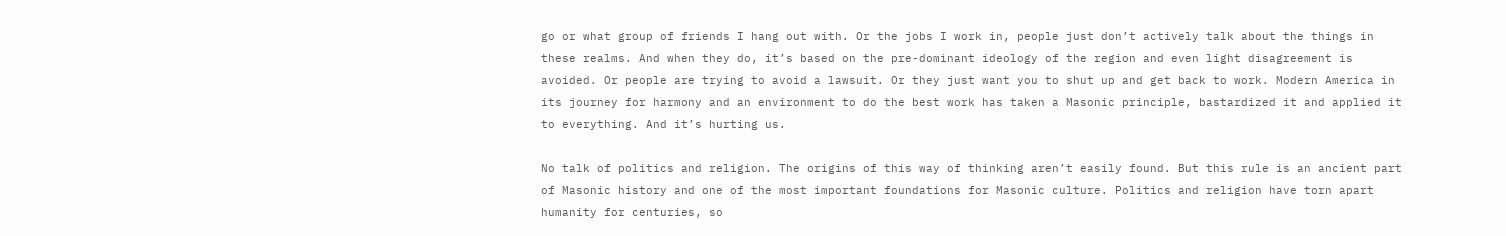go or what group of friends I hang out with. Or the jobs I work in, people just don’t actively talk about the things in these realms. And when they do, it’s based on the pre-dominant ideology of the region and even light disagreement is avoided. Or people are trying to avoid a lawsuit. Or they just want you to shut up and get back to work. Modern America in its journey for harmony and an environment to do the best work has taken a Masonic principle, bastardized it and applied it to everything. And it’s hurting us.

No talk of politics and religion. The origins of this way of thinking aren’t easily found. But this rule is an ancient part of Masonic history and one of the most important foundations for Masonic culture. Politics and religion have torn apart humanity for centuries, so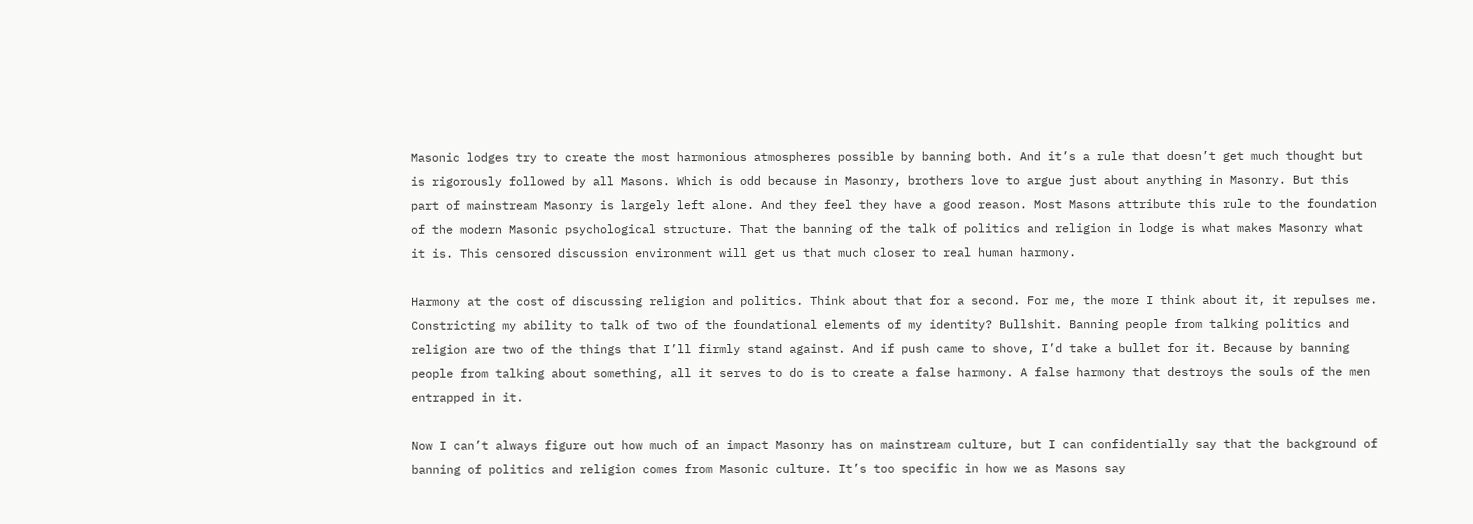Masonic lodges try to create the most harmonious atmospheres possible by banning both. And it’s a rule that doesn’t get much thought but is rigorously followed by all Masons. Which is odd because in Masonry, brothers love to argue just about anything in Masonry. But this part of mainstream Masonry is largely left alone. And they feel they have a good reason. Most Masons attribute this rule to the foundation of the modern Masonic psychological structure. That the banning of the talk of politics and religion in lodge is what makes Masonry what it is. This censored discussion environment will get us that much closer to real human harmony.

Harmony at the cost of discussing religion and politics. Think about that for a second. For me, the more I think about it, it repulses me. Constricting my ability to talk of two of the foundational elements of my identity? Bullshit. Banning people from talking politics and religion are two of the things that I’ll firmly stand against. And if push came to shove, I’d take a bullet for it. Because by banning people from talking about something, all it serves to do is to create a false harmony. A false harmony that destroys the souls of the men entrapped in it.

Now I can’t always figure out how much of an impact Masonry has on mainstream culture, but I can confidentially say that the background of banning of politics and religion comes from Masonic culture. It’s too specific in how we as Masons say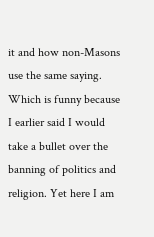it and how non-Masons use the same saying. Which is funny because I earlier said I would take a bullet over the banning of politics and religion. Yet here I am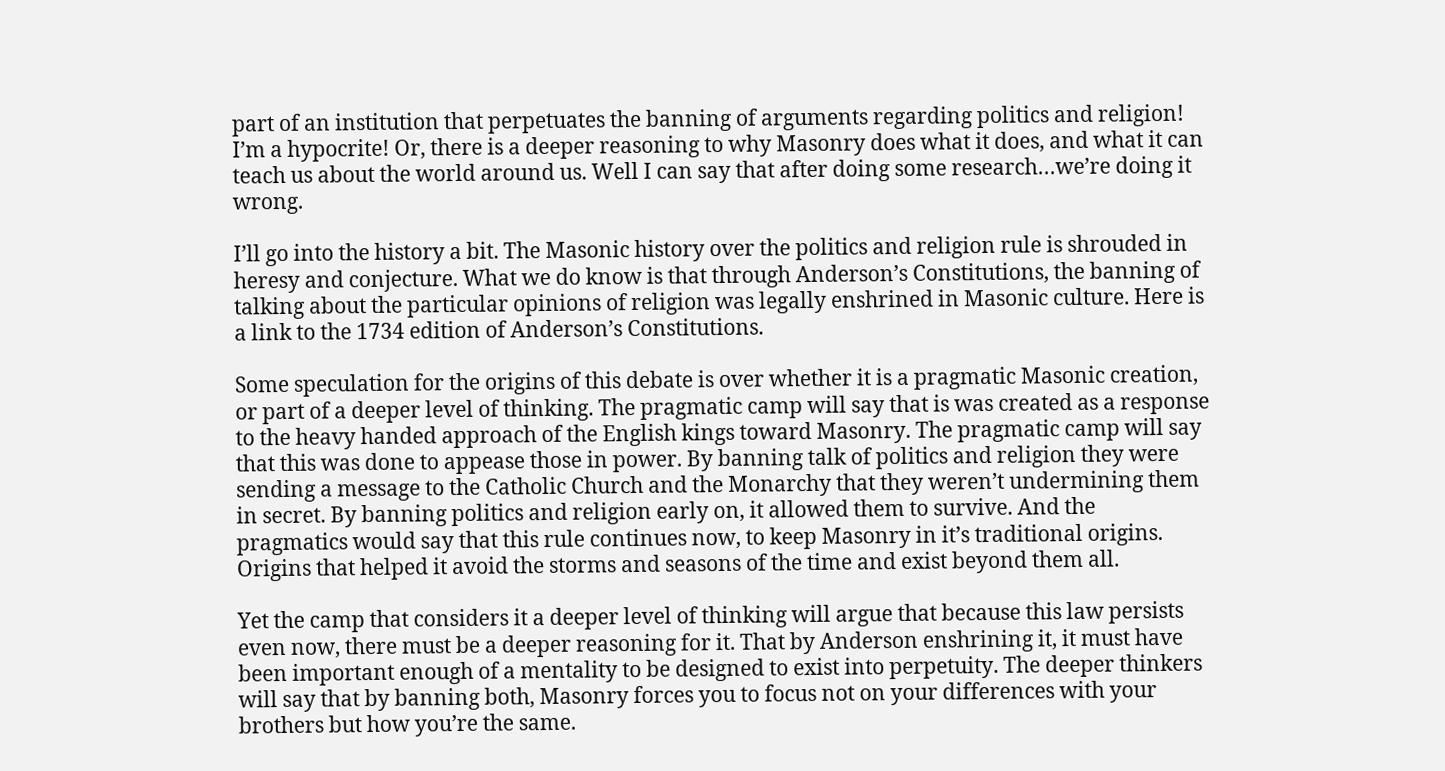part of an institution that perpetuates the banning of arguments regarding politics and religion! I’m a hypocrite! Or, there is a deeper reasoning to why Masonry does what it does, and what it can teach us about the world around us. Well I can say that after doing some research…we’re doing it wrong.

I’ll go into the history a bit. The Masonic history over the politics and religion rule is shrouded in heresy and conjecture. What we do know is that through Anderson’s Constitutions, the banning of talking about the particular opinions of religion was legally enshrined in Masonic culture. Here is a link to the 1734 edition of Anderson’s Constitutions.

Some speculation for the origins of this debate is over whether it is a pragmatic Masonic creation, or part of a deeper level of thinking. The pragmatic camp will say that is was created as a response to the heavy handed approach of the English kings toward Masonry. The pragmatic camp will say that this was done to appease those in power. By banning talk of politics and religion they were sending a message to the Catholic Church and the Monarchy that they weren’t undermining them in secret. By banning politics and religion early on, it allowed them to survive. And the pragmatics would say that this rule continues now, to keep Masonry in it’s traditional origins. Origins that helped it avoid the storms and seasons of the time and exist beyond them all.

Yet the camp that considers it a deeper level of thinking will argue that because this law persists even now, there must be a deeper reasoning for it. That by Anderson enshrining it, it must have been important enough of a mentality to be designed to exist into perpetuity. The deeper thinkers will say that by banning both, Masonry forces you to focus not on your differences with your brothers but how you’re the same.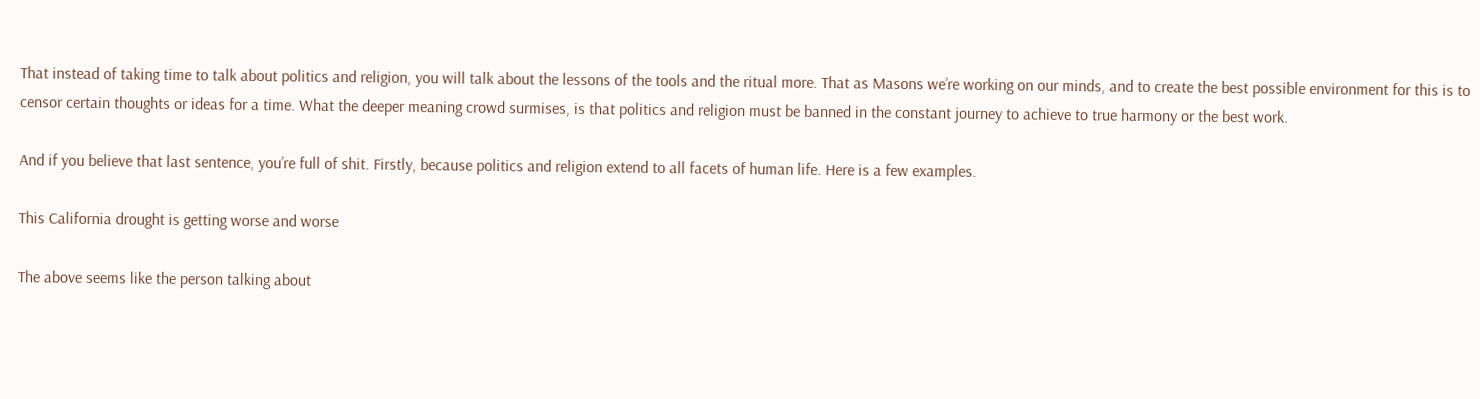That instead of taking time to talk about politics and religion, you will talk about the lessons of the tools and the ritual more. That as Masons we’re working on our minds, and to create the best possible environment for this is to censor certain thoughts or ideas for a time. What the deeper meaning crowd surmises, is that politics and religion must be banned in the constant journey to achieve to true harmony or the best work.

And if you believe that last sentence, you’re full of shit. Firstly, because politics and religion extend to all facets of human life. Here is a few examples.

This California drought is getting worse and worse

The above seems like the person talking about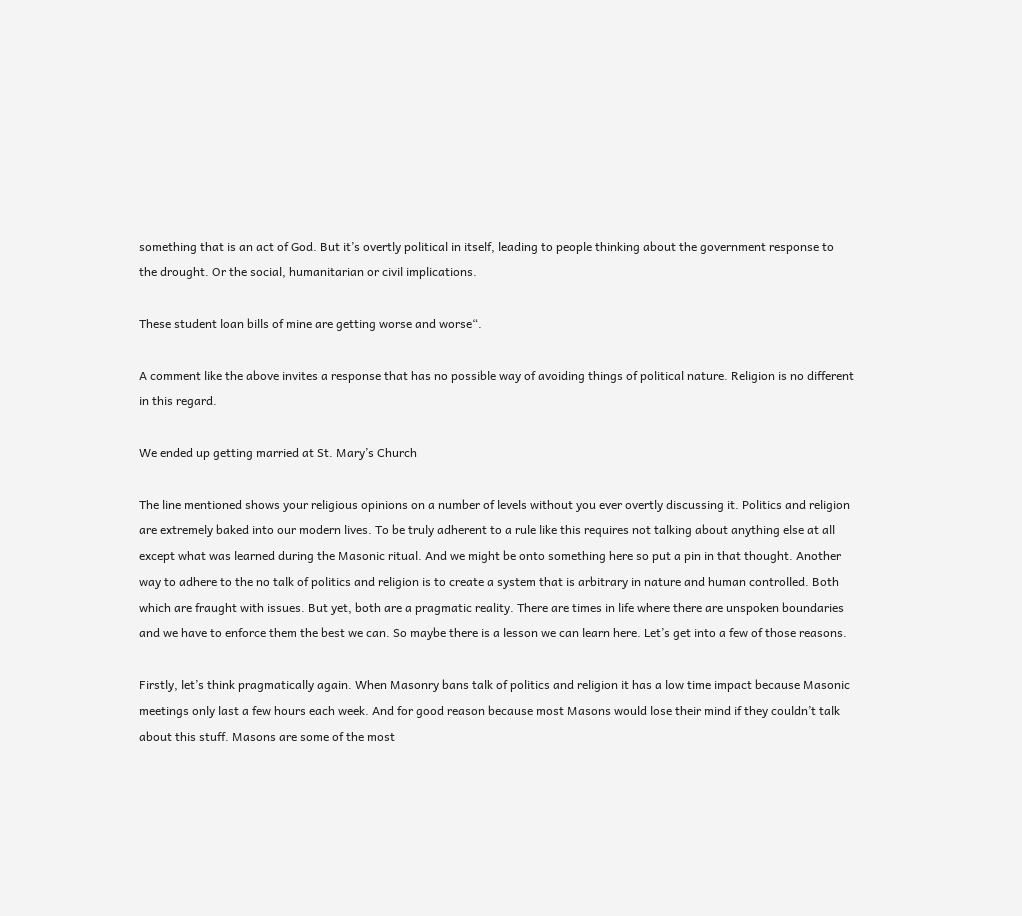something that is an act of God. But it’s overtly political in itself, leading to people thinking about the government response to the drought. Or the social, humanitarian or civil implications.

These student loan bills of mine are getting worse and worse“.

A comment like the above invites a response that has no possible way of avoiding things of political nature. Religion is no different in this regard.

We ended up getting married at St. Mary’s Church

The line mentioned shows your religious opinions on a number of levels without you ever overtly discussing it. Politics and religion are extremely baked into our modern lives. To be truly adherent to a rule like this requires not talking about anything else at all except what was learned during the Masonic ritual. And we might be onto something here so put a pin in that thought. Another way to adhere to the no talk of politics and religion is to create a system that is arbitrary in nature and human controlled. Both which are fraught with issues. But yet, both are a pragmatic reality. There are times in life where there are unspoken boundaries and we have to enforce them the best we can. So maybe there is a lesson we can learn here. Let’s get into a few of those reasons.

Firstly, let’s think pragmatically again. When Masonry bans talk of politics and religion it has a low time impact because Masonic meetings only last a few hours each week. And for good reason because most Masons would lose their mind if they couldn’t talk about this stuff. Masons are some of the most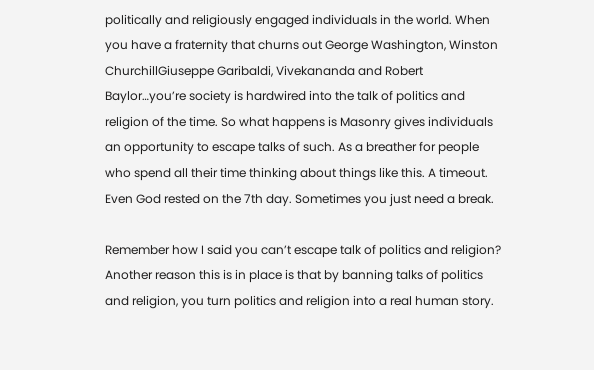politically and religiously engaged individuals in the world. When you have a fraternity that churns out George Washington, Winston ChurchillGiuseppe Garibaldi, Vivekananda and Robert Baylor…you’re society is hardwired into the talk of politics and religion of the time. So what happens is Masonry gives individuals an opportunity to escape talks of such. As a breather for people who spend all their time thinking about things like this. A timeout. Even God rested on the 7th day. Sometimes you just need a break.

Remember how I said you can’t escape talk of politics and religion? Another reason this is in place is that by banning talks of politics and religion, you turn politics and religion into a real human story.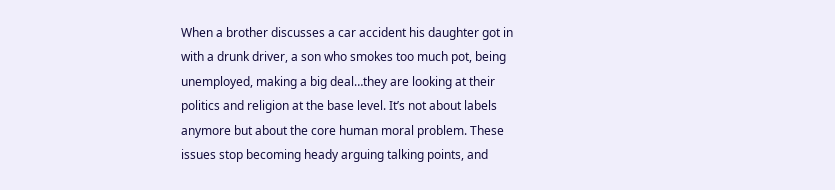When a brother discusses a car accident his daughter got in with a drunk driver, a son who smokes too much pot, being unemployed, making a big deal…they are looking at their politics and religion at the base level. It’s not about labels anymore but about the core human moral problem. These issues stop becoming heady arguing talking points, and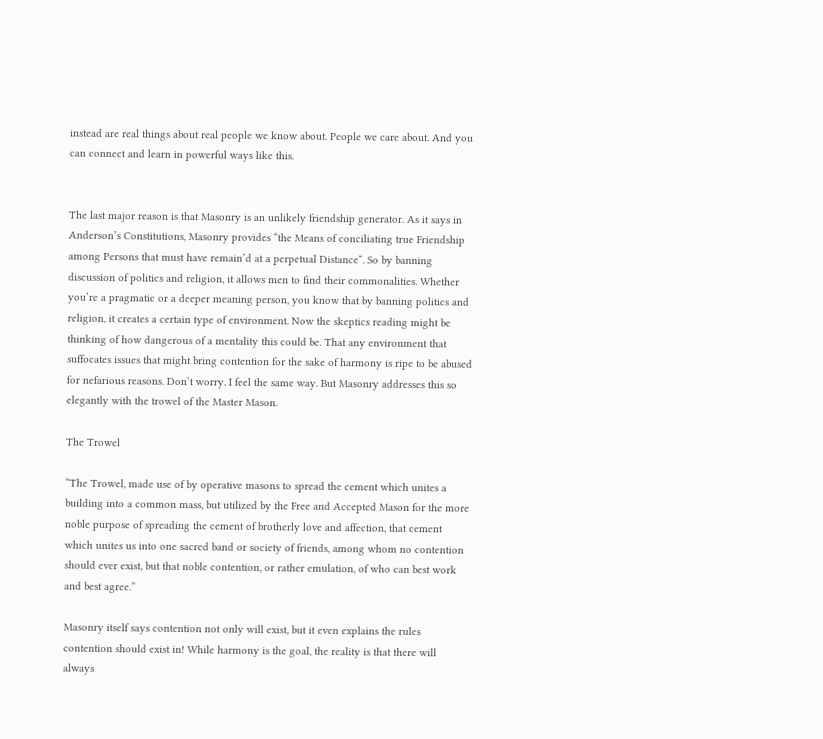instead are real things about real people we know about. People we care about. And you can connect and learn in powerful ways like this.


The last major reason is that Masonry is an unlikely friendship generator. As it says in Anderson’s Constitutions, Masonry provides “the Means of conciliating true Friendship among Persons that must have remain’d at a perpetual Distance“. So by banning discussion of politics and religion, it allows men to find their commonalities. Whether you’re a pragmatic or a deeper meaning person, you know that by banning politics and religion, it creates a certain type of environment. Now the skeptics reading might be thinking of how dangerous of a mentality this could be. That any environment that suffocates issues that might bring contention for the sake of harmony is ripe to be abused for nefarious reasons. Don’t worry. I feel the same way. But Masonry addresses this so elegantly with the trowel of the Master Mason.

The Trowel

“The Trowel, made use of by operative masons to spread the cement which unites a building into a common mass, but utilized by the Free and Accepted Mason for the more noble purpose of spreading the cement of brotherly love and affection, that cement which unites us into one sacred band or society of friends, among whom no contention should ever exist, but that noble contention, or rather emulation, of who can best work and best agree.”

Masonry itself says contention not only will exist, but it even explains the rules contention should exist in! While harmony is the goal, the reality is that there will always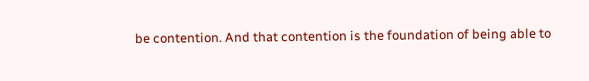be contention. And that contention is the foundation of being able to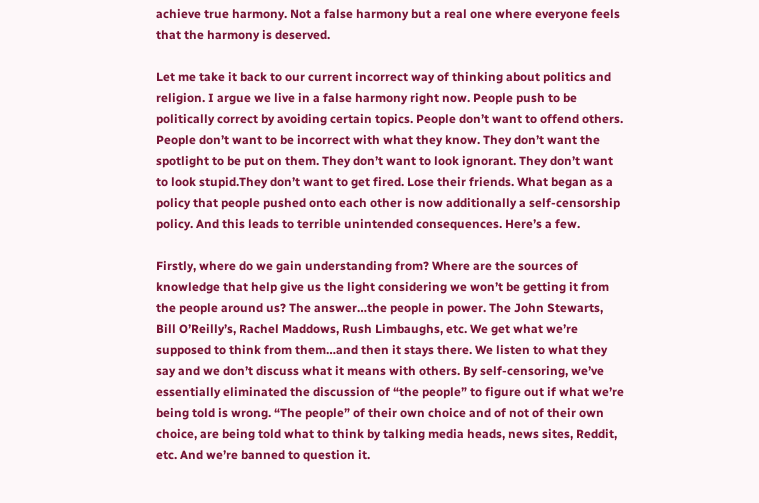achieve true harmony. Not a false harmony but a real one where everyone feels that the harmony is deserved.

Let me take it back to our current incorrect way of thinking about politics and religion. I argue we live in a false harmony right now. People push to be politically correct by avoiding certain topics. People don’t want to offend others. People don’t want to be incorrect with what they know. They don’t want the spotlight to be put on them. They don’t want to look ignorant. They don’t want to look stupid.They don’t want to get fired. Lose their friends. What began as a policy that people pushed onto each other is now additionally a self-censorship policy. And this leads to terrible unintended consequences. Here’s a few.

Firstly, where do we gain understanding from? Where are the sources of knowledge that help give us the light considering we won’t be getting it from the people around us? The answer…the people in power. The John Stewarts, Bill O’Reilly’s, Rachel Maddows, Rush Limbaughs, etc. We get what we’re supposed to think from them…and then it stays there. We listen to what they say and we don’t discuss what it means with others. By self-censoring, we’ve essentially eliminated the discussion of “the people” to figure out if what we’re being told is wrong. “The people” of their own choice and of not of their own choice, are being told what to think by talking media heads, news sites, Reddit, etc. And we’re banned to question it.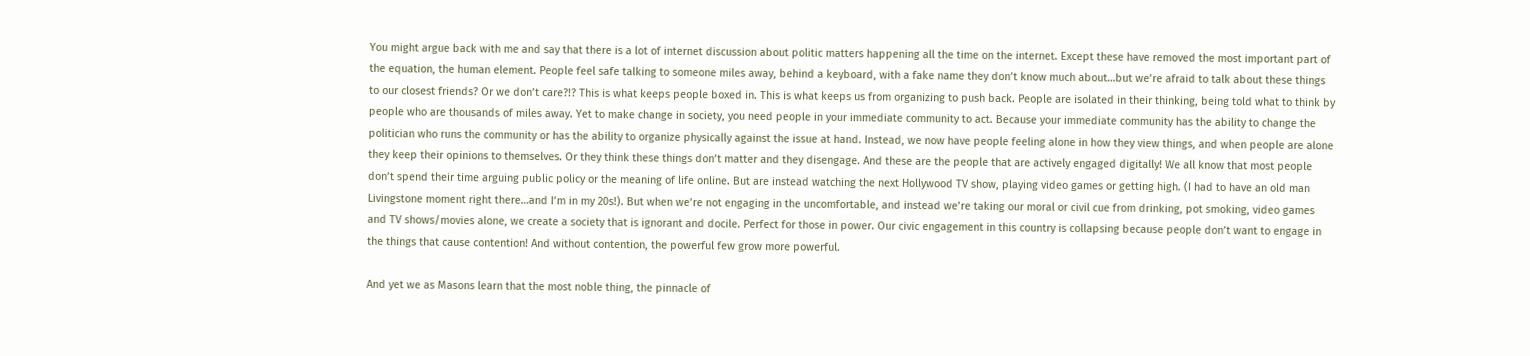You might argue back with me and say that there is a lot of internet discussion about politic matters happening all the time on the internet. Except these have removed the most important part of the equation, the human element. People feel safe talking to someone miles away, behind a keyboard, with a fake name they don’t know much about…but we’re afraid to talk about these things to our closest friends? Or we don’t care?!? This is what keeps people boxed in. This is what keeps us from organizing to push back. People are isolated in their thinking, being told what to think by people who are thousands of miles away. Yet to make change in society, you need people in your immediate community to act. Because your immediate community has the ability to change the politician who runs the community or has the ability to organize physically against the issue at hand. Instead, we now have people feeling alone in how they view things, and when people are alone they keep their opinions to themselves. Or they think these things don’t matter and they disengage. And these are the people that are actively engaged digitally! We all know that most people don’t spend their time arguing public policy or the meaning of life online. But are instead watching the next Hollywood TV show, playing video games or getting high. (I had to have an old man Livingstone moment right there…and I’m in my 20s!). But when we’re not engaging in the uncomfortable, and instead we’re taking our moral or civil cue from drinking, pot smoking, video games and TV shows/movies alone, we create a society that is ignorant and docile. Perfect for those in power. Our civic engagement in this country is collapsing because people don’t want to engage in the things that cause contention! And without contention, the powerful few grow more powerful.

And yet we as Masons learn that the most noble thing, the pinnacle of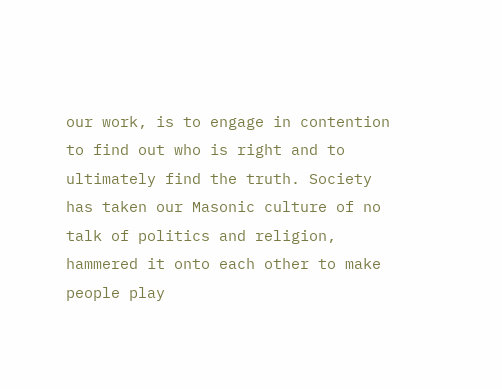our work, is to engage in contention to find out who is right and to ultimately find the truth. Society has taken our Masonic culture of no talk of politics and religion, hammered it onto each other to make people play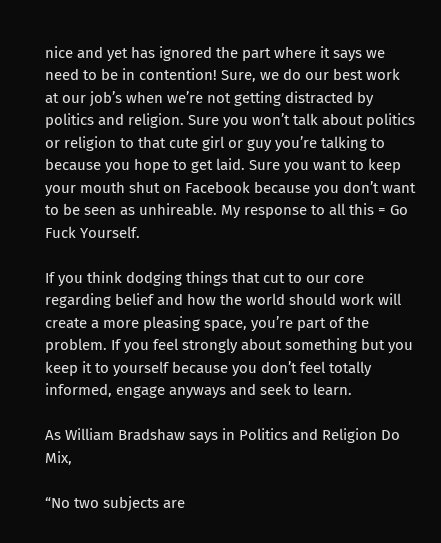nice and yet has ignored the part where it says we need to be in contention! Sure, we do our best work at our job’s when we’re not getting distracted by politics and religion. Sure you won’t talk about politics or religion to that cute girl or guy you’re talking to because you hope to get laid. Sure you want to keep your mouth shut on Facebook because you don’t want to be seen as unhireable. My response to all this = Go Fuck Yourself.

If you think dodging things that cut to our core regarding belief and how the world should work will create a more pleasing space, you’re part of the problem. If you feel strongly about something but you keep it to yourself because you don’t feel totally informed, engage anyways and seek to learn.

As William Bradshaw says in Politics and Religion Do Mix,

“No two subjects are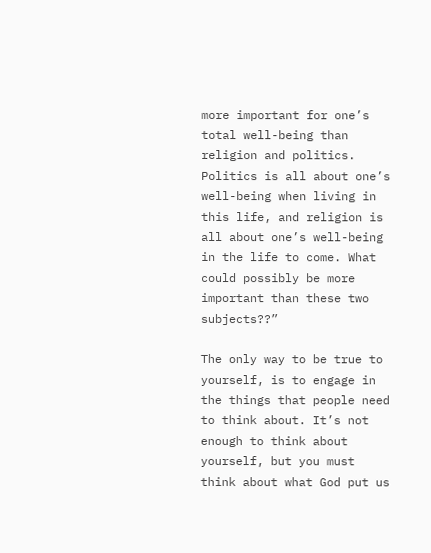more important for one’s total well-being than religion and politics. Politics is all about one’s well-being when living in this life, and religion is all about one’s well-being in the life to come. What could possibly be more important than these two subjects??”

The only way to be true to yourself, is to engage in the things that people need to think about. It’s not enough to think about yourself, but you must think about what God put us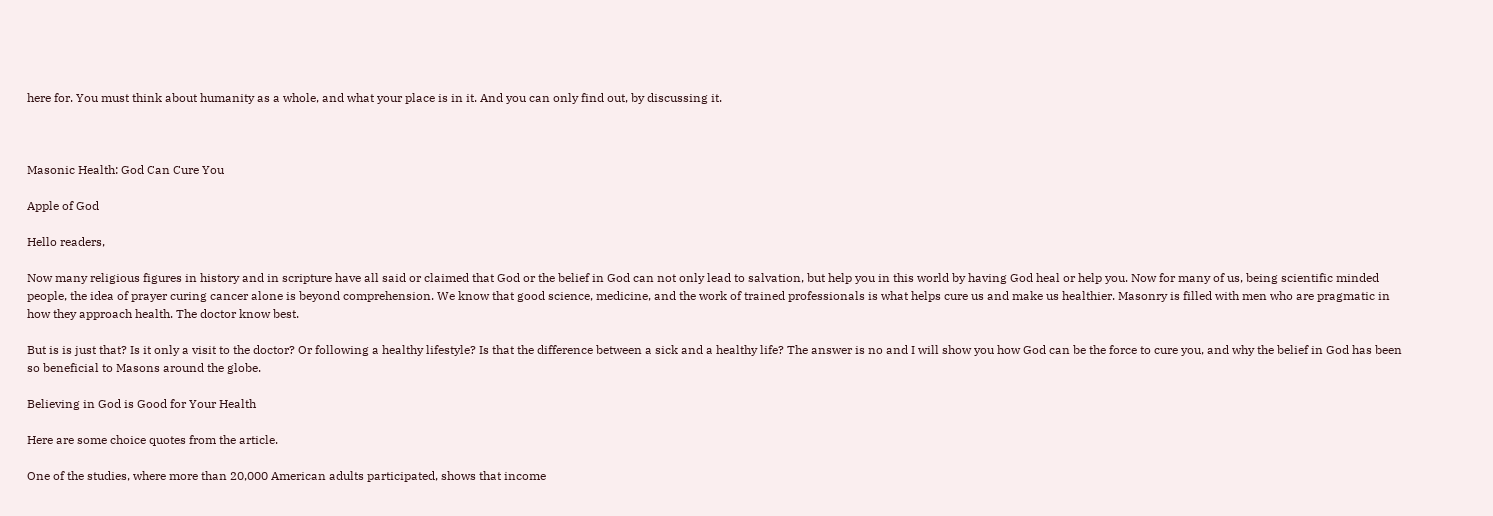here for. You must think about humanity as a whole, and what your place is in it. And you can only find out, by discussing it.



Masonic Health: God Can Cure You

Apple of God

Hello readers,

Now many religious figures in history and in scripture have all said or claimed that God or the belief in God can not only lead to salvation, but help you in this world by having God heal or help you. Now for many of us, being scientific minded people, the idea of prayer curing cancer alone is beyond comprehension. We know that good science, medicine, and the work of trained professionals is what helps cure us and make us healthier. Masonry is filled with men who are pragmatic in how they approach health. The doctor know best.

But is is just that? Is it only a visit to the doctor? Or following a healthy lifestyle? Is that the difference between a sick and a healthy life? The answer is no and I will show you how God can be the force to cure you, and why the belief in God has been so beneficial to Masons around the globe.

Believing in God is Good for Your Health

Here are some choice quotes from the article.

One of the studies, where more than 20,000 American adults participated, shows that income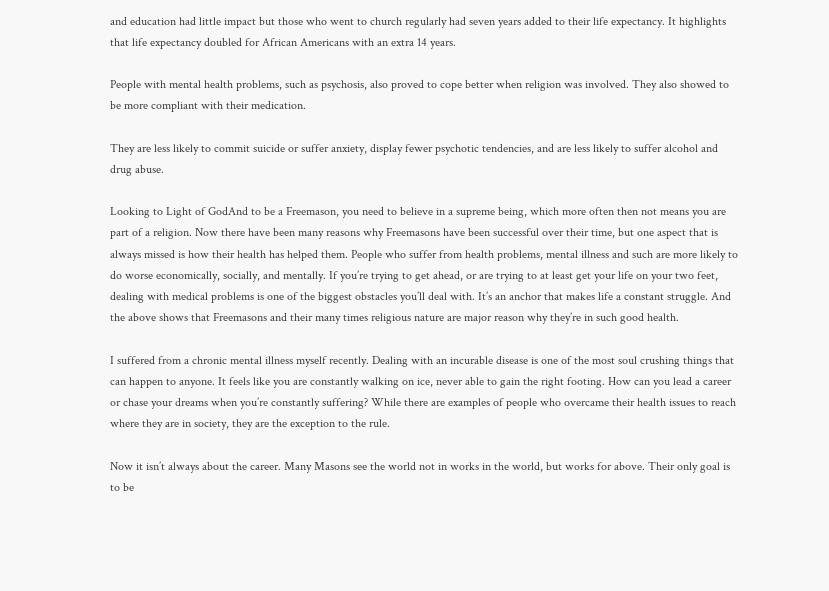and education had little impact but those who went to church regularly had seven years added to their life expectancy. It highlights that life expectancy doubled for African Americans with an extra 14 years.

People with mental health problems, such as psychosis, also proved to cope better when religion was involved. They also showed to be more compliant with their medication.

They are less likely to commit suicide or suffer anxiety, display fewer psychotic tendencies, and are less likely to suffer alcohol and drug abuse.

Looking to Light of GodAnd to be a Freemason, you need to believe in a supreme being, which more often then not means you are part of a religion. Now there have been many reasons why Freemasons have been successful over their time, but one aspect that is always missed is how their health has helped them. People who suffer from health problems, mental illness and such are more likely to do worse economically, socially, and mentally. If you’re trying to get ahead, or are trying to at least get your life on your two feet, dealing with medical problems is one of the biggest obstacles you’ll deal with. It’s an anchor that makes life a constant struggle. And the above shows that Freemasons and their many times religious nature are major reason why they’re in such good health.

I suffered from a chronic mental illness myself recently. Dealing with an incurable disease is one of the most soul crushing things that can happen to anyone. It feels like you are constantly walking on ice, never able to gain the right footing. How can you lead a career or chase your dreams when you’re constantly suffering? While there are examples of people who overcame their health issues to reach where they are in society, they are the exception to the rule.

Now it isn’t always about the career. Many Masons see the world not in works in the world, but works for above. Their only goal is to be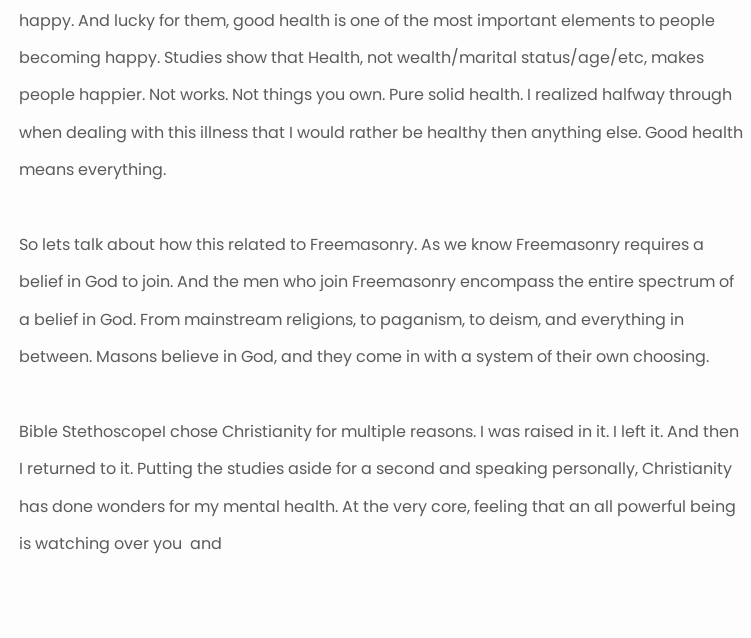happy. And lucky for them, good health is one of the most important elements to people becoming happy. Studies show that Health, not wealth/marital status/age/etc, makes people happier. Not works. Not things you own. Pure solid health. I realized halfway through when dealing with this illness that I would rather be healthy then anything else. Good health means everything.

So lets talk about how this related to Freemasonry. As we know Freemasonry requires a belief in God to join. And the men who join Freemasonry encompass the entire spectrum of a belief in God. From mainstream religions, to paganism, to deism, and everything in between. Masons believe in God, and they come in with a system of their own choosing.

Bible StethoscopeI chose Christianity for multiple reasons. I was raised in it. I left it. And then I returned to it. Putting the studies aside for a second and speaking personally, Christianity has done wonders for my mental health. At the very core, feeling that an all powerful being is watching over you  and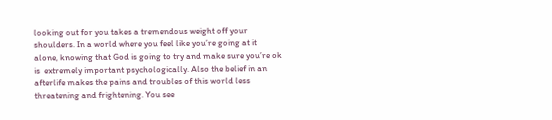looking out for you takes a tremendous weight off your shoulders. In a world where you feel like you’re going at it alone, knowing that God is going to try and make sure you’re ok is  extremely important psychologically. Also the belief in an afterlife makes the pains and troubles of this world less threatening and frightening. You see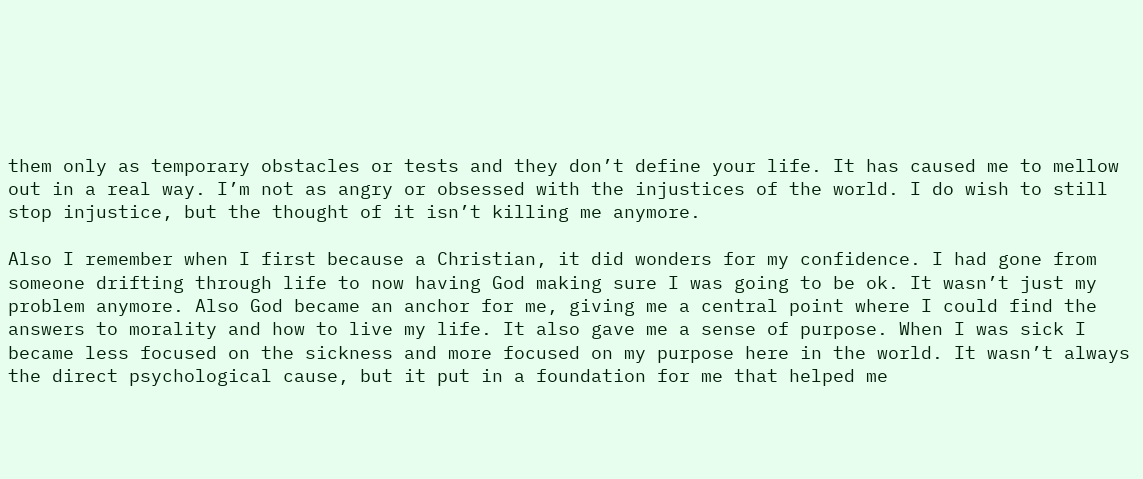them only as temporary obstacles or tests and they don’t define your life. It has caused me to mellow out in a real way. I’m not as angry or obsessed with the injustices of the world. I do wish to still stop injustice, but the thought of it isn’t killing me anymore.

Also I remember when I first because a Christian, it did wonders for my confidence. I had gone from someone drifting through life to now having God making sure I was going to be ok. It wasn’t just my problem anymore. Also God became an anchor for me, giving me a central point where I could find the answers to morality and how to live my life. It also gave me a sense of purpose. When I was sick I became less focused on the sickness and more focused on my purpose here in the world. It wasn’t always the direct psychological cause, but it put in a foundation for me that helped me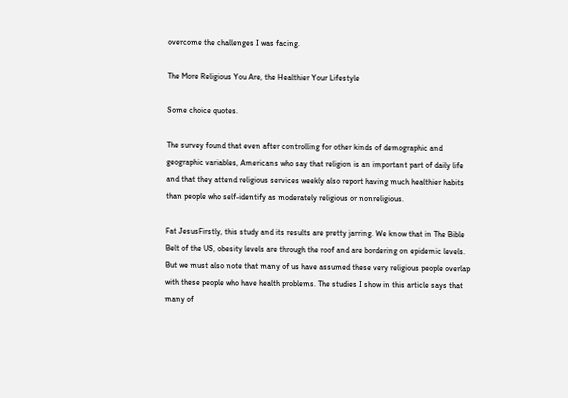overcome the challenges I was facing.

The More Religious You Are, the Healthier Your Lifestyle

Some choice quotes.

The survey found that even after controlling for other kinds of demographic and geographic variables, Americans who say that religion is an important part of daily life and that they attend religious services weekly also report having much healthier habits than people who self-identify as moderately religious or nonreligious.

Fat JesusFirstly, this study and its results are pretty jarring. We know that in The Bible Belt of the US, obesity levels are through the roof and are bordering on epidemic levels. But we must also note that many of us have assumed these very religious people overlap with these people who have health problems. The studies I show in this article says that many of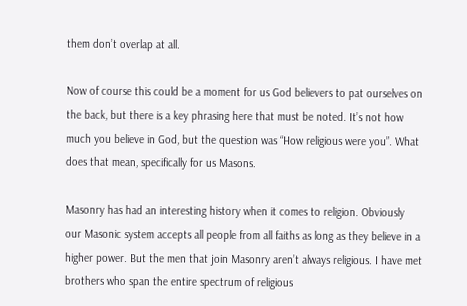them don’t overlap at all.

Now of course this could be a moment for us God believers to pat ourselves on the back, but there is a key phrasing here that must be noted. It’s not how much you believe in God, but the question was “How religious were you”. What does that mean, specifically for us Masons.

Masonry has had an interesting history when it comes to religion. Obviously our Masonic system accepts all people from all faiths as long as they believe in a higher power. But the men that join Masonry aren’t always religious. I have met brothers who span the entire spectrum of religious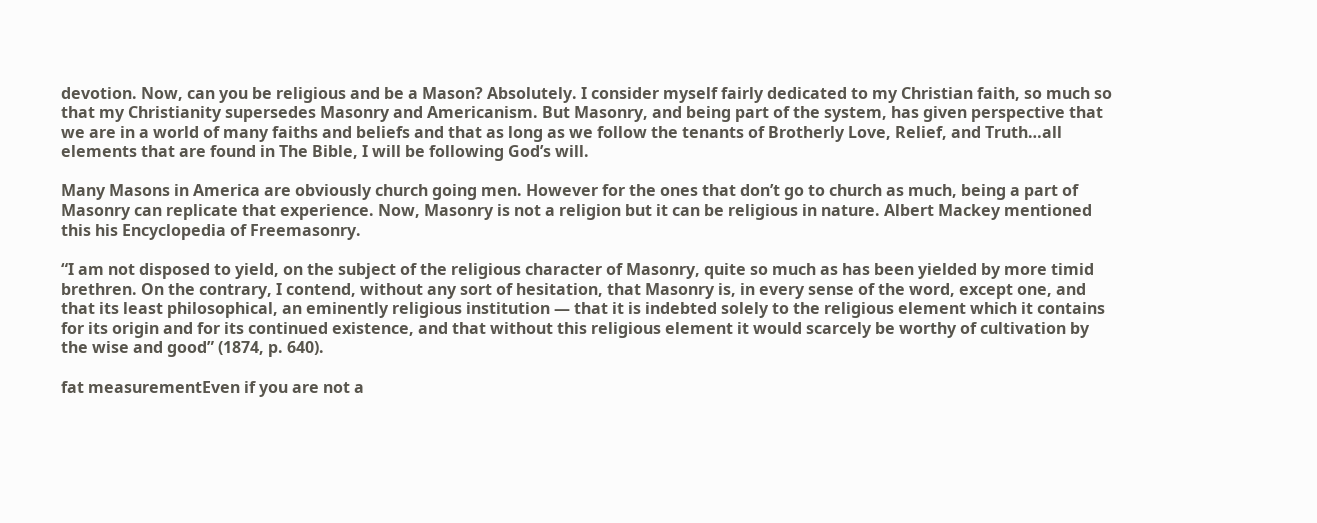devotion. Now, can you be religious and be a Mason? Absolutely. I consider myself fairly dedicated to my Christian faith, so much so that my Christianity supersedes Masonry and Americanism. But Masonry, and being part of the system, has given perspective that we are in a world of many faiths and beliefs and that as long as we follow the tenants of Brotherly Love, Relief, and Truth…all elements that are found in The Bible, I will be following God’s will.

Many Masons in America are obviously church going men. However for the ones that don’t go to church as much, being a part of Masonry can replicate that experience. Now, Masonry is not a religion but it can be religious in nature. Albert Mackey mentioned this his Encyclopedia of Freemasonry.

“I am not disposed to yield, on the subject of the religious character of Masonry, quite so much as has been yielded by more timid brethren. On the contrary, I contend, without any sort of hesitation, that Masonry is, in every sense of the word, except one, and that its least philosophical, an eminently religious institution — that it is indebted solely to the religious element which it contains for its origin and for its continued existence, and that without this religious element it would scarcely be worthy of cultivation by the wise and good” (1874, p. 640).

fat measurementEven if you are not a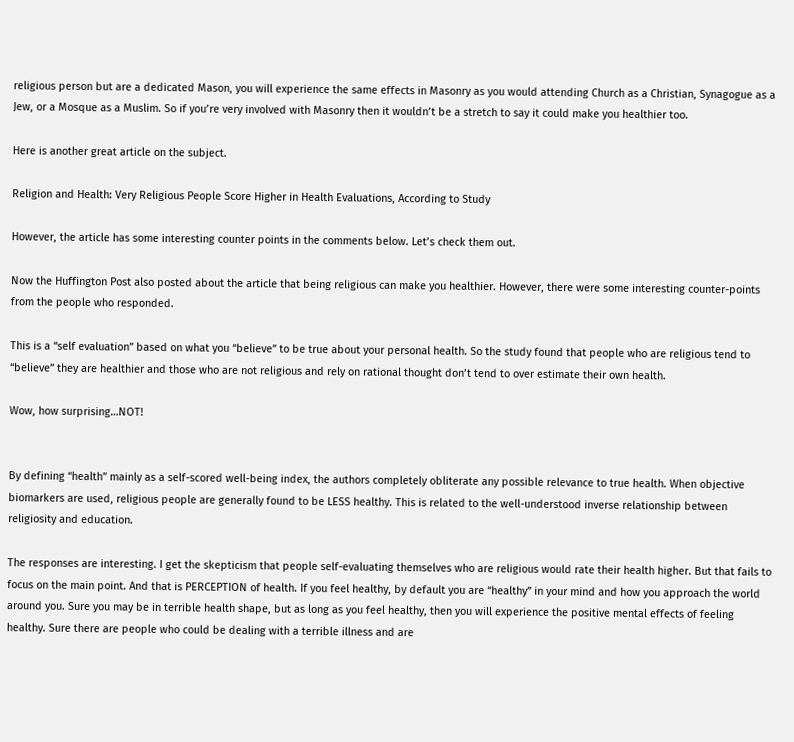religious person but are a dedicated Mason, you will experience the same effects in Masonry as you would attending Church as a Christian, Synagogue as a Jew, or a Mosque as a Muslim. So if you’re very involved with Masonry then it wouldn’t be a stretch to say it could make you healthier too.

Here is another great article on the subject.

Religion and Health: Very Religious People Score Higher in Health Evaluations, According to Study

However, the article has some interesting counter points in the comments below. Let’s check them out.

Now the Huffington Post also posted about the article that being religious can make you healthier. However, there were some interesting counter-points from the people who responded.

This is a “self evaluation” based on what you “believe” to be true about your personal health. So the study found that people who are religious tend to “believe” they are healthier and those who are not religious and rely on rational thought don’t tend to over estimate their own health.

Wow, how surprising…NOT!


By defining “health” mainly as a self-scored well-being index, the authors completely obliterate any possible relevance to true health. When objective biomarkers are used, religious people are generally found to be LESS healthy. This is related to the well-understood inverse relationship between religiosity and education.

The responses are interesting. I get the skepticism that people self-evaluating themselves who are religious would rate their health higher. But that fails to focus on the main point. And that is PERCEPTION of health. If you feel healthy, by default you are “healthy” in your mind and how you approach the world around you. Sure you may be in terrible health shape, but as long as you feel healthy, then you will experience the positive mental effects of feeling healthy. Sure there are people who could be dealing with a terrible illness and are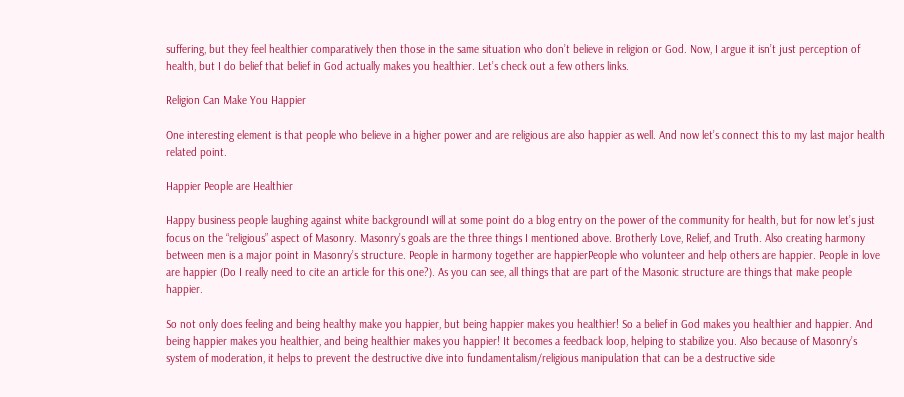suffering, but they feel healthier comparatively then those in the same situation who don’t believe in religion or God. Now, I argue it isn’t just perception of health, but I do belief that belief in God actually makes you healthier. Let’s check out a few others links.

Religion Can Make You Happier

One interesting element is that people who believe in a higher power and are religious are also happier as well. And now let’s connect this to my last major health related point.

Happier People are Healthier

Happy business people laughing against white backgroundI will at some point do a blog entry on the power of the community for health, but for now let’s just focus on the “religious” aspect of Masonry. Masonry’s goals are the three things I mentioned above. Brotherly Love, Relief, and Truth. Also creating harmony between men is a major point in Masonry’s structure. People in harmony together are happierPeople who volunteer and help others are happier. People in love are happier (Do I really need to cite an article for this one?). As you can see, all things that are part of the Masonic structure are things that make people happier.

So not only does feeling and being healthy make you happier, but being happier makes you healthier! So a belief in God makes you healthier and happier. And being happier makes you healthier, and being healthier makes you happier! It becomes a feedback loop, helping to stabilize you. Also because of Masonry’s system of moderation, it helps to prevent the destructive dive into fundamentalism/religious manipulation that can be a destructive side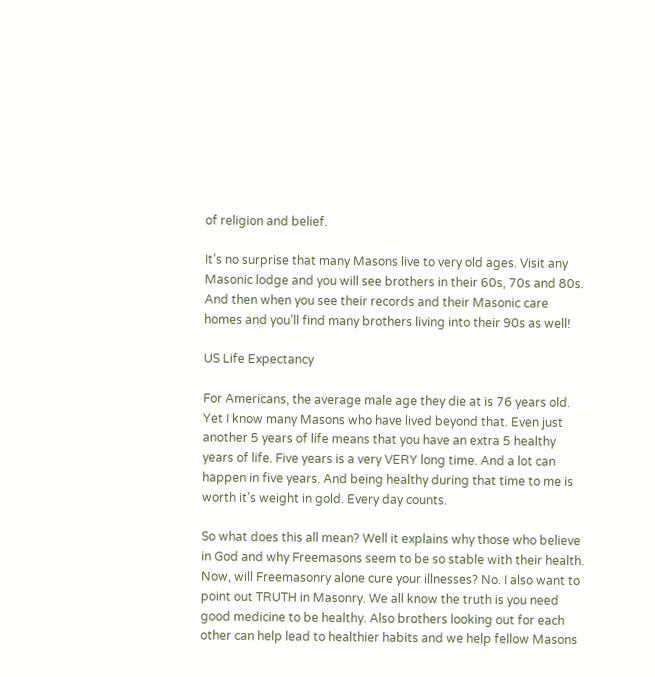of religion and belief.

It’s no surprise that many Masons live to very old ages. Visit any Masonic lodge and you will see brothers in their 60s, 70s and 80s. And then when you see their records and their Masonic care homes and you’ll find many brothers living into their 90s as well!

US Life Expectancy

For Americans, the average male age they die at is 76 years old. Yet I know many Masons who have lived beyond that. Even just another 5 years of life means that you have an extra 5 healthy years of life. Five years is a very VERY long time. And a lot can happen in five years. And being healthy during that time to me is worth it’s weight in gold. Every day counts.

So what does this all mean? Well it explains why those who believe in God and why Freemasons seem to be so stable with their health. Now, will Freemasonry alone cure your illnesses? No. I also want to point out TRUTH in Masonry. We all know the truth is you need good medicine to be healthy. Also brothers looking out for each other can help lead to healthier habits and we help fellow Masons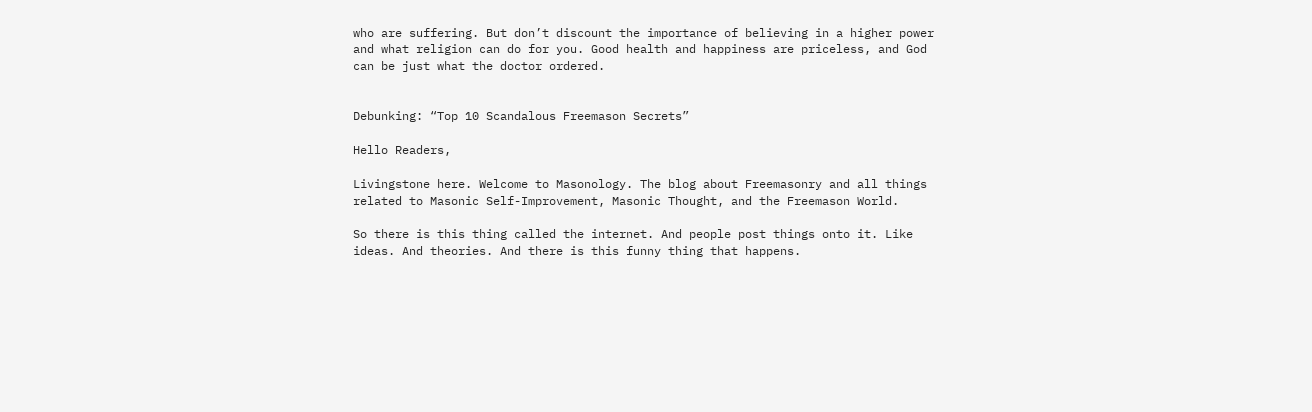who are suffering. But don’t discount the importance of believing in a higher power and what religion can do for you. Good health and happiness are priceless, and God can be just what the doctor ordered.


Debunking: “Top 10 Scandalous Freemason Secrets”

Hello Readers,

Livingstone here. Welcome to Masonology. The blog about Freemasonry and all things related to Masonic Self-Improvement, Masonic Thought, and the Freemason World.

So there is this thing called the internet. And people post things onto it. Like ideas. And theories. And there is this funny thing that happens.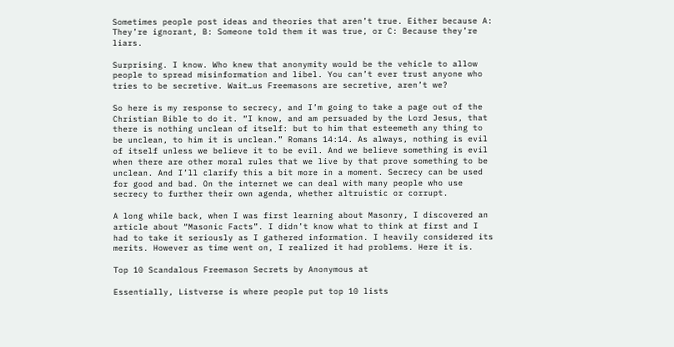Sometimes people post ideas and theories that aren’t true. Either because A: They’re ignorant, B: Someone told them it was true, or C: Because they’re liars.

Surprising. I know. Who knew that anonymity would be the vehicle to allow people to spread misinformation and libel. You can’t ever trust anyone who tries to be secretive. Wait…us Freemasons are secretive, aren’t we?

So here is my response to secrecy, and I’m going to take a page out of the Christian Bible to do it. “I know, and am persuaded by the Lord Jesus, that there is nothing unclean of itself: but to him that esteemeth any thing to be unclean, to him it is unclean.” Romans 14:14. As always, nothing is evil of itself unless we believe it to be evil. And we believe something is evil when there are other moral rules that we live by that prove something to be unclean. And I’ll clarify this a bit more in a moment. Secrecy can be used for good and bad. On the internet we can deal with many people who use secrecy to further their own agenda, whether altruistic or corrupt.

A long while back, when I was first learning about Masonry, I discovered an article about “Masonic Facts”. I didn’t know what to think at first and I had to take it seriously as I gathered information. I heavily considered its merits. However as time went on, I realized it had problems. Here it is.

Top 10 Scandalous Freemason Secrets by Anonymous at

Essentially, Listverse is where people put top 10 lists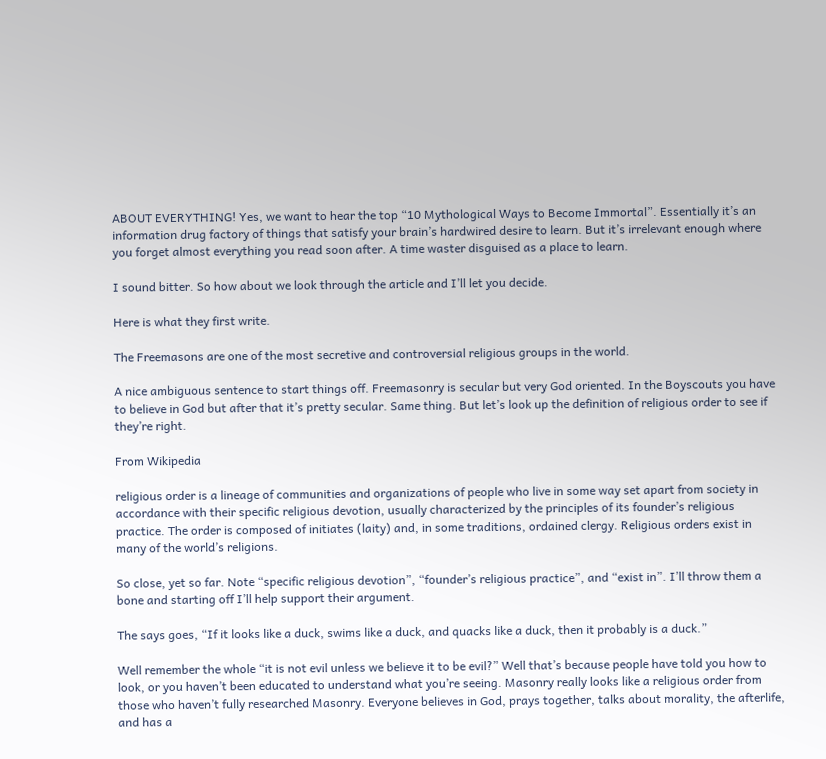ABOUT EVERYTHING! Yes, we want to hear the top “10 Mythological Ways to Become Immortal”. Essentially it’s an information drug factory of things that satisfy your brain’s hardwired desire to learn. But it’s irrelevant enough where you forget almost everything you read soon after. A time waster disguised as a place to learn.

I sound bitter. So how about we look through the article and I’ll let you decide.

Here is what they first write.

The Freemasons are one of the most secretive and controversial religious groups in the world.

A nice ambiguous sentence to start things off. Freemasonry is secular but very God oriented. In the Boyscouts you have to believe in God but after that it’s pretty secular. Same thing. But let’s look up the definition of religious order to see if they’re right.

From Wikipedia

religious order is a lineage of communities and organizations of people who live in some way set apart from society in accordance with their specific religious devotion, usually characterized by the principles of its founder’s religious practice. The order is composed of initiates (laity) and, in some traditions, ordained clergy. Religious orders exist in many of the world’s religions.

So close, yet so far. Note “specific religious devotion”, “founder’s religious practice”, and “exist in”. I’ll throw them a bone and starting off I’ll help support their argument.

The says goes, “If it looks like a duck, swims like a duck, and quacks like a duck, then it probably is a duck.”

Well remember the whole “it is not evil unless we believe it to be evil?” Well that’s because people have told you how to look, or you haven’t been educated to understand what you’re seeing. Masonry really looks like a religious order from those who haven’t fully researched Masonry. Everyone believes in God, prays together, talks about morality, the afterlife, and has a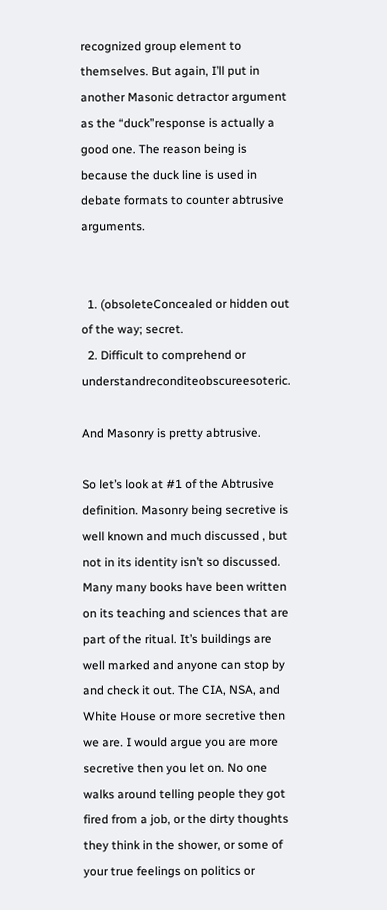recognized group element to themselves. But again, I’ll put in another Masonic detractor argument as the “duck”response is actually a good one. The reason being is because the duck line is used in debate formats to counter abtrusive arguments.


  1. (obsoleteConcealed or hidden out of the way; secret.
  2. Difficult to comprehend or understandreconditeobscureesoteric.

And Masonry is pretty abtrusive.

So let’s look at #1 of the Abtrusive definition. Masonry being secretive is well known and much discussed , but not in its identity isn’t so discussed. Many many books have been written on its teaching and sciences that are part of the ritual. It’s buildings are well marked and anyone can stop by and check it out. The CIA, NSA, and White House or more secretive then we are. I would argue you are more secretive then you let on. No one walks around telling people they got fired from a job, or the dirty thoughts they think in the shower, or some of your true feelings on politics or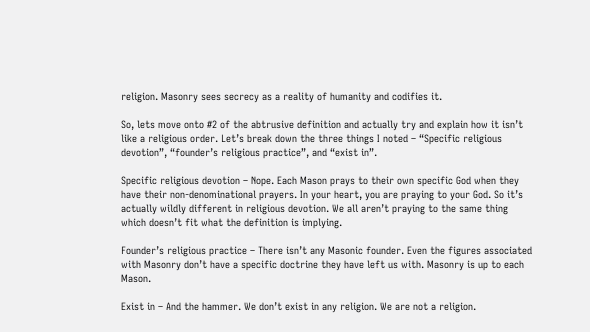religion. Masonry sees secrecy as a reality of humanity and codifies it.

So, lets move onto #2 of the abtrusive definition and actually try and explain how it isn’t like a religious order. Let’s break down the three things I noted – “Specific religious devotion”, “founder’s religious practice”, and “exist in”.

Specific religious devotion – Nope. Each Mason prays to their own specific God when they have their non-denominational prayers. In your heart, you are praying to your God. So it’s actually wildly different in religious devotion. We all aren’t praying to the same thing which doesn’t fit what the definition is implying.

Founder’s religious practice – There isn’t any Masonic founder. Even the figures associated with Masonry don’t have a specific doctrine they have left us with. Masonry is up to each Mason.

Exist in – And the hammer. We don’t exist in any religion. We are not a religion.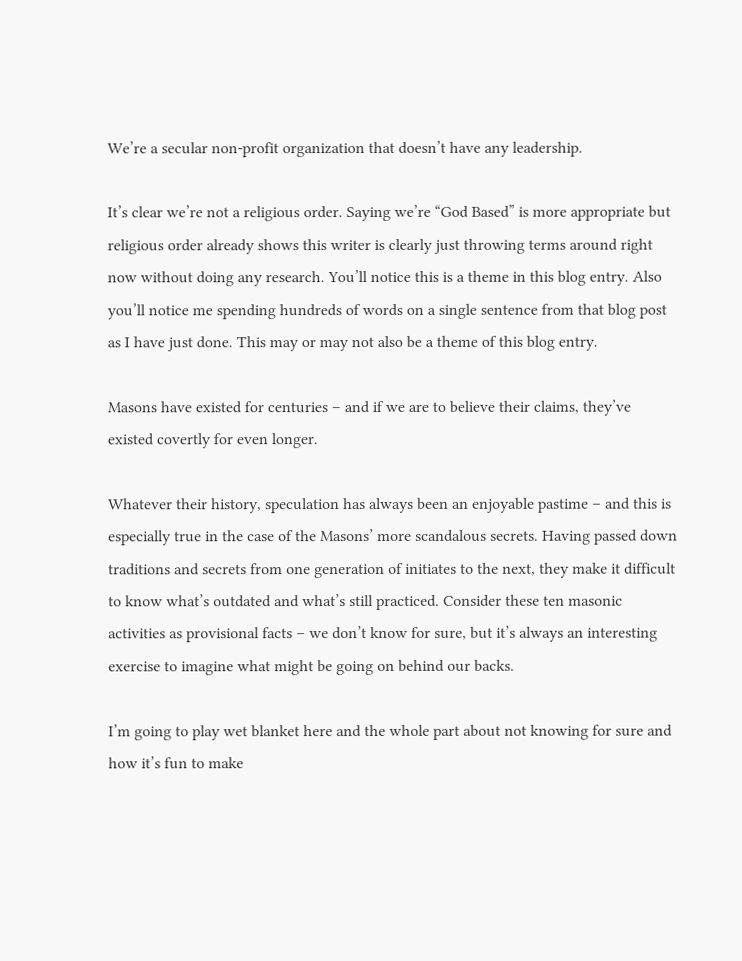We’re a secular non-profit organization that doesn’t have any leadership.

It’s clear we’re not a religious order. Saying we’re “God Based” is more appropriate but religious order already shows this writer is clearly just throwing terms around right now without doing any research. You’ll notice this is a theme in this blog entry. Also you’ll notice me spending hundreds of words on a single sentence from that blog post as I have just done. This may or may not also be a theme of this blog entry.

Masons have existed for centuries – and if we are to believe their claims, they’ve existed covertly for even longer.

Whatever their history, speculation has always been an enjoyable pastime – and this is especially true in the case of the Masons’ more scandalous secrets. Having passed down traditions and secrets from one generation of initiates to the next, they make it difficult to know what’s outdated and what’s still practiced. Consider these ten masonic activities as provisional facts – we don’t know for sure, but it’s always an interesting exercise to imagine what might be going on behind our backs.

I’m going to play wet blanket here and the whole part about not knowing for sure and how it’s fun to make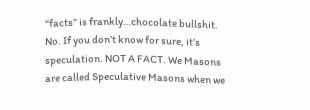“facts” is frankly…chocolate bullshit. No. If you don’t know for sure, it’s speculation. NOT A FACT. We Masons are called Speculative Masons when we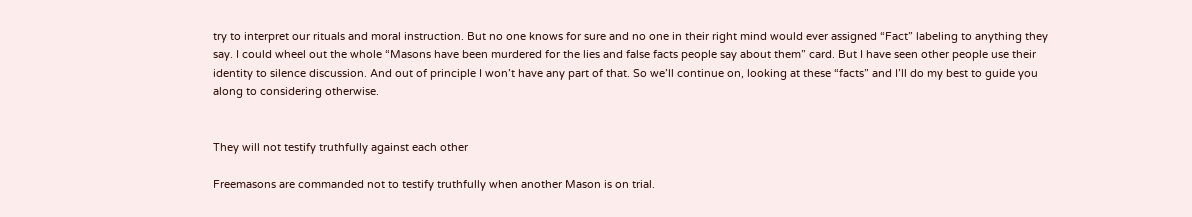try to interpret our rituals and moral instruction. But no one knows for sure and no one in their right mind would ever assigned “Fact” labeling to anything they say. I could wheel out the whole “Masons have been murdered for the lies and false facts people say about them” card. But I have seen other people use their identity to silence discussion. And out of principle I won’t have any part of that. So we’ll continue on, looking at these “facts” and I’ll do my best to guide you along to considering otherwise.


They will not testify truthfully against each other

Freemasons are commanded not to testify truthfully when another Mason is on trial.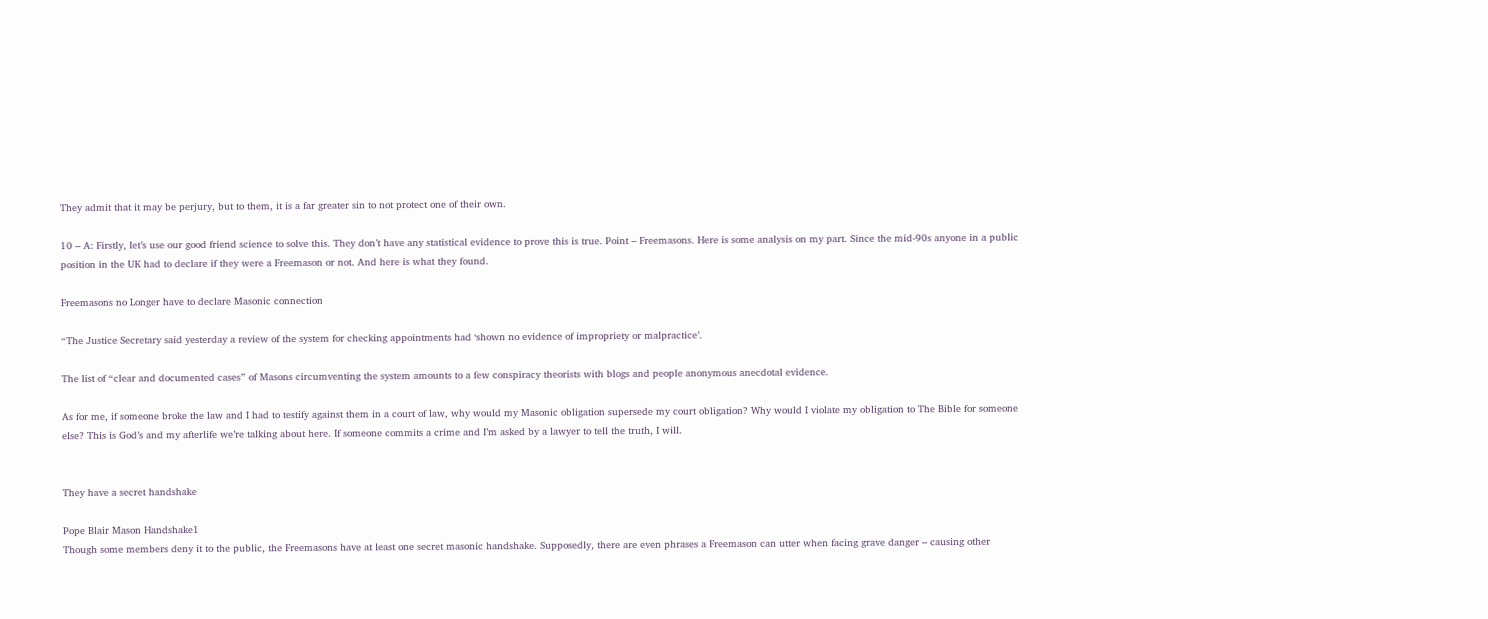They admit that it may be perjury, but to them, it is a far greater sin to not protect one of their own.

10 – A: Firstly, let’s use our good friend science to solve this. They don’t have any statistical evidence to prove this is true. Point – Freemasons. Here is some analysis on my part. Since the mid-90s anyone in a public position in the UK had to declare if they were a Freemason or not. And here is what they found.

Freemasons no Longer have to declare Masonic connection

“The Justice Secretary said yesterday a review of the system for checking appointments had ‘shown no evidence of impropriety or malpractice’.

The list of “clear and documented cases” of Masons circumventing the system amounts to a few conspiracy theorists with blogs and people anonymous anecdotal evidence.

As for me, if someone broke the law and I had to testify against them in a court of law, why would my Masonic obligation supersede my court obligation? Why would I violate my obligation to The Bible for someone else? This is God’s and my afterlife we’re talking about here. If someone commits a crime and I’m asked by a lawyer to tell the truth, I will.


They have a secret handshake

Pope Blair Mason Handshake1
Though some members deny it to the public, the Freemasons have at least one secret masonic handshake. Supposedly, there are even phrases a Freemason can utter when facing grave danger – causing other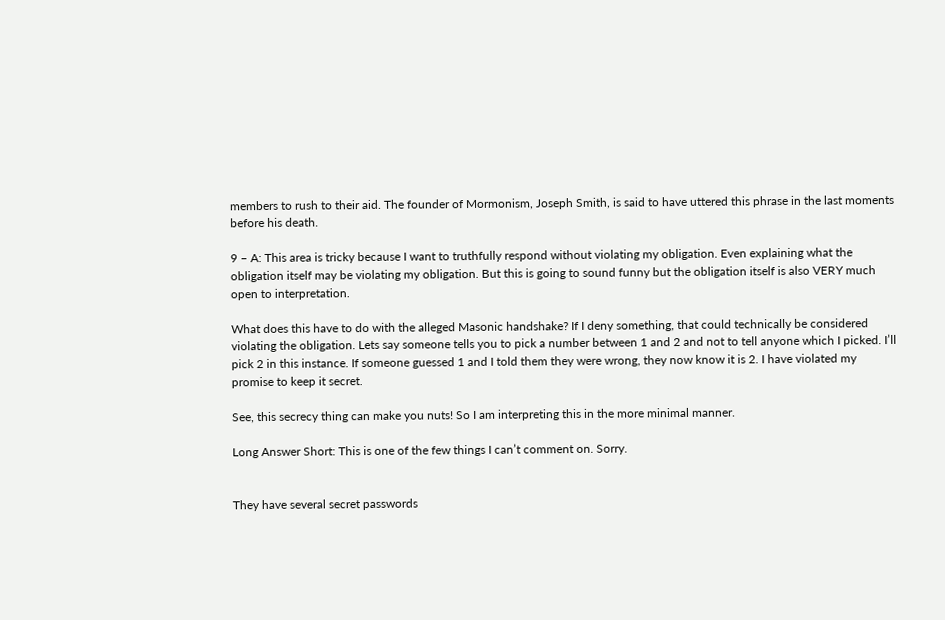members to rush to their aid. The founder of Mormonism, Joseph Smith, is said to have uttered this phrase in the last moments before his death.

9 – A: This area is tricky because I want to truthfully respond without violating my obligation. Even explaining what the obligation itself may be violating my obligation. But this is going to sound funny but the obligation itself is also VERY much open to interpretation.

What does this have to do with the alleged Masonic handshake? If I deny something, that could technically be considered violating the obligation. Lets say someone tells you to pick a number between 1 and 2 and not to tell anyone which I picked. I’ll pick 2 in this instance. If someone guessed 1 and I told them they were wrong, they now know it is 2. I have violated my promise to keep it secret.

See, this secrecy thing can make you nuts! So I am interpreting this in the more minimal manner.

Long Answer Short: This is one of the few things I can’t comment on. Sorry.


They have several secret passwords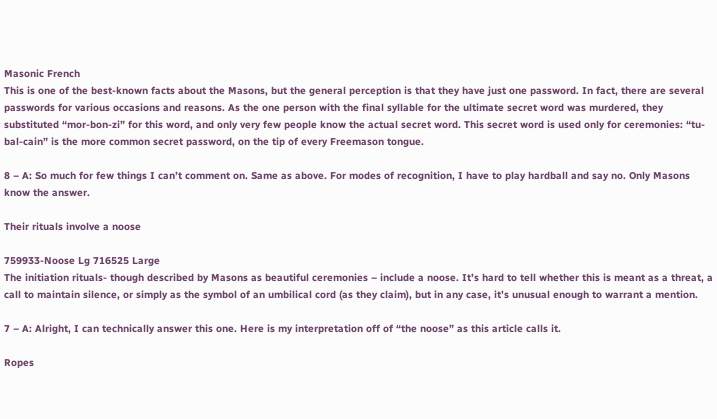Masonic French
This is one of the best-known facts about the Masons, but the general perception is that they have just one password. In fact, there are several passwords for various occasions and reasons. As the one person with the final syllable for the ultimate secret word was murdered, they substituted “mor-bon-zi” for this word, and only very few people know the actual secret word. This secret word is used only for ceremonies: “tu-bal-cain” is the more common secret password, on the tip of every Freemason tongue.

8 – A: So much for few things I can’t comment on. Same as above. For modes of recognition, I have to play hardball and say no. Only Masons know the answer.

Their rituals involve a noose

759933-Noose Lg 716525 Large
The initiation rituals- though described by Masons as beautiful ceremonies – include a noose. It’s hard to tell whether this is meant as a threat, a call to maintain silence, or simply as the symbol of an umbilical cord (as they claim), but in any case, it’s unusual enough to warrant a mention.

7 – A: Alright, I can technically answer this one. Here is my interpretation off of “the noose” as this article calls it.

Ropes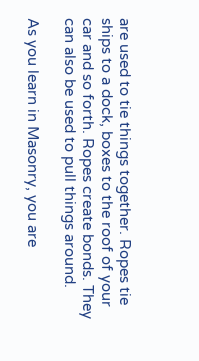are used to tie things together. Ropes tie ships to a dock, boxes to the roof of your car and so forth. Ropes create bonds. They can also be used to pull things around.

As you learn in Masonry, you are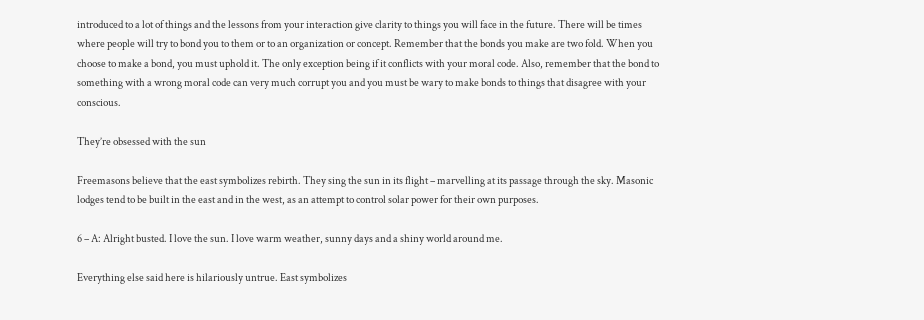introduced to a lot of things and the lessons from your interaction give clarity to things you will face in the future. There will be times where people will try to bond you to them or to an organization or concept. Remember that the bonds you make are two fold. When you choose to make a bond, you must uphold it. The only exception being if it conflicts with your moral code. Also, remember that the bond to something with a wrong moral code can very much corrupt you and you must be wary to make bonds to things that disagree with your conscious.

They’re obsessed with the sun

Freemasons believe that the east symbolizes rebirth. They sing the sun in its flight – marvelling at its passage through the sky. Masonic lodges tend to be built in the east and in the west, as an attempt to control solar power for their own purposes.

6 – A: Alright busted. I love the sun. I love warm weather, sunny days and a shiny world around me.

Everything else said here is hilariously untrue. East symbolizes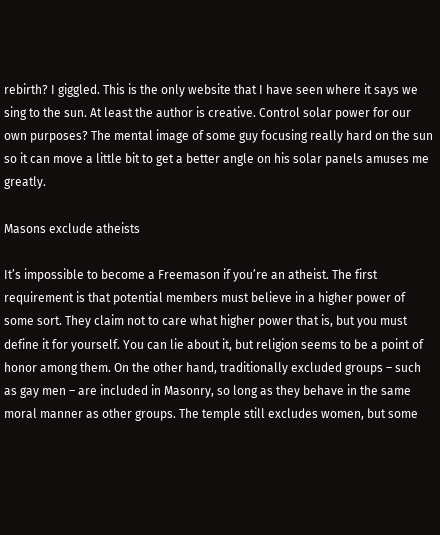rebirth? I giggled. This is the only website that I have seen where it says we sing to the sun. At least the author is creative. Control solar power for our own purposes? The mental image of some guy focusing really hard on the sun so it can move a little bit to get a better angle on his solar panels amuses me greatly.

Masons exclude atheists

It’s impossible to become a Freemason if you’re an atheist. The first requirement is that potential members must believe in a higher power of some sort. They claim not to care what higher power that is, but you must define it for yourself. You can lie about it, but religion seems to be a point of honor among them. On the other hand, traditionally excluded groups – such as gay men – are included in Masonry, so long as they behave in the same moral manner as other groups. The temple still excludes women, but some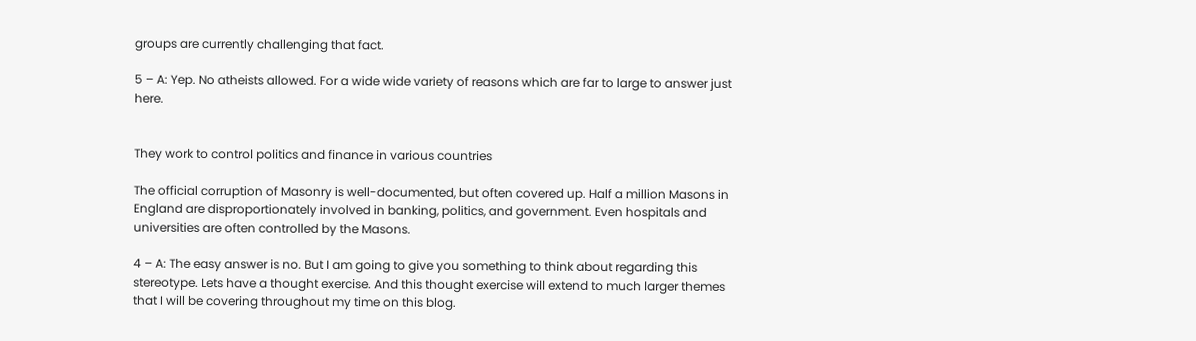groups are currently challenging that fact.

5 – A: Yep. No atheists allowed. For a wide wide variety of reasons which are far to large to answer just here.


They work to control politics and finance in various countries

The official corruption of Masonry is well-documented, but often covered up. Half a million Masons in England are disproportionately involved in banking, politics, and government. Even hospitals and universities are often controlled by the Masons.

4 – A: The easy answer is no. But I am going to give you something to think about regarding this stereotype. Lets have a thought exercise. And this thought exercise will extend to much larger themes that I will be covering throughout my time on this blog.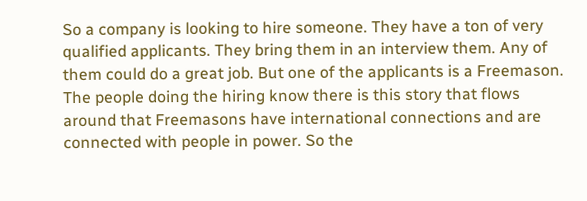So a company is looking to hire someone. They have a ton of very qualified applicants. They bring them in an interview them. Any of them could do a great job. But one of the applicants is a Freemason. The people doing the hiring know there is this story that flows around that Freemasons have international connections and are connected with people in power. So the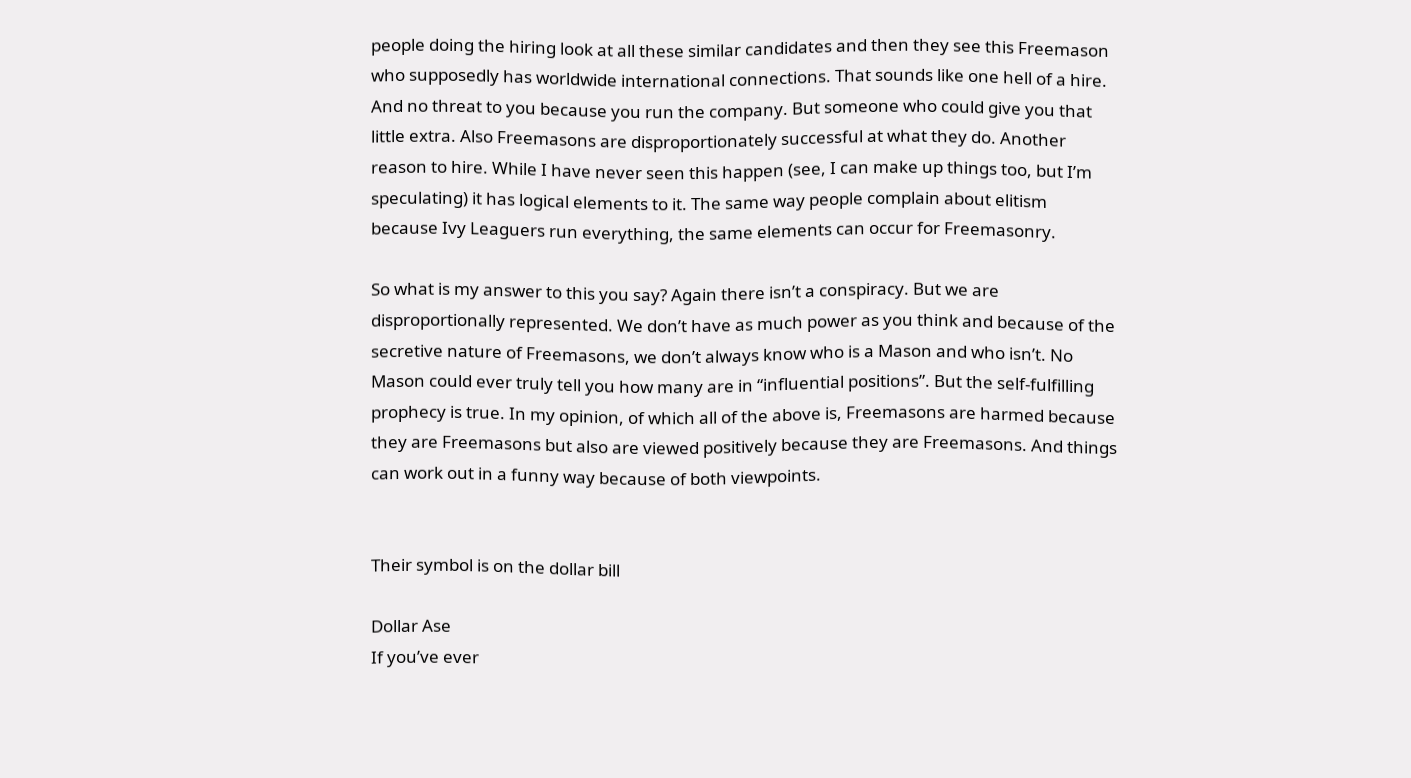people doing the hiring look at all these similar candidates and then they see this Freemason who supposedly has worldwide international connections. That sounds like one hell of a hire. And no threat to you because you run the company. But someone who could give you that little extra. Also Freemasons are disproportionately successful at what they do. Another reason to hire. While I have never seen this happen (see, I can make up things too, but I’m speculating) it has logical elements to it. The same way people complain about elitism because Ivy Leaguers run everything, the same elements can occur for Freemasonry.

So what is my answer to this you say? Again there isn’t a conspiracy. But we are disproportionally represented. We don’t have as much power as you think and because of the secretive nature of Freemasons, we don’t always know who is a Mason and who isn’t. No Mason could ever truly tell you how many are in “influential positions”. But the self-fulfilling prophecy is true. In my opinion, of which all of the above is, Freemasons are harmed because they are Freemasons but also are viewed positively because they are Freemasons. And things can work out in a funny way because of both viewpoints.


Their symbol is on the dollar bill

Dollar Ase
If you’ve ever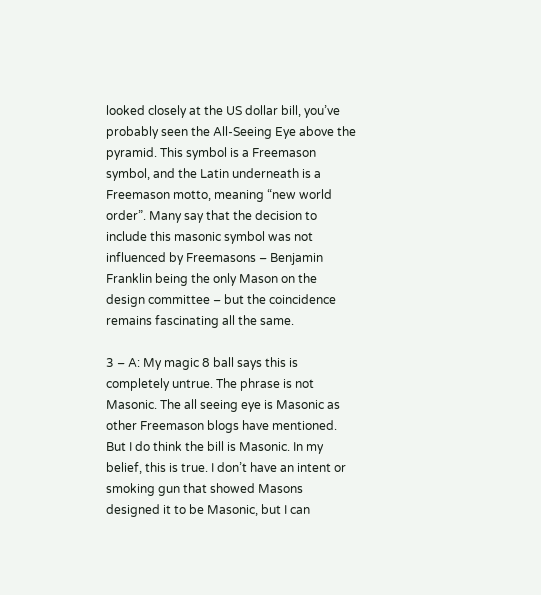looked closely at the US dollar bill, you’ve probably seen the All-Seeing Eye above the pyramid. This symbol is a Freemason symbol, and the Latin underneath is a Freemason motto, meaning “new world order”. Many say that the decision to include this masonic symbol was not influenced by Freemasons – Benjamin Franklin being the only Mason on the design committee – but the coincidence remains fascinating all the same.

3 – A: My magic 8 ball says this is completely untrue. The phrase is not Masonic. The all seeing eye is Masonic as other Freemason blogs have mentioned. But I do think the bill is Masonic. In my belief, this is true. I don’t have an intent or smoking gun that showed Masons designed it to be Masonic, but I can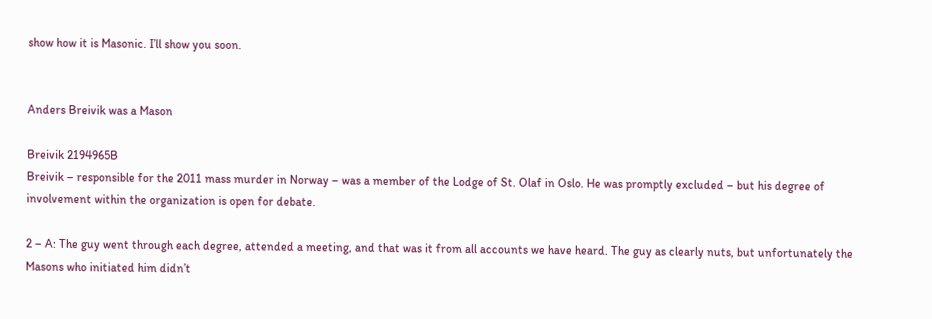show how it is Masonic. I’ll show you soon.


Anders Breivik was a Mason

Breivik 2194965B
Breivik – responsible for the 2011 mass murder in Norway – was a member of the Lodge of St. Olaf in Oslo. He was promptly excluded – but his degree of involvement within the organization is open for debate.

2 – A: The guy went through each degree, attended a meeting, and that was it from all accounts we have heard. The guy as clearly nuts, but unfortunately the Masons who initiated him didn’t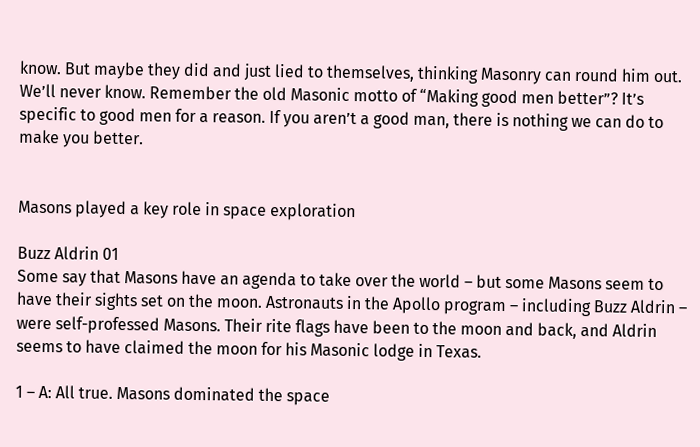know. But maybe they did and just lied to themselves, thinking Masonry can round him out. We’ll never know. Remember the old Masonic motto of “Making good men better”? It’s specific to good men for a reason. If you aren’t a good man, there is nothing we can do to make you better.


Masons played a key role in space exploration

Buzz Aldrin 01
Some say that Masons have an agenda to take over the world – but some Masons seem to have their sights set on the moon. Astronauts in the Apollo program – including Buzz Aldrin – were self-professed Masons. Their rite flags have been to the moon and back, and Aldrin seems to have claimed the moon for his Masonic lodge in Texas.

1 – A: All true. Masons dominated the space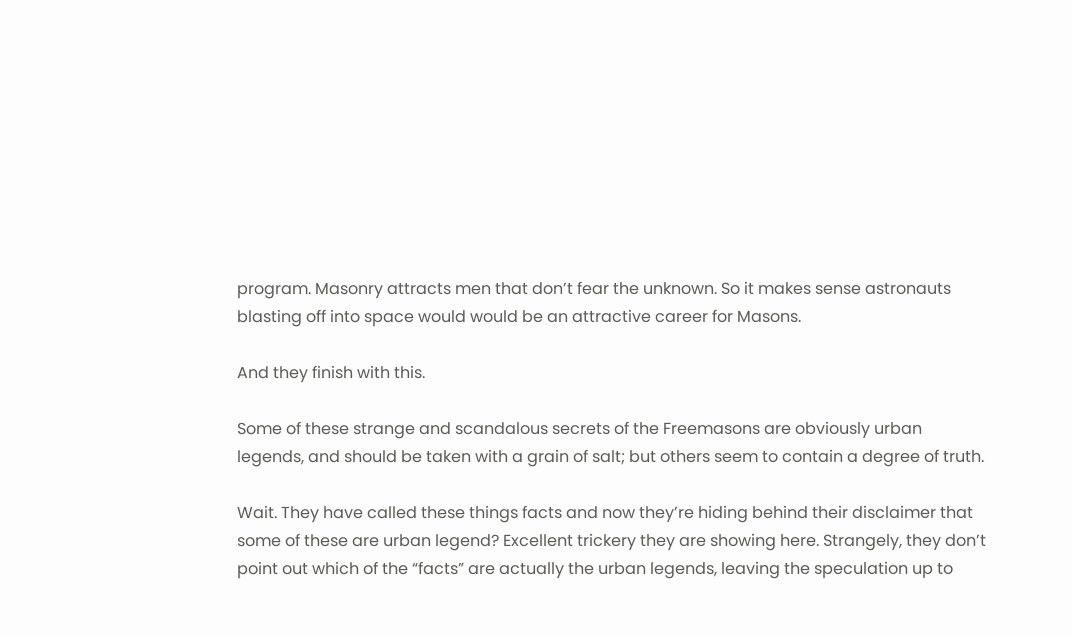program. Masonry attracts men that don’t fear the unknown. So it makes sense astronauts blasting off into space would would be an attractive career for Masons.

And they finish with this.

Some of these strange and scandalous secrets of the Freemasons are obviously urban legends, and should be taken with a grain of salt; but others seem to contain a degree of truth.

Wait. They have called these things facts and now they’re hiding behind their disclaimer that some of these are urban legend? Excellent trickery they are showing here. Strangely, they don’t point out which of the “facts” are actually the urban legends, leaving the speculation up to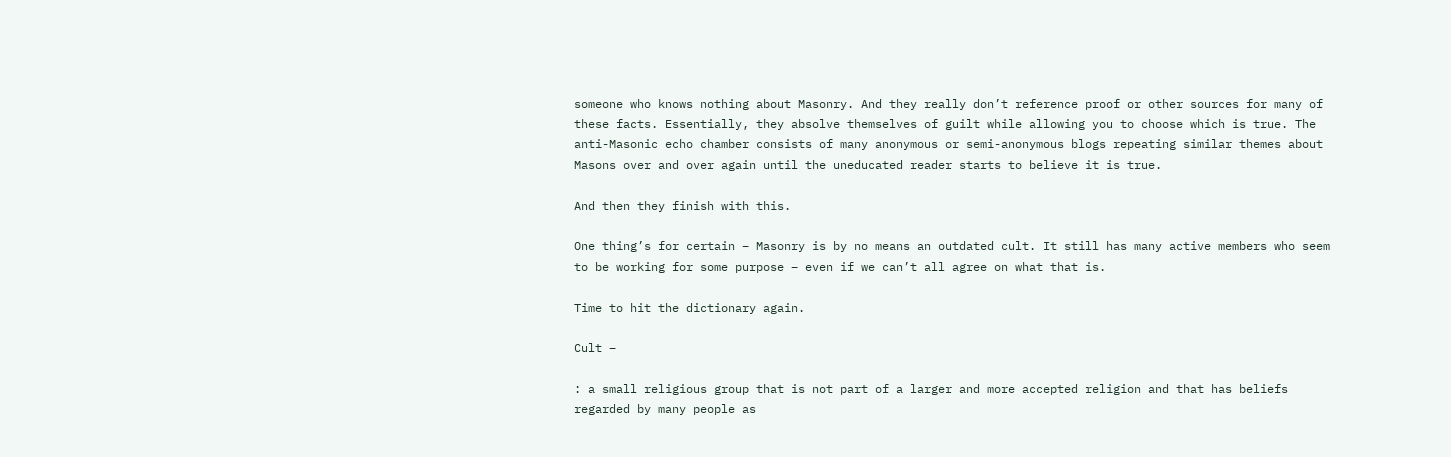someone who knows nothing about Masonry. And they really don’t reference proof or other sources for many of these facts. Essentially, they absolve themselves of guilt while allowing you to choose which is true. The anti-Masonic echo chamber consists of many anonymous or semi-anonymous blogs repeating similar themes about Masons over and over again until the uneducated reader starts to believe it is true.

And then they finish with this.

One thing’s for certain – Masonry is by no means an outdated cult. It still has many active members who seem to be working for some purpose – even if we can’t all agree on what that is.

Time to hit the dictionary again.

Cult –

: a small religious group that is not part of a larger and more accepted religion and that has beliefs regarded by many people as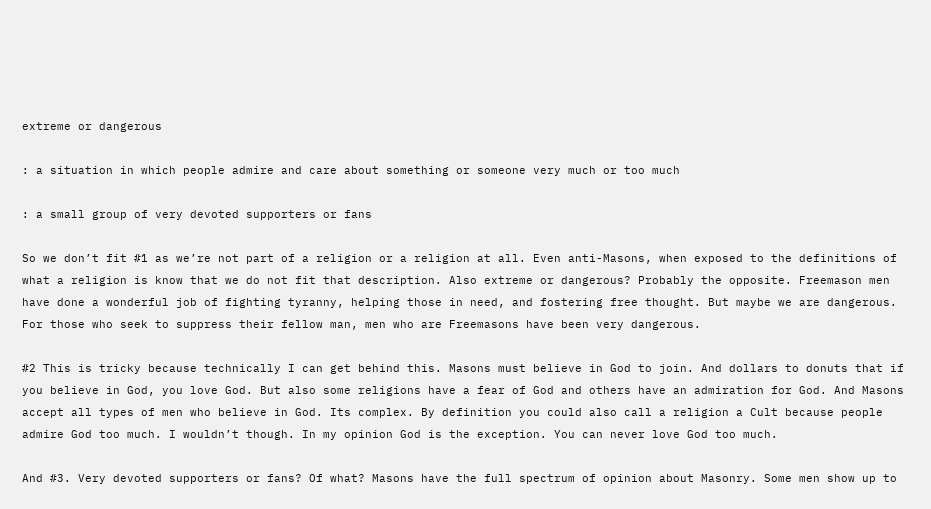extreme or dangerous

: a situation in which people admire and care about something or someone very much or too much

: a small group of very devoted supporters or fans

So we don’t fit #1 as we’re not part of a religion or a religion at all. Even anti-Masons, when exposed to the definitions of what a religion is know that we do not fit that description. Also extreme or dangerous? Probably the opposite. Freemason men have done a wonderful job of fighting tyranny, helping those in need, and fostering free thought. But maybe we are dangerous. For those who seek to suppress their fellow man, men who are Freemasons have been very dangerous.

#2 This is tricky because technically I can get behind this. Masons must believe in God to join. And dollars to donuts that if you believe in God, you love God. But also some religions have a fear of God and others have an admiration for God. And Masons accept all types of men who believe in God. Its complex. By definition you could also call a religion a Cult because people admire God too much. I wouldn’t though. In my opinion God is the exception. You can never love God too much.

And #3. Very devoted supporters or fans? Of what? Masons have the full spectrum of opinion about Masonry. Some men show up to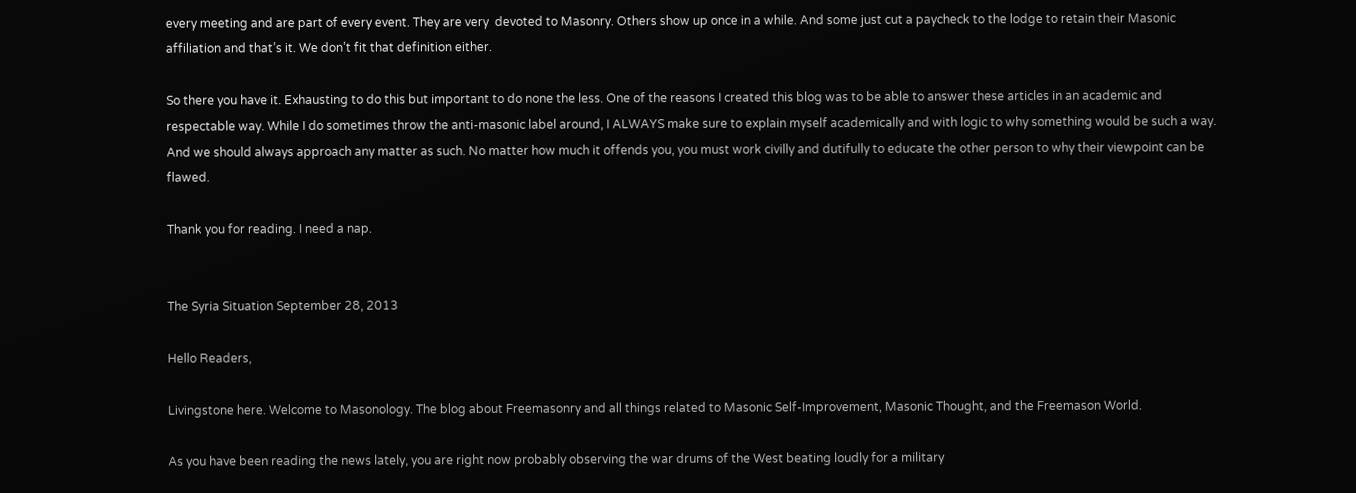every meeting and are part of every event. They are very  devoted to Masonry. Others show up once in a while. And some just cut a paycheck to the lodge to retain their Masonic affiliation and that’s it. We don’t fit that definition either.

So there you have it. Exhausting to do this but important to do none the less. One of the reasons I created this blog was to be able to answer these articles in an academic and respectable way. While I do sometimes throw the anti-masonic label around, I ALWAYS make sure to explain myself academically and with logic to why something would be such a way. And we should always approach any matter as such. No matter how much it offends you, you must work civilly and dutifully to educate the other person to why their viewpoint can be flawed.

Thank you for reading. I need a nap.


The Syria Situation September 28, 2013

Hello Readers,

Livingstone here. Welcome to Masonology. The blog about Freemasonry and all things related to Masonic Self-Improvement, Masonic Thought, and the Freemason World.

As you have been reading the news lately, you are right now probably observing the war drums of the West beating loudly for a military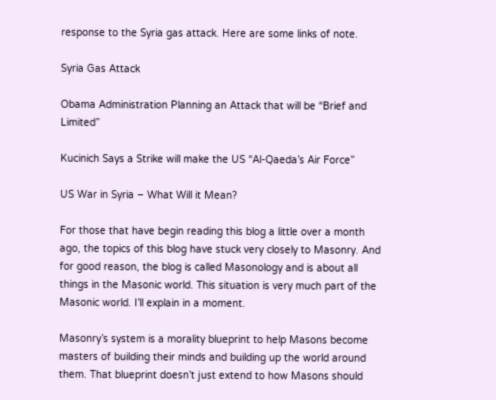response to the Syria gas attack. Here are some links of note.

Syria Gas Attack

Obama Administration Planning an Attack that will be “Brief and Limited”

Kucinich Says a Strike will make the US “Al-Qaeda’s Air Force”

US War in Syria – What Will it Mean?

For those that have begin reading this blog a little over a month ago, the topics of this blog have stuck very closely to Masonry. And for good reason, the blog is called Masonology and is about all things in the Masonic world. This situation is very much part of the Masonic world. I’ll explain in a moment.

Masonry’s system is a morality blueprint to help Masons become masters of building their minds and building up the world around them. That blueprint doesn’t just extend to how Masons should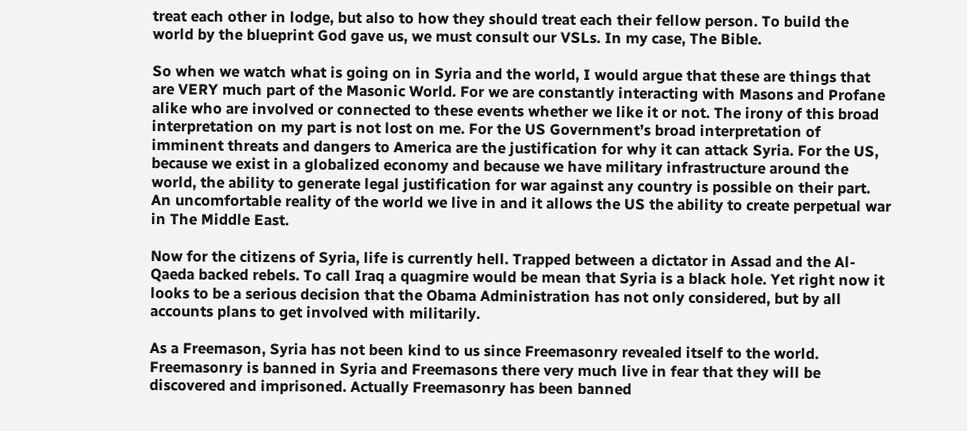treat each other in lodge, but also to how they should treat each their fellow person. To build the world by the blueprint God gave us, we must consult our VSLs. In my case, The Bible.

So when we watch what is going on in Syria and the world, I would argue that these are things that are VERY much part of the Masonic World. For we are constantly interacting with Masons and Profane alike who are involved or connected to these events whether we like it or not. The irony of this broad interpretation on my part is not lost on me. For the US Government’s broad interpretation of imminent threats and dangers to America are the justification for why it can attack Syria. For the US, because we exist in a globalized economy and because we have military infrastructure around the world, the ability to generate legal justification for war against any country is possible on their part. An uncomfortable reality of the world we live in and it allows the US the ability to create perpetual war in The Middle East.

Now for the citizens of Syria, life is currently hell. Trapped between a dictator in Assad and the Al-Qaeda backed rebels. To call Iraq a quagmire would be mean that Syria is a black hole. Yet right now it looks to be a serious decision that the Obama Administration has not only considered, but by all accounts plans to get involved with militarily.

As a Freemason, Syria has not been kind to us since Freemasonry revealed itself to the world. Freemasonry is banned in Syria and Freemasons there very much live in fear that they will be discovered and imprisoned. Actually Freemasonry has been banned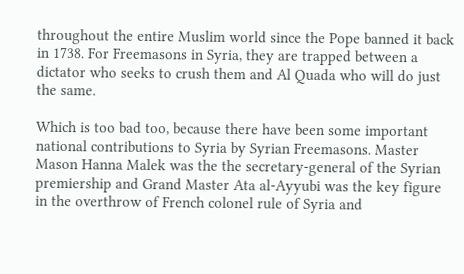throughout the entire Muslim world since the Pope banned it back in 1738. For Freemasons in Syria, they are trapped between a dictator who seeks to crush them and Al Quada who will do just the same.

Which is too bad too, because there have been some important national contributions to Syria by Syrian Freemasons. Master Mason Hanna Malek was the the secretary-general of the Syrian premiership and Grand Master Ata al-Ayyubi was the key figure in the overthrow of French colonel rule of Syria and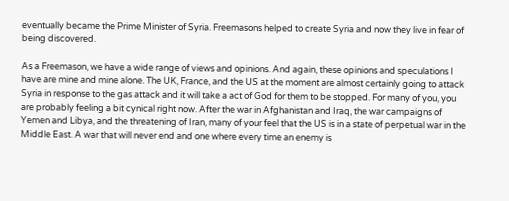eventually became the Prime Minister of Syria. Freemasons helped to create Syria and now they live in fear of being discovered.

As a Freemason, we have a wide range of views and opinions. And again, these opinions and speculations I have are mine and mine alone. The UK, France, and the US at the moment are almost certainly going to attack Syria in response to the gas attack and it will take a act of God for them to be stopped. For many of you, you are probably feeling a bit cynical right now. After the war in Afghanistan and Iraq, the war campaigns of Yemen and Libya, and the threatening of Iran, many of your feel that the US is in a state of perpetual war in the Middle East. A war that will never end and one where every time an enemy is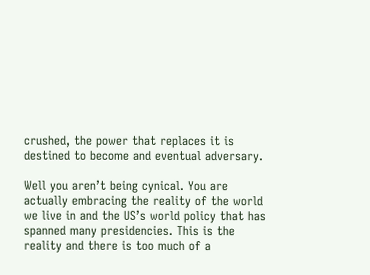crushed, the power that replaces it is destined to become and eventual adversary.

Well you aren’t being cynical. You are actually embracing the reality of the world we live in and the US’s world policy that has spanned many presidencies. This is the reality and there is too much of a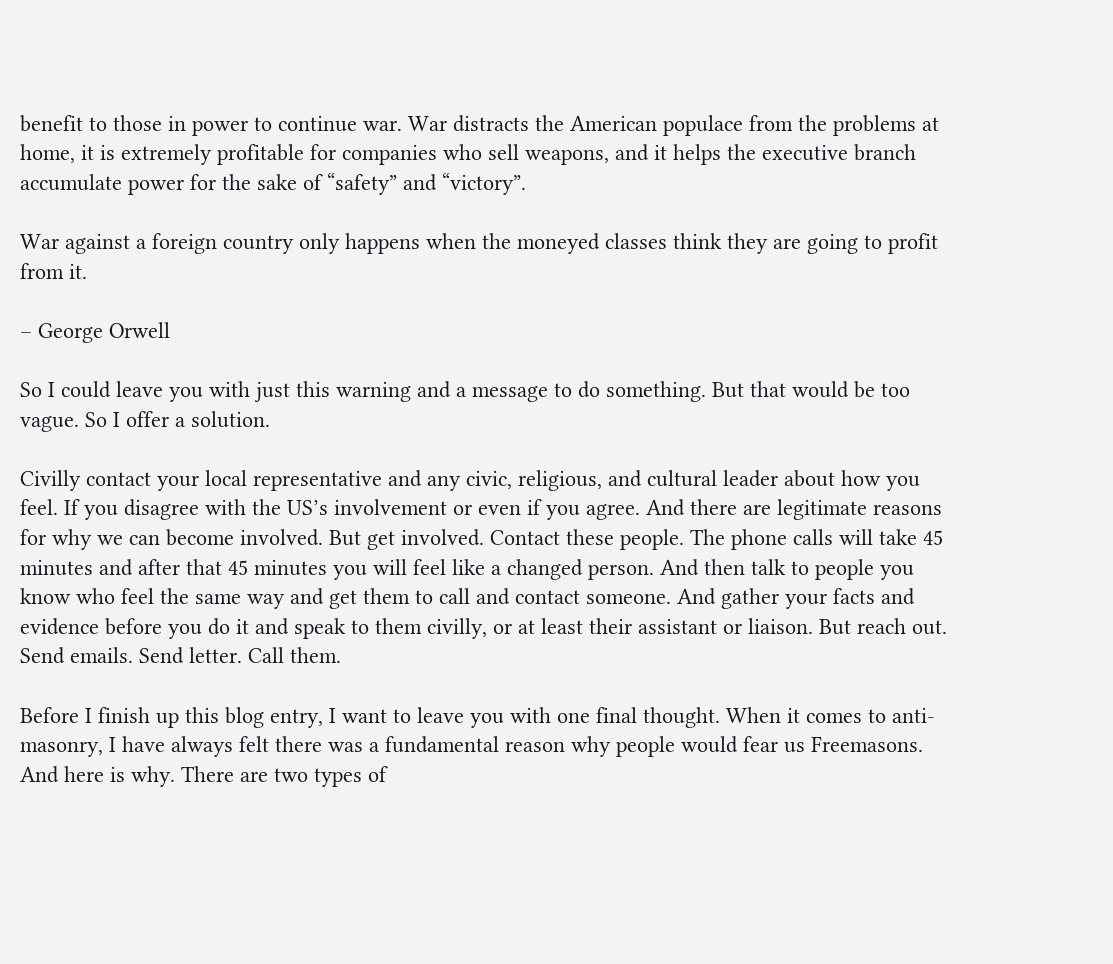benefit to those in power to continue war. War distracts the American populace from the problems at home, it is extremely profitable for companies who sell weapons, and it helps the executive branch accumulate power for the sake of “safety” and “victory”.

War against a foreign country only happens when the moneyed classes think they are going to profit from it.

– George Orwell

So I could leave you with just this warning and a message to do something. But that would be too vague. So I offer a solution.

Civilly contact your local representative and any civic, religious, and cultural leader about how you feel. If you disagree with the US’s involvement or even if you agree. And there are legitimate reasons for why we can become involved. But get involved. Contact these people. The phone calls will take 45 minutes and after that 45 minutes you will feel like a changed person. And then talk to people you know who feel the same way and get them to call and contact someone. And gather your facts and evidence before you do it and speak to them civilly, or at least their assistant or liaison. But reach out. Send emails. Send letter. Call them.

Before I finish up this blog entry, I want to leave you with one final thought. When it comes to anti-masonry, I have always felt there was a fundamental reason why people would fear us Freemasons. And here is why. There are two types of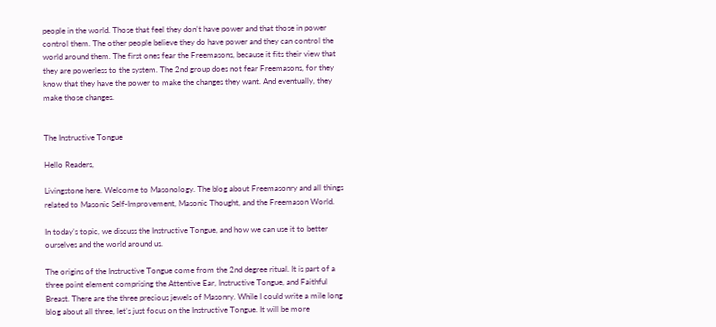people in the world. Those that feel they don’t have power and that those in power control them. The other people believe they do have power and they can control the world around them. The first ones fear the Freemasons, because it fits their view that they are powerless to the system. The 2nd group does not fear Freemasons, for they know that they have the power to make the changes they want. And eventually, they make those changes.


The Instructive Tongue

Hello Readers,

Livingstone here. Welcome to Masonology. The blog about Freemasonry and all things related to Masonic Self-Improvement, Masonic Thought, and the Freemason World.

In today’s topic, we discuss the Instructive Tongue, and how we can use it to better ourselves and the world around us.

The origins of the Instructive Tongue come from the 2nd degree ritual. It is part of a three point element comprising the Attentive Ear, Instructive Tongue, and Faithful Breast. There are the three precious jewels of Masonry. While I could write a mile long blog about all three, let’s just focus on the Instructive Tongue. It will be more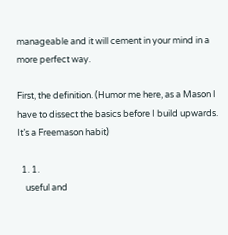manageable and it will cement in your mind in a more perfect way.

First, the definition. (Humor me here, as a Mason I have to dissect the basics before I build upwards. It’s a Freemason habit)

  1. 1.
    useful and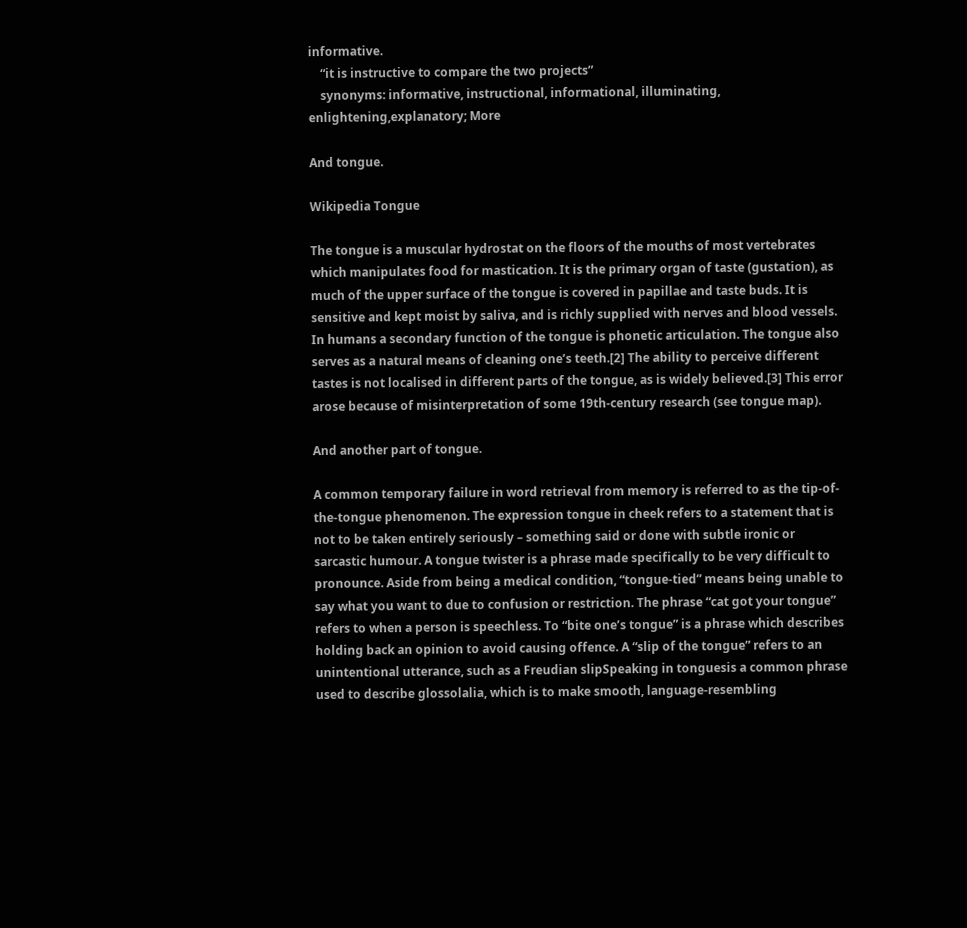informative.
    “it is instructive to compare the two projects”
    synonyms: informative, instructional, informational, illuminating, enlightening,explanatory; More

And tongue.

Wikipedia Tongue

The tongue is a muscular hydrostat on the floors of the mouths of most vertebrates which manipulates food for mastication. It is the primary organ of taste (gustation), as much of the upper surface of the tongue is covered in papillae and taste buds. It is sensitive and kept moist by saliva, and is richly supplied with nerves and blood vessels. In humans a secondary function of the tongue is phonetic articulation. The tongue also serves as a natural means of cleaning one’s teeth.[2] The ability to perceive different tastes is not localised in different parts of the tongue, as is widely believed.[3] This error arose because of misinterpretation of some 19th-century research (see tongue map).

And another part of tongue.

A common temporary failure in word retrieval from memory is referred to as the tip-of-the-tongue phenomenon. The expression tongue in cheek refers to a statement that is not to be taken entirely seriously – something said or done with subtle ironic or sarcastic humour. A tongue twister is a phrase made specifically to be very difficult to pronounce. Aside from being a medical condition, “tongue-tied” means being unable to say what you want to due to confusion or restriction. The phrase “cat got your tongue” refers to when a person is speechless. To “bite one’s tongue” is a phrase which describes holding back an opinion to avoid causing offence. A “slip of the tongue” refers to an unintentional utterance, such as a Freudian slipSpeaking in tonguesis a common phrase used to describe glossolalia, which is to make smooth, language-resembling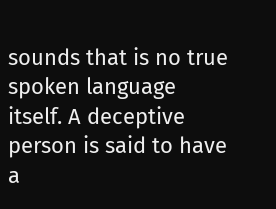sounds that is no true spoken language itself. A deceptive person is said to have a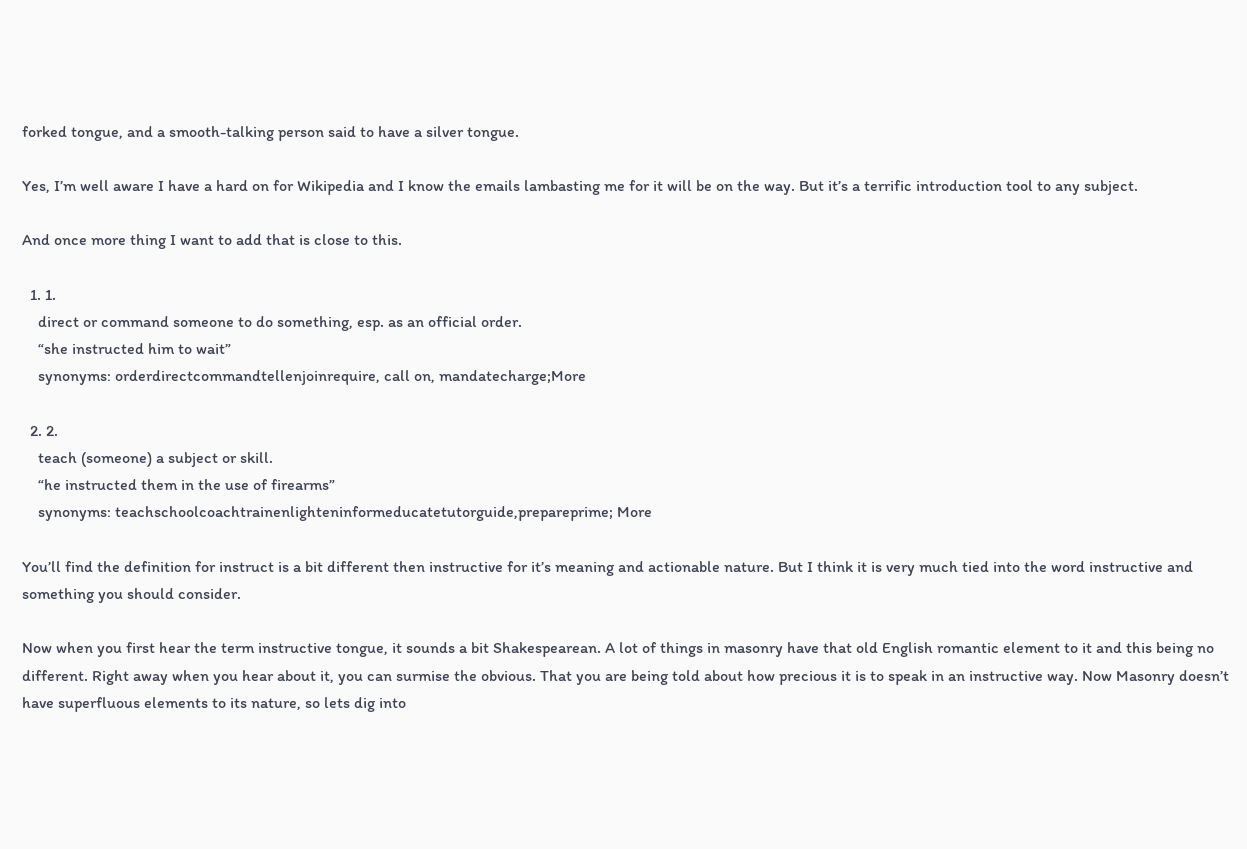forked tongue, and a smooth-talking person said to have a silver tongue.

Yes, I’m well aware I have a hard on for Wikipedia and I know the emails lambasting me for it will be on the way. But it’s a terrific introduction tool to any subject.

And once more thing I want to add that is close to this.

  1. 1.
    direct or command someone to do something, esp. as an official order.
    “she instructed him to wait”
    synonyms: orderdirectcommandtellenjoinrequire, call on, mandatecharge;More

  2. 2.
    teach (someone) a subject or skill.
    “he instructed them in the use of firearms”
    synonyms: teachschoolcoachtrainenlighteninformeducatetutorguide,prepareprime; More

You’ll find the definition for instruct is a bit different then instructive for it’s meaning and actionable nature. But I think it is very much tied into the word instructive and something you should consider.

Now when you first hear the term instructive tongue, it sounds a bit Shakespearean. A lot of things in masonry have that old English romantic element to it and this being no different. Right away when you hear about it, you can surmise the obvious. That you are being told about how precious it is to speak in an instructive way. Now Masonry doesn’t have superfluous elements to its nature, so lets dig into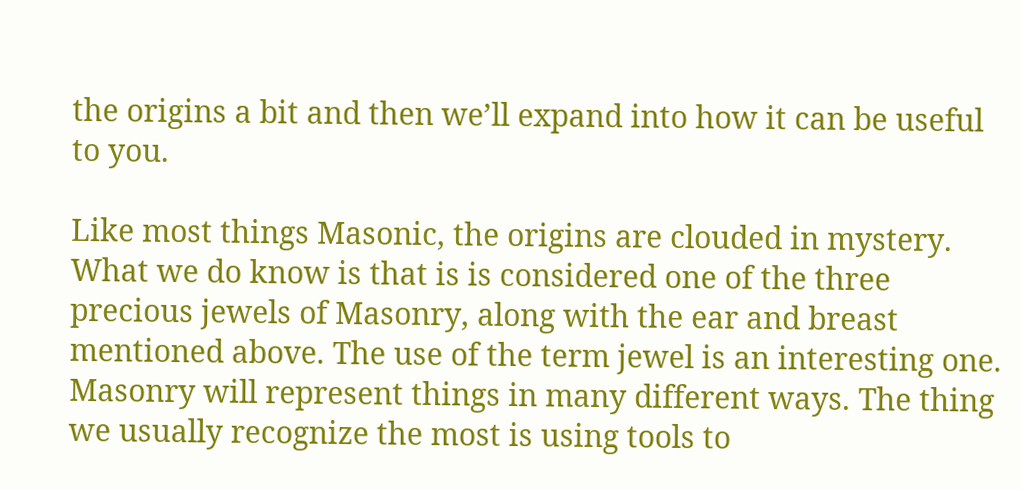the origins a bit and then we’ll expand into how it can be useful to you.

Like most things Masonic, the origins are clouded in mystery. What we do know is that is is considered one of the three precious jewels of Masonry, along with the ear and breast mentioned above. The use of the term jewel is an interesting one. Masonry will represent things in many different ways. The thing we usually recognize the most is using tools to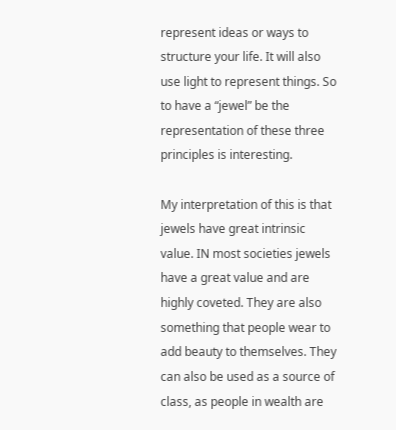represent ideas or ways to structure your life. It will also use light to represent things. So to have a “jewel” be the representation of these three principles is interesting.

My interpretation of this is that jewels have great intrinsic value. IN most societies jewels have a great value and are highly coveted. They are also something that people wear to add beauty to themselves. They can also be used as a source of class, as people in wealth are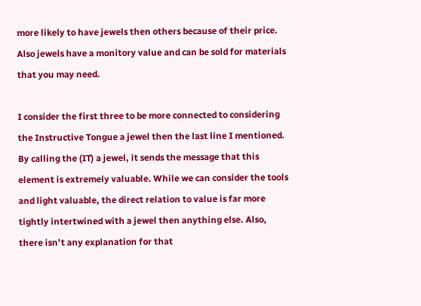more likely to have jewels then others because of their price. Also jewels have a monitory value and can be sold for materials that you may need.

I consider the first three to be more connected to considering the Instructive Tongue a jewel then the last line I mentioned. By calling the (IT) a jewel, it sends the message that this element is extremely valuable. While we can consider the tools and light valuable, the direct relation to value is far more tightly intertwined with a jewel then anything else. Also, there isn’t any explanation for that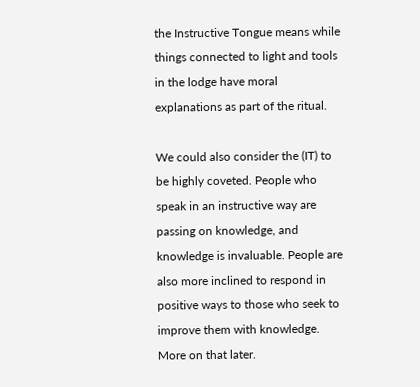the Instructive Tongue means while things connected to light and tools in the lodge have moral explanations as part of the ritual.

We could also consider the (IT) to be highly coveted. People who speak in an instructive way are passing on knowledge, and knowledge is invaluable. People are also more inclined to respond in positive ways to those who seek to improve them with knowledge. More on that later.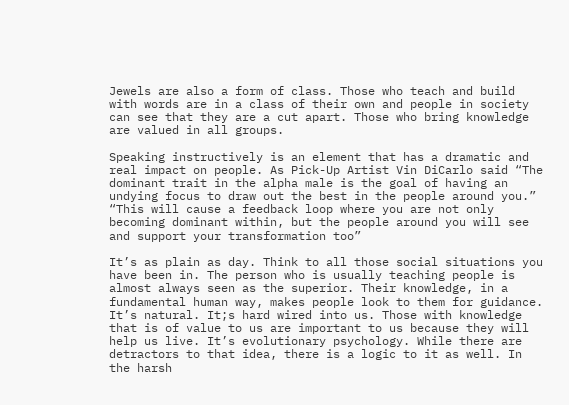Jewels are also a form of class. Those who teach and build with words are in a class of their own and people in society can see that they are a cut apart. Those who bring knowledge are valued in all groups.

Speaking instructively is an element that has a dramatic and real impact on people. As Pick-Up Artist Vin DiCarlo said “The dominant trait in the alpha male is the goal of having an undying focus to draw out the best in the people around you.” “This will cause a feedback loop where you are not only becoming dominant within, but the people around you will see and support your transformation too”

It’s as plain as day. Think to all those social situations you have been in. The person who is usually teaching people is almost always seen as the superior. Their knowledge, in a fundamental human way, makes people look to them for guidance. It’s natural. It;s hard wired into us. Those with knowledge that is of value to us are important to us because they will help us live. It’s evolutionary psychology. While there are detractors to that idea, there is a logic to it as well. In the harsh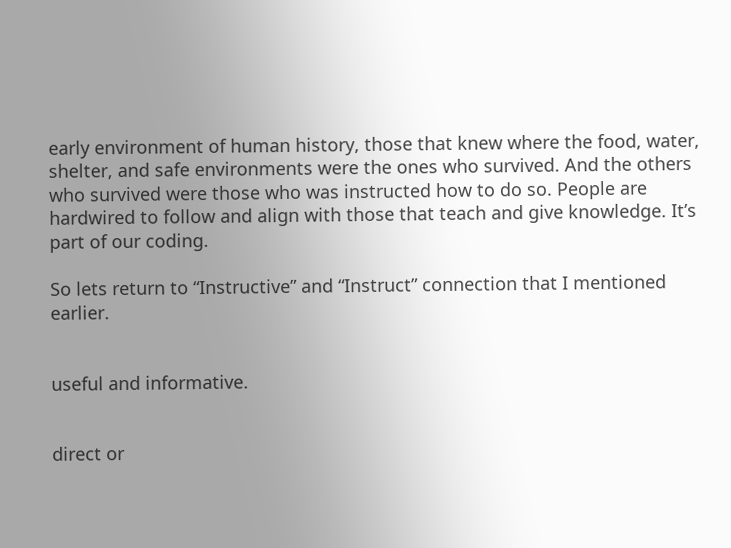early environment of human history, those that knew where the food, water, shelter, and safe environments were the ones who survived. And the others who survived were those who was instructed how to do so. People are hardwired to follow and align with those that teach and give knowledge. It’s part of our coding.

So lets return to “Instructive” and “Instruct” connection that I mentioned earlier.


useful and informative.


direct or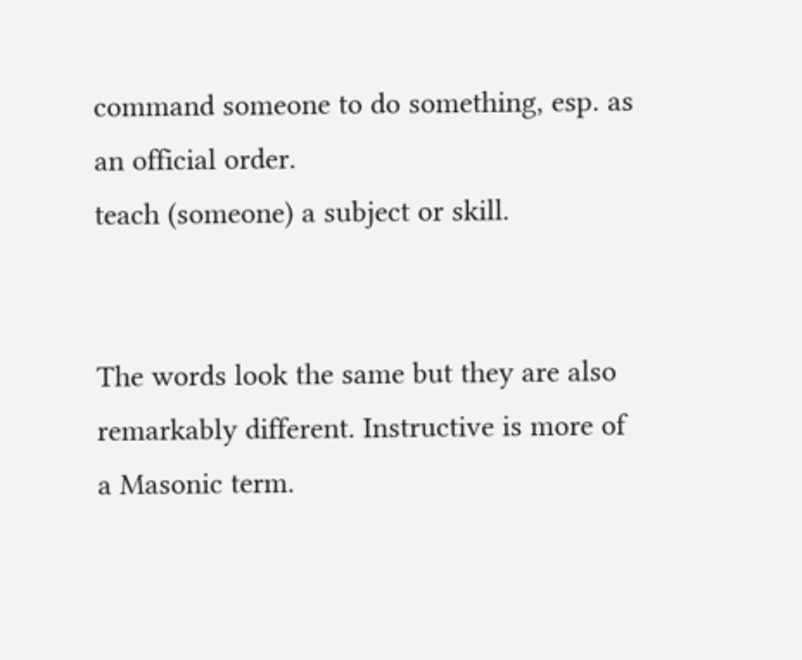command someone to do something, esp. as an official order.
teach (someone) a subject or skill.


The words look the same but they are also remarkably different. Instructive is more of a Masonic term.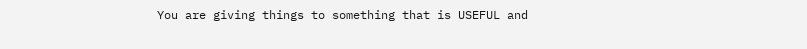You are giving things to something that is USEFUL and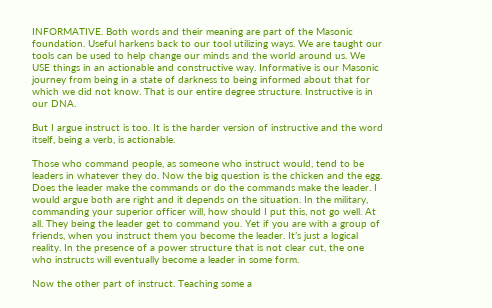INFORMATIVE. Both words and their meaning are part of the Masonic foundation. Useful harkens back to our tool utilizing ways. We are taught our tools can be used to help change our minds and the world around us. We USE things in an actionable and constructive way. Informative is our Masonic journey from being in a state of darkness to being informed about that for which we did not know. That is our entire degree structure. Instructive is in our DNA.

But I argue instruct is too. It is the harder version of instructive and the word itself, being a verb, is actionable.

Those who command people, as someone who instruct would, tend to be leaders in whatever they do. Now the big question is the chicken and the egg. Does the leader make the commands or do the commands make the leader. I would argue both are right and it depends on the situation. In the military, commanding your superior officer will, how should I put this, not go well. At all. They being the leader get to command you. Yet if you are with a group of friends, when you instruct them you become the leader. It’s just a logical reality. In the presence of a power structure that is not clear cut, the one who instructs will eventually become a leader in some form.

Now the other part of instruct. Teaching some a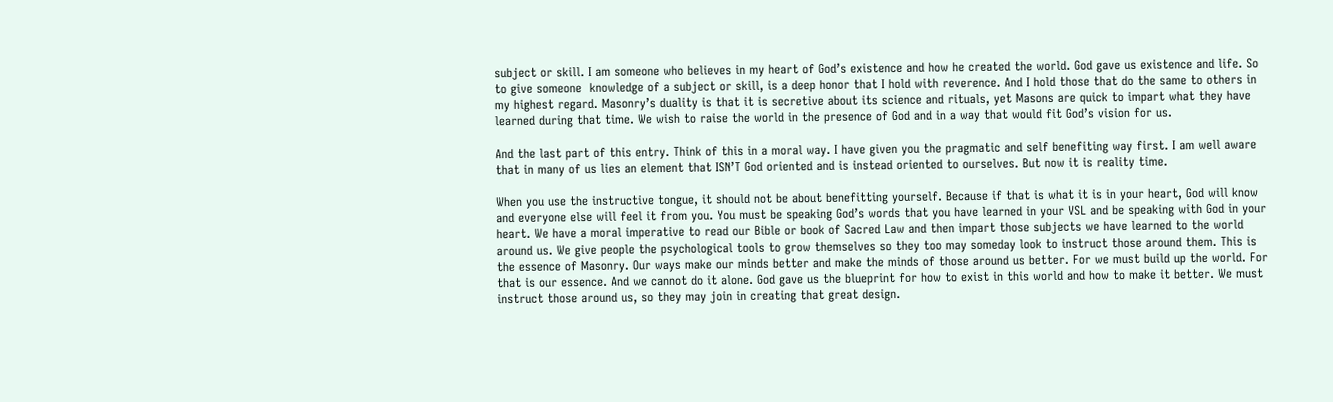subject or skill. I am someone who believes in my heart of God’s existence and how he created the world. God gave us existence and life. So to give someone  knowledge of a subject or skill, is a deep honor that I hold with reverence. And I hold those that do the same to others in my highest regard. Masonry’s duality is that it is secretive about its science and rituals, yet Masons are quick to impart what they have learned during that time. We wish to raise the world in the presence of God and in a way that would fit God’s vision for us.

And the last part of this entry. Think of this in a moral way. I have given you the pragmatic and self benefiting way first. I am well aware that in many of us lies an element that ISN’T God oriented and is instead oriented to ourselves. But now it is reality time.

When you use the instructive tongue, it should not be about benefitting yourself. Because if that is what it is in your heart, God will know and everyone else will feel it from you. You must be speaking God’s words that you have learned in your VSL and be speaking with God in your heart. We have a moral imperative to read our Bible or book of Sacred Law and then impart those subjects we have learned to the world around us. We give people the psychological tools to grow themselves so they too may someday look to instruct those around them. This is the essence of Masonry. Our ways make our minds better and make the minds of those around us better. For we must build up the world. For that is our essence. And we cannot do it alone. God gave us the blueprint for how to exist in this world and how to make it better. We must instruct those around us, so they may join in creating that great design.